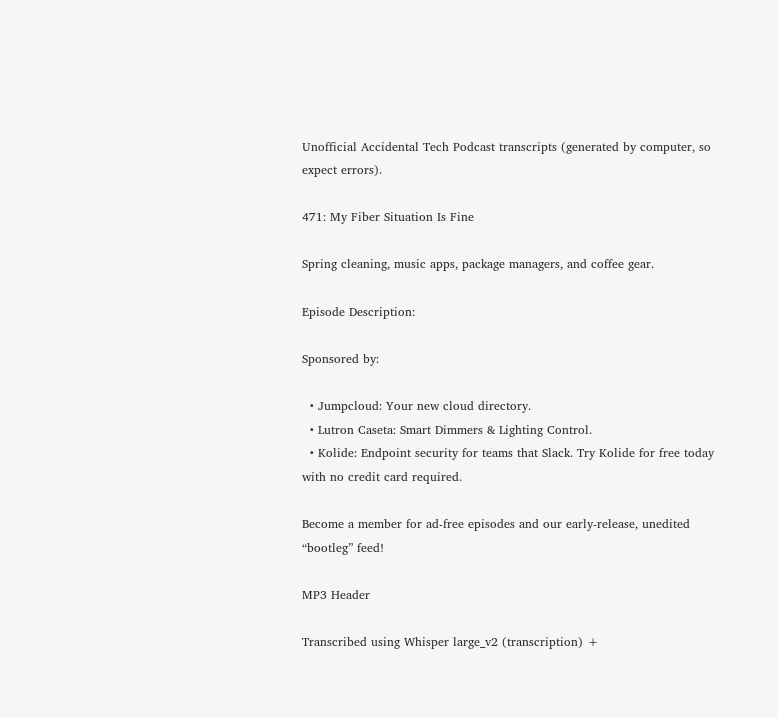Unofficial Accidental Tech Podcast transcripts (generated by computer, so expect errors).

471: My Fiber Situation Is Fine

Spring cleaning, music apps, package managers, and coffee gear.

Episode Description:

Sponsored by:

  • Jumpcloud: Your new cloud directory.
  • Lutron Caseta: Smart Dimmers & Lighting Control.
  • Kolide: Endpoint security for teams that Slack. Try Kolide for free today with no credit card required.

Become a member for ad-free episodes and our early-release, unedited “bootleg” feed!

MP3 Header

Transcribed using Whisper large_v2 (transcription) +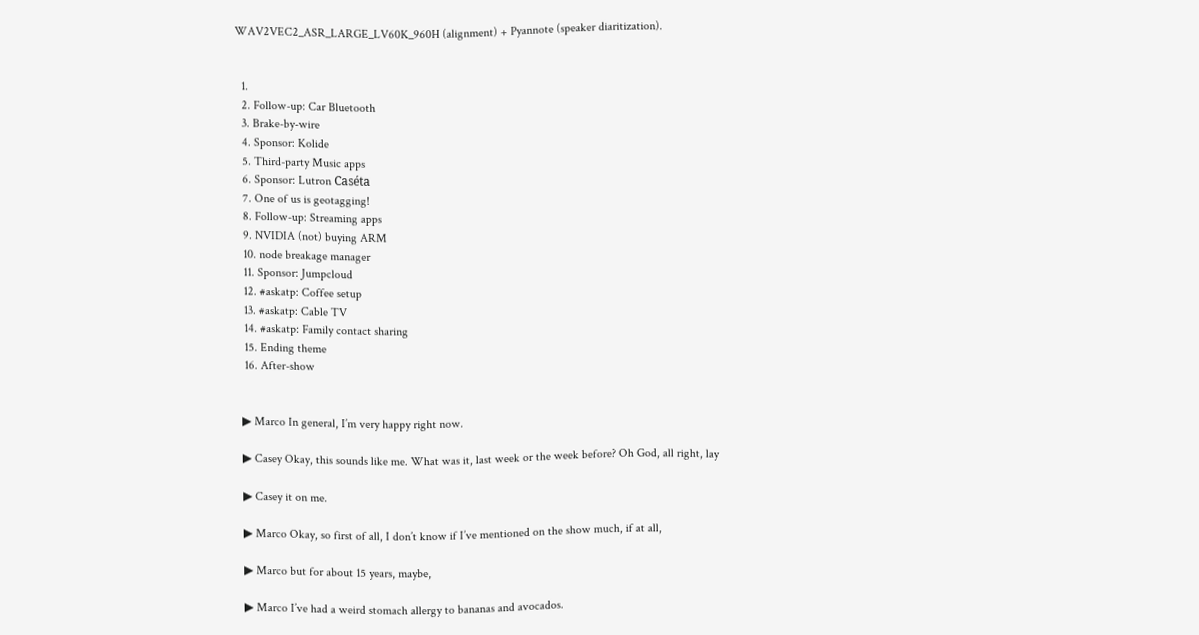WAV2VEC2_ASR_LARGE_LV60K_960H (alignment) + Pyannote (speaker diaritization).


  1.
  2. Follow-up: Car Bluetooth
  3. Brake-by-wire
  4. Sponsor: Kolide
  5. Third-party Music apps
  6. Sponsor: Lutron Caséta
  7. One of us is geotagging!
  8. Follow-up: Streaming apps
  9. NVIDIA (not) buying ARM
  10. node breakage manager
  11. Sponsor: Jumpcloud
  12. #askatp: Coffee setup
  13. #askatp: Cable TV
  14. #askatp: Family contact sharing
  15. Ending theme
  16. After-show


 ▶ Marco In general, I’m very happy right now.

 ▶ Casey Okay, this sounds like me. What was it, last week or the week before? Oh God, all right, lay

 ▶ Casey it on me.

 ▶ Marco Okay, so first of all, I don’t know if I’ve mentioned on the show much, if at all,

 ▶ Marco but for about 15 years, maybe,

 ▶ Marco I’ve had a weird stomach allergy to bananas and avocados.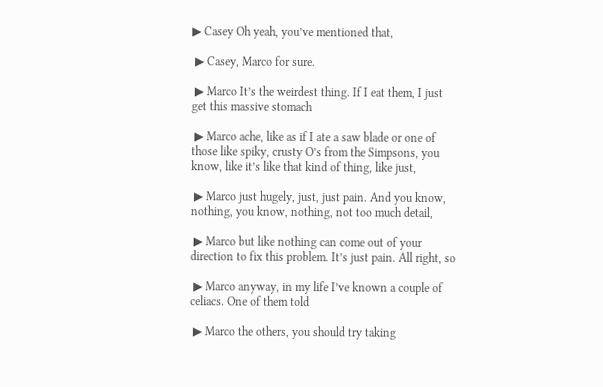▶ Casey Oh yeah, you’ve mentioned that,

 ▶ Casey, Marco for sure.

 ▶ Marco It’s the weirdest thing. If I eat them, I just get this massive stomach

 ▶ Marco ache, like as if I ate a saw blade or one of those like spiky, crusty O’s from the Simpsons, you know, like it’s like that kind of thing, like just,

 ▶ Marco just hugely, just, just pain. And you know, nothing, you know, nothing, not too much detail,

 ▶ Marco but like nothing can come out of your direction to fix this problem. It’s just pain. All right, so

 ▶ Marco anyway, in my life I’ve known a couple of celiacs. One of them told

 ▶ Marco the others, you should try taking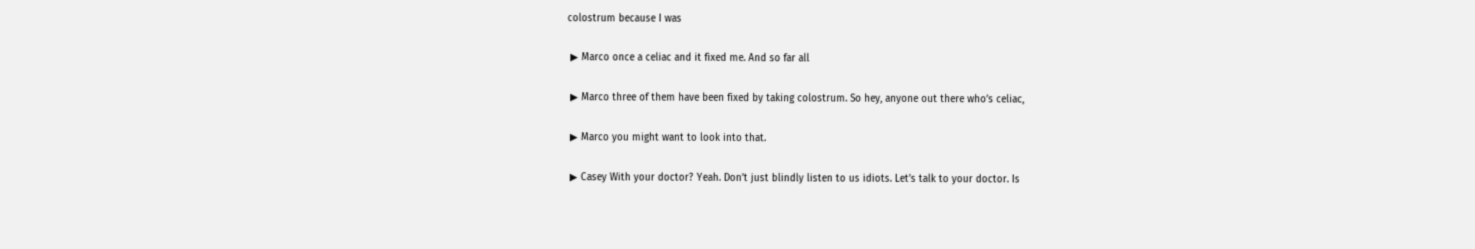colostrum because I was

 ▶ Marco once a celiac and it fixed me. And so far all

 ▶ Marco three of them have been fixed by taking colostrum. So hey, anyone out there who’s celiac,

 ▶ Marco you might want to look into that.

 ▶ Casey With your doctor? Yeah. Don’t just blindly listen to us idiots. Let’s talk to your doctor. Is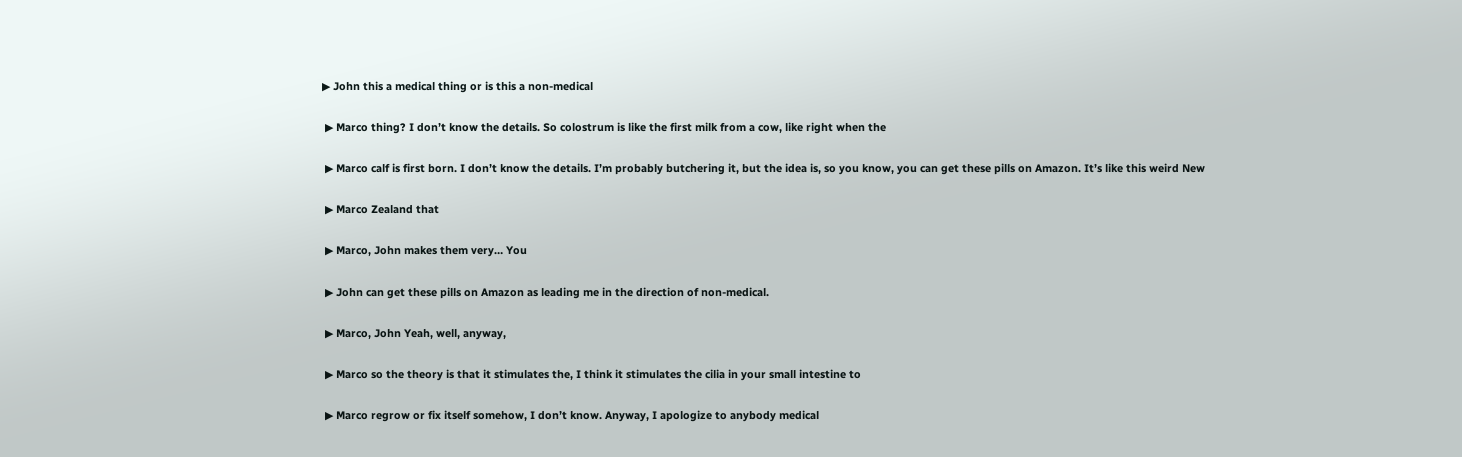▶ John this a medical thing or is this a non-medical

 ▶ Marco thing? I don’t know the details. So colostrum is like the first milk from a cow, like right when the

 ▶ Marco calf is first born. I don’t know the details. I’m probably butchering it, but the idea is, so you know, you can get these pills on Amazon. It’s like this weird New

 ▶ Marco Zealand that

 ▶ Marco, John makes them very… You

 ▶ John can get these pills on Amazon as leading me in the direction of non-medical.

 ▶ Marco, John Yeah, well, anyway,

 ▶ Marco so the theory is that it stimulates the, I think it stimulates the cilia in your small intestine to

 ▶ Marco regrow or fix itself somehow, I don’t know. Anyway, I apologize to anybody medical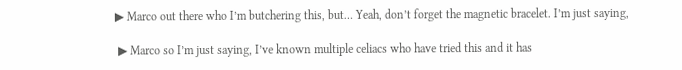▶ Marco out there who I’m butchering this, but… Yeah, don’t forget the magnetic bracelet. I’m just saying,

 ▶ Marco so I’m just saying, I’ve known multiple celiacs who have tried this and it has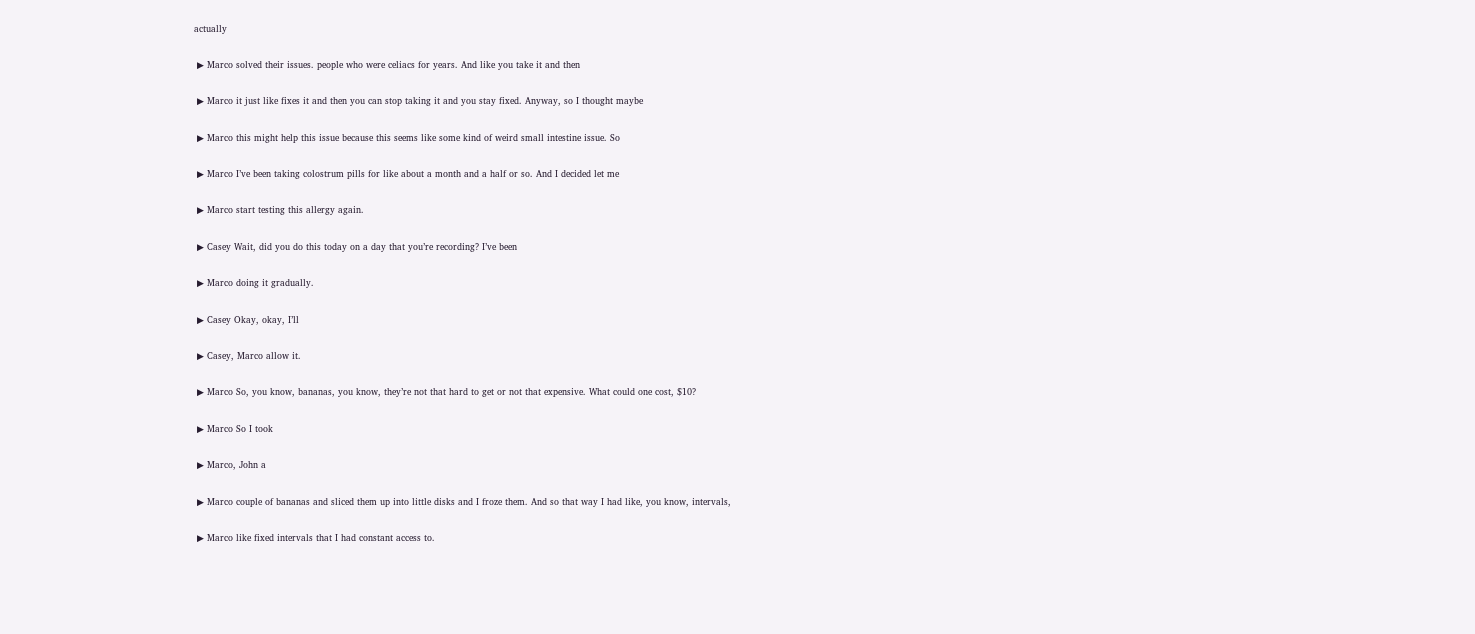actually

 ▶ Marco solved their issues. people who were celiacs for years. And like you take it and then

 ▶ Marco it just like fixes it and then you can stop taking it and you stay fixed. Anyway, so I thought maybe

 ▶ Marco this might help this issue because this seems like some kind of weird small intestine issue. So

 ▶ Marco I’ve been taking colostrum pills for like about a month and a half or so. And I decided let me

 ▶ Marco start testing this allergy again.

 ▶ Casey Wait, did you do this today on a day that you’re recording? I’ve been

 ▶ Marco doing it gradually.

 ▶ Casey Okay, okay, I’ll

 ▶ Casey, Marco allow it.

 ▶ Marco So, you know, bananas, you know, they’re not that hard to get or not that expensive. What could one cost, $10?

 ▶ Marco So I took

 ▶ Marco, John a

 ▶ Marco couple of bananas and sliced them up into little disks and I froze them. And so that way I had like, you know, intervals,

 ▶ Marco like fixed intervals that I had constant access to.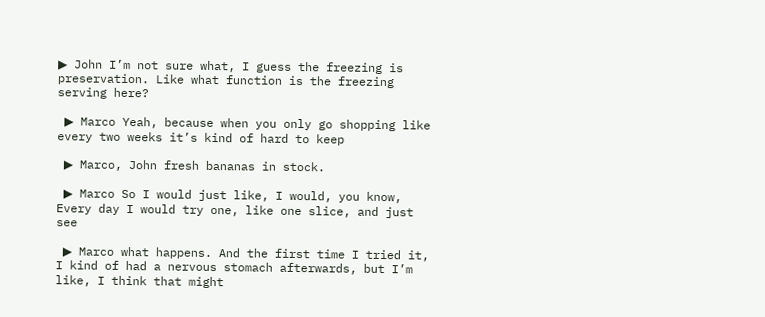▶ John I’m not sure what, I guess the freezing is preservation. Like what function is the freezing serving here?

 ▶ Marco Yeah, because when you only go shopping like every two weeks it’s kind of hard to keep

 ▶ Marco, John fresh bananas in stock.

 ▶ Marco So I would just like, I would, you know, Every day I would try one, like one slice, and just see

 ▶ Marco what happens. And the first time I tried it, I kind of had a nervous stomach afterwards, but I’m like, I think that might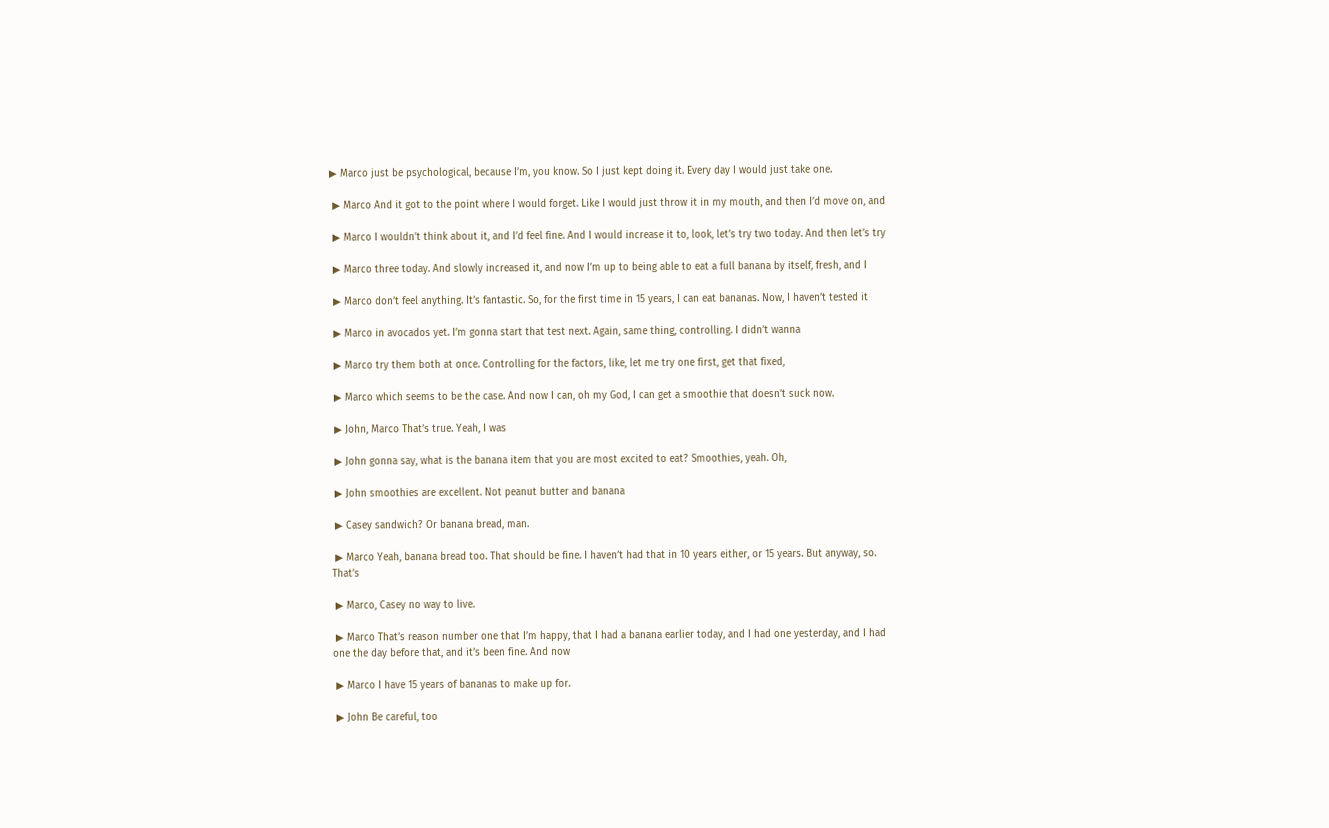▶ Marco just be psychological, because I’m, you know. So I just kept doing it. Every day I would just take one.

 ▶ Marco And it got to the point where I would forget. Like I would just throw it in my mouth, and then I’d move on, and

 ▶ Marco I wouldn’t think about it, and I’d feel fine. And I would increase it to, look, let’s try two today. And then let’s try

 ▶ Marco three today. And slowly increased it, and now I’m up to being able to eat a full banana by itself, fresh, and I

 ▶ Marco don’t feel anything. It’s fantastic. So, for the first time in 15 years, I can eat bananas. Now, I haven’t tested it

 ▶ Marco in avocados yet. I’m gonna start that test next. Again, same thing, controlling. I didn’t wanna

 ▶ Marco try them both at once. Controlling for the factors, like, let me try one first, get that fixed,

 ▶ Marco which seems to be the case. And now I can, oh my God, I can get a smoothie that doesn’t suck now.

 ▶ John, Marco That’s true. Yeah, I was

 ▶ John gonna say, what is the banana item that you are most excited to eat? Smoothies, yeah. Oh,

 ▶ John smoothies are excellent. Not peanut butter and banana

 ▶ Casey sandwich? Or banana bread, man.

 ▶ Marco Yeah, banana bread too. That should be fine. I haven’t had that in 10 years either, or 15 years. But anyway, so. That’s

 ▶ Marco, Casey no way to live.

 ▶ Marco That’s reason number one that I’m happy, that I had a banana earlier today, and I had one yesterday, and I had one the day before that, and it’s been fine. And now

 ▶ Marco I have 15 years of bananas to make up for.

 ▶ John Be careful, too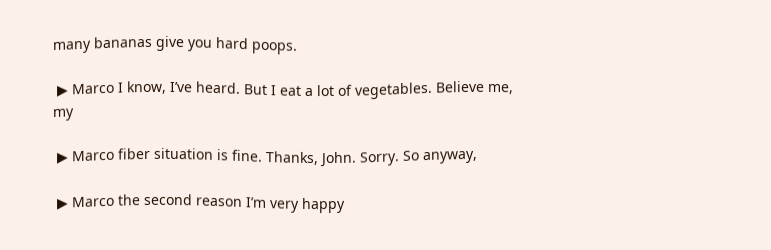many bananas give you hard poops.

 ▶ Marco I know, I’ve heard. But I eat a lot of vegetables. Believe me, my

 ▶ Marco fiber situation is fine. Thanks, John. Sorry. So anyway,

 ▶ Marco the second reason I’m very happy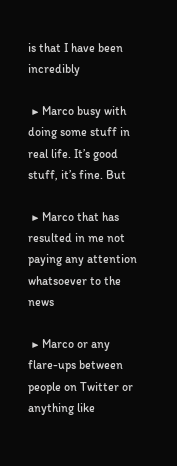is that I have been incredibly

 ▶ Marco busy with doing some stuff in real life. It’s good stuff, it’s fine. But

 ▶ Marco that has resulted in me not paying any attention whatsoever to the news

 ▶ Marco or any flare-ups between people on Twitter or anything like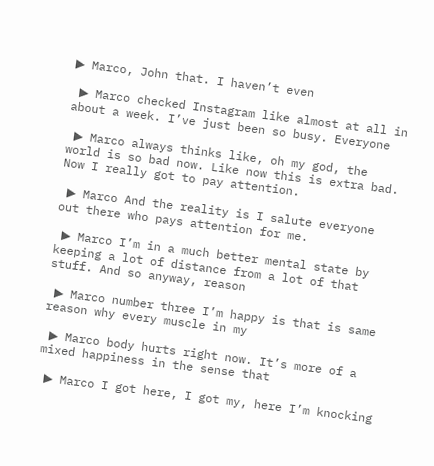▶ Marco, John that. I haven’t even

 ▶ Marco checked Instagram like almost at all in about a week. I’ve just been so busy. Everyone

 ▶ Marco always thinks like, oh my god, the world is so bad now. Like now this is extra bad. Now I really got to pay attention.

 ▶ Marco And the reality is I salute everyone out there who pays attention for me.

 ▶ Marco I’m in a much better mental state by keeping a lot of distance from a lot of that stuff. And so anyway, reason

 ▶ Marco number three I’m happy is that is same reason why every muscle in my

 ▶ Marco body hurts right now. It’s more of a mixed happiness in the sense that

 ▶ Marco I got here, I got my, here I’m knocking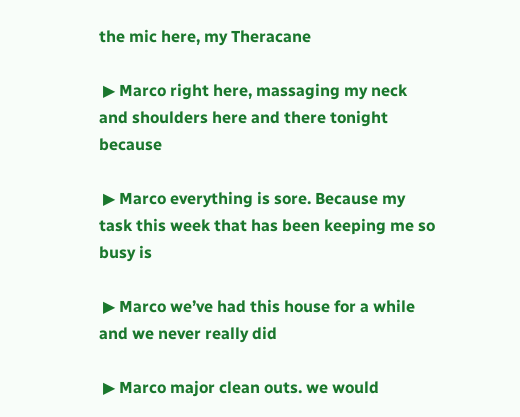the mic here, my Theracane

 ▶ Marco right here, massaging my neck and shoulders here and there tonight because

 ▶ Marco everything is sore. Because my task this week that has been keeping me so busy is

 ▶ Marco we’ve had this house for a while and we never really did

 ▶ Marco major clean outs. we would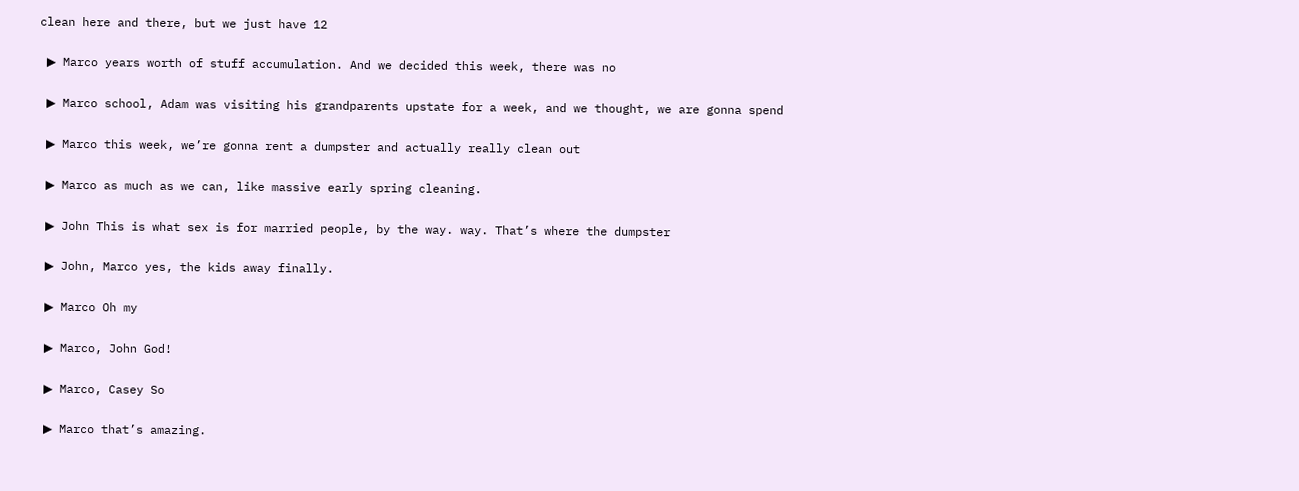clean here and there, but we just have 12

 ▶ Marco years worth of stuff accumulation. And we decided this week, there was no

 ▶ Marco school, Adam was visiting his grandparents upstate for a week, and we thought, we are gonna spend

 ▶ Marco this week, we’re gonna rent a dumpster and actually really clean out

 ▶ Marco as much as we can, like massive early spring cleaning.

 ▶ John This is what sex is for married people, by the way. way. That’s where the dumpster

 ▶ John, Marco yes, the kids away finally.

 ▶ Marco Oh my

 ▶ Marco, John God!

 ▶ Marco, Casey So

 ▶ Marco that’s amazing.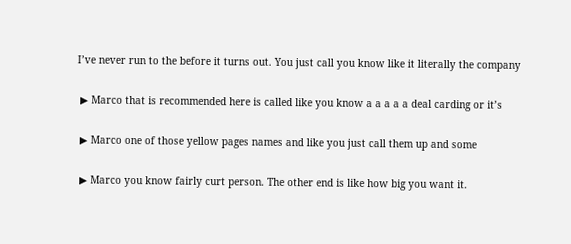I’ve never run to the before it turns out. You just call you know like it literally the company

 ▶ Marco that is recommended here is called like you know a a a a a deal carding or it’s

 ▶ Marco one of those yellow pages names and like you just call them up and some

 ▶ Marco you know fairly curt person. The other end is like how big you want it.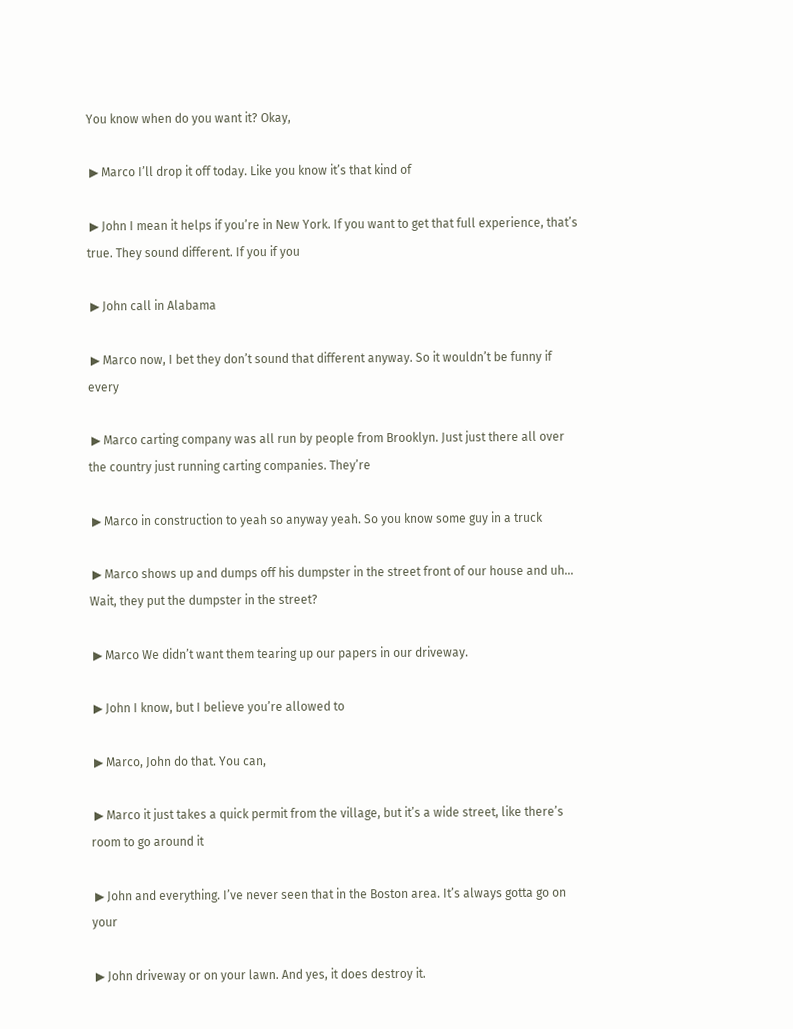You know when do you want it? Okay,

 ▶ Marco I’ll drop it off today. Like you know it’s that kind of

 ▶ John I mean it helps if you’re in New York. If you want to get that full experience, that’s true. They sound different. If you if you

 ▶ John call in Alabama

 ▶ Marco now, I bet they don’t sound that different anyway. So it wouldn’t be funny if every

 ▶ Marco carting company was all run by people from Brooklyn. Just just there all over the country just running carting companies. They’re

 ▶ Marco in construction to yeah so anyway yeah. So you know some guy in a truck

 ▶ Marco shows up and dumps off his dumpster in the street front of our house and uh… Wait, they put the dumpster in the street?

 ▶ Marco We didn’t want them tearing up our papers in our driveway.

 ▶ John I know, but I believe you’re allowed to

 ▶ Marco, John do that. You can,

 ▶ Marco it just takes a quick permit from the village, but it’s a wide street, like there’s room to go around it

 ▶ John and everything. I’ve never seen that in the Boston area. It’s always gotta go on your

 ▶ John driveway or on your lawn. And yes, it does destroy it.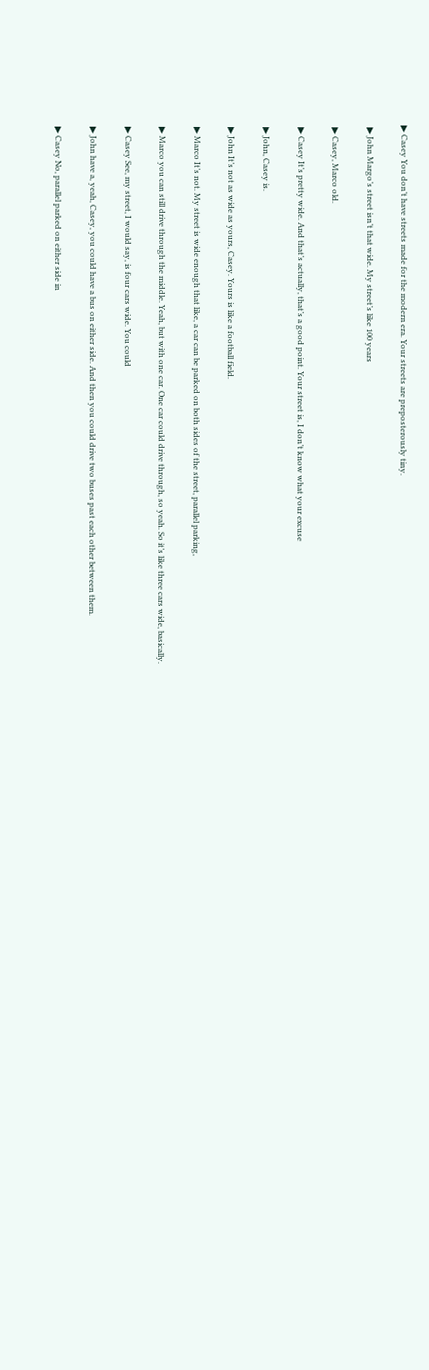▶ Casey You don’t have streets made for the modern era. Your streets are preposterously tiny.

 ▶ John Margo’s street isn’t that wide. My street’s like 100 years

 ▶ Casey, Marco old.

 ▶ Casey It’s pretty wide. And that’s actually, that’s a good point. Your street is, I don’t know what your excuse

 ▶ John, Casey is.

 ▶ John It’s not as wide as yours, Casey. Yours is like a football field.

 ▶ Marco It’s not. My street is wide enough that like, a car can be parked on both sides of the street, parallel parking,

 ▶ Marco you can still drive through the middle. Yeah, but with one car. One car could drive through, so yeah. So it’s like three cars wide, basically.

 ▶ Casey See, my street, I would say, is four cars wide. You could

 ▶ John have a, yeah, Casey, you could have a bus on either side. And then you could drive two buses past each other between them.

 ▶ Casey No, parallel parked on either side in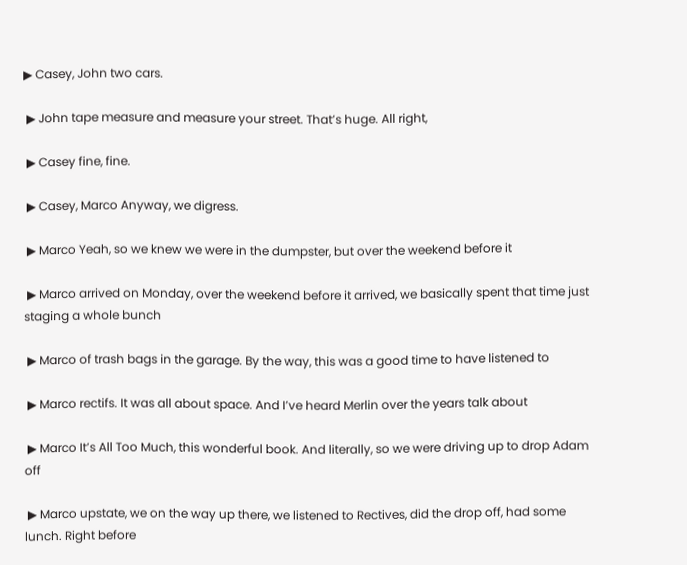▶ Casey, John two cars.

 ▶ John tape measure and measure your street. That’s huge. All right,

 ▶ Casey fine, fine.

 ▶ Casey, Marco Anyway, we digress.

 ▶ Marco Yeah, so we knew we were in the dumpster, but over the weekend before it

 ▶ Marco arrived on Monday, over the weekend before it arrived, we basically spent that time just staging a whole bunch

 ▶ Marco of trash bags in the garage. By the way, this was a good time to have listened to

 ▶ Marco rectifs. It was all about space. And I’ve heard Merlin over the years talk about

 ▶ Marco It’s All Too Much, this wonderful book. And literally, so we were driving up to drop Adam off

 ▶ Marco upstate, we on the way up there, we listened to Rectives, did the drop off, had some lunch. Right before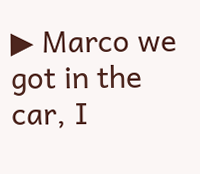▶ Marco we got in the car, I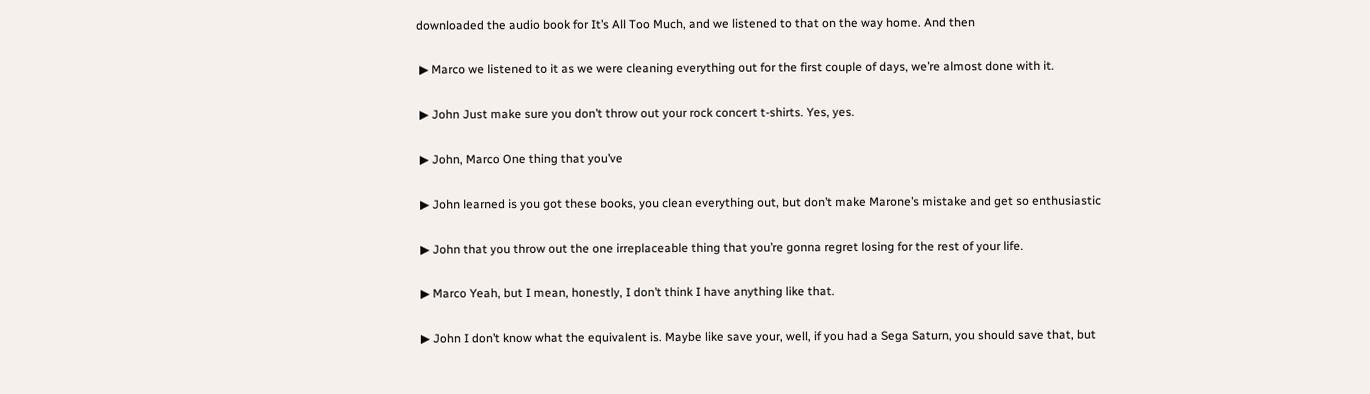downloaded the audio book for It’s All Too Much, and we listened to that on the way home. And then

 ▶ Marco we listened to it as we were cleaning everything out for the first couple of days, we’re almost done with it.

 ▶ John Just make sure you don’t throw out your rock concert t-shirts. Yes, yes.

 ▶ John, Marco One thing that you’ve

 ▶ John learned is you got these books, you clean everything out, but don’t make Marone’s mistake and get so enthusiastic

 ▶ John that you throw out the one irreplaceable thing that you’re gonna regret losing for the rest of your life.

 ▶ Marco Yeah, but I mean, honestly, I don’t think I have anything like that.

 ▶ John I don’t know what the equivalent is. Maybe like save your, well, if you had a Sega Saturn, you should save that, but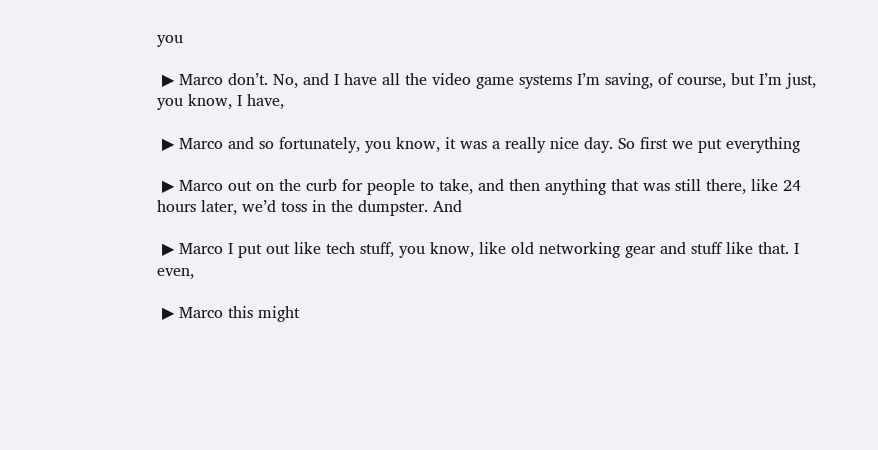you

 ▶ Marco don’t. No, and I have all the video game systems I’m saving, of course, but I’m just, you know, I have,

 ▶ Marco and so fortunately, you know, it was a really nice day. So first we put everything

 ▶ Marco out on the curb for people to take, and then anything that was still there, like 24 hours later, we’d toss in the dumpster. And

 ▶ Marco I put out like tech stuff, you know, like old networking gear and stuff like that. I even,

 ▶ Marco this might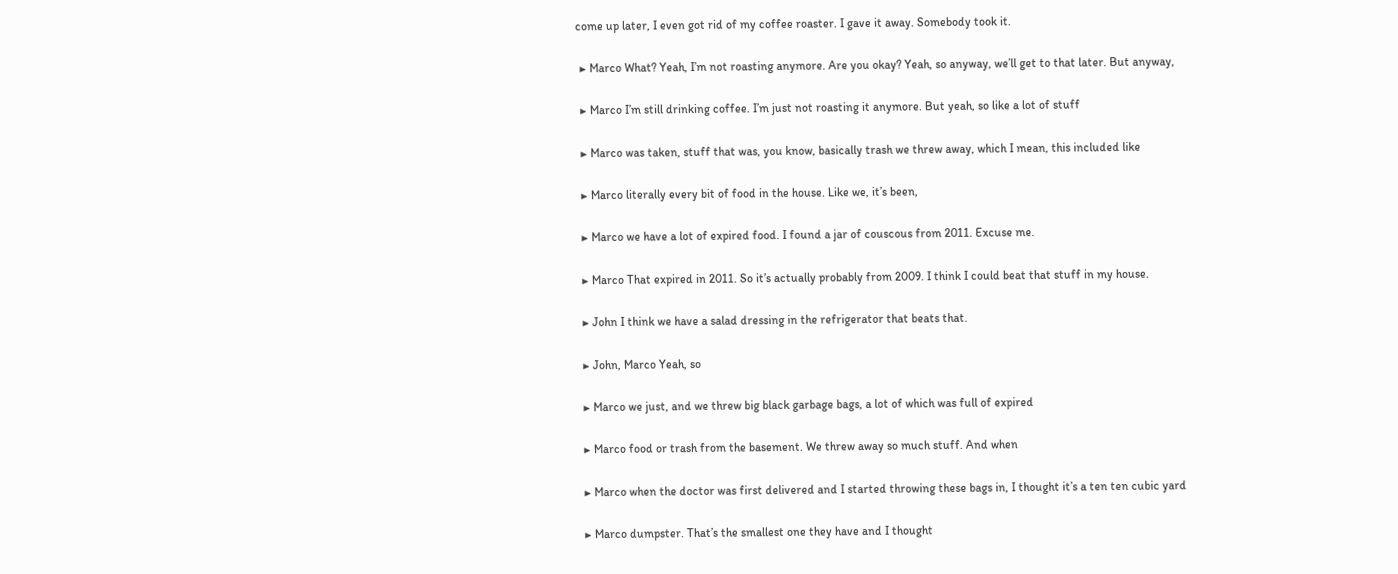come up later, I even got rid of my coffee roaster. I gave it away. Somebody took it.

 ▶ Marco What? Yeah, I’m not roasting anymore. Are you okay? Yeah, so anyway, we’ll get to that later. But anyway,

 ▶ Marco I’m still drinking coffee. I’m just not roasting it anymore. But yeah, so like a lot of stuff

 ▶ Marco was taken, stuff that was, you know, basically trash we threw away, which I mean, this included like

 ▶ Marco literally every bit of food in the house. Like we, it’s been,

 ▶ Marco we have a lot of expired food. I found a jar of couscous from 2011. Excuse me.

 ▶ Marco That expired in 2011. So it’s actually probably from 2009. I think I could beat that stuff in my house.

 ▶ John I think we have a salad dressing in the refrigerator that beats that.

 ▶ John, Marco Yeah, so

 ▶ Marco we just, and we threw big black garbage bags, a lot of which was full of expired

 ▶ Marco food or trash from the basement. We threw away so much stuff. And when

 ▶ Marco when the doctor was first delivered and I started throwing these bags in, I thought it’s a ten ten cubic yard

 ▶ Marco dumpster. That’s the smallest one they have and I thought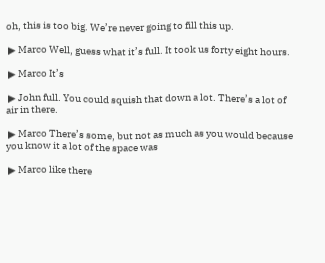oh, this is too big. We’re never going to fill this up.

 ▶ Marco Well, guess what it’s full. It took us forty eight hours.

 ▶ Marco It’s

 ▶ John full. You could squish that down a lot. There’s a lot of air in there.

 ▶ Marco There’s some, but not as much as you would because you know it a lot of the space was

 ▶ Marco like there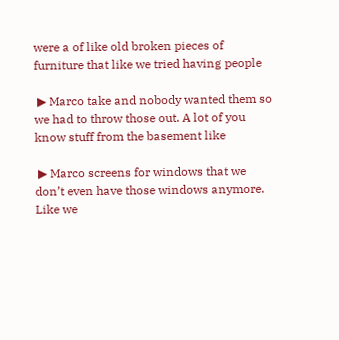were a of like old broken pieces of furniture that like we tried having people

 ▶ Marco take and nobody wanted them so we had to throw those out. A lot of you know stuff from the basement like

 ▶ Marco screens for windows that we don’t even have those windows anymore. Like we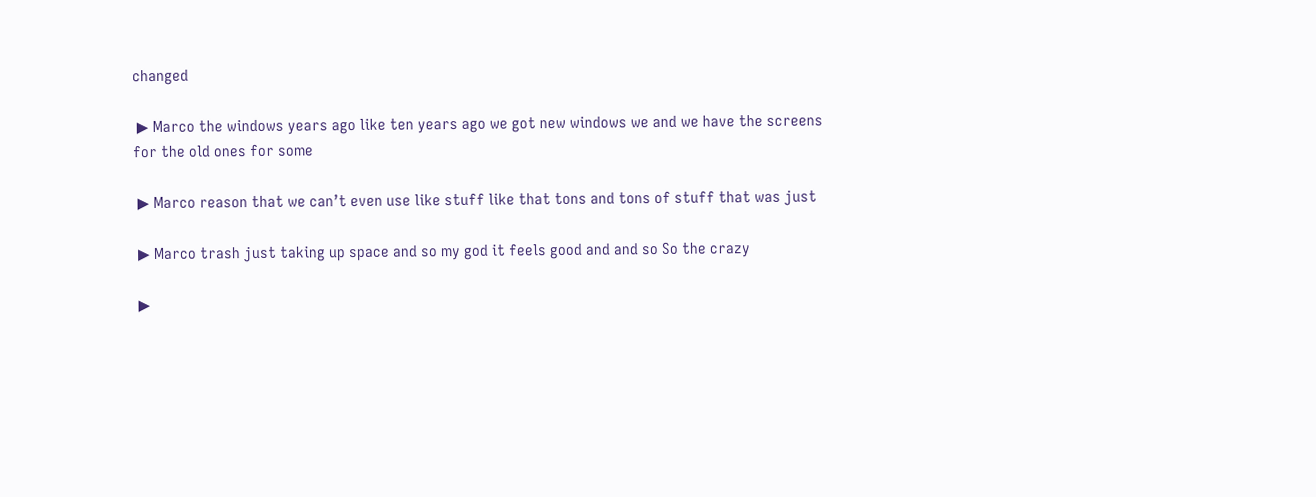changed

 ▶ Marco the windows years ago like ten years ago we got new windows we and we have the screens for the old ones for some

 ▶ Marco reason that we can’t even use like stuff like that tons and tons of stuff that was just

 ▶ Marco trash just taking up space and so my god it feels good and and so So the crazy

 ▶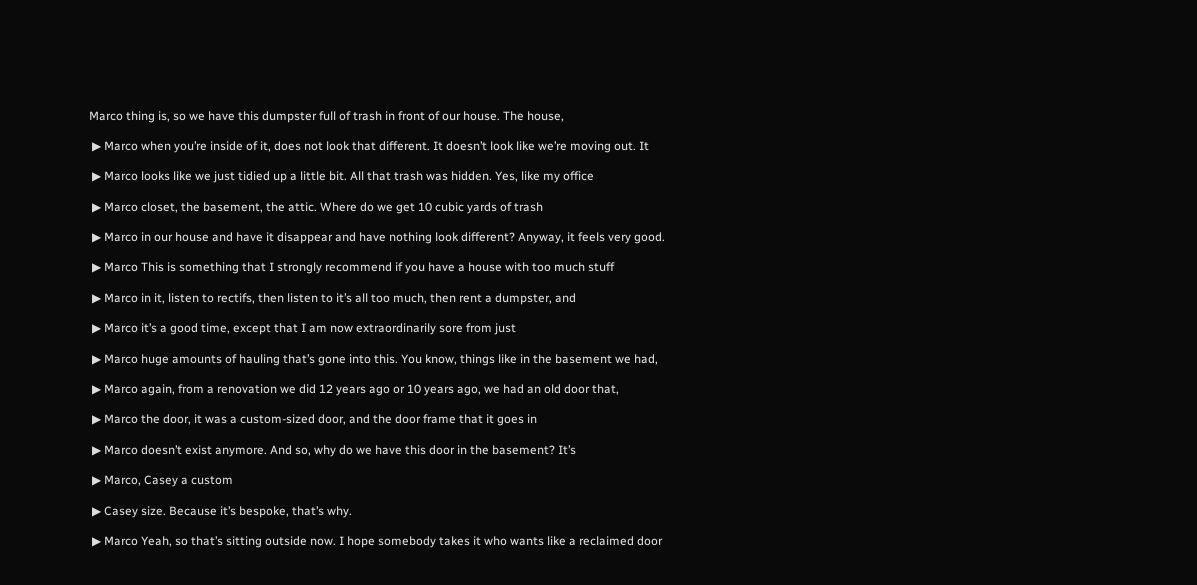Marco thing is, so we have this dumpster full of trash in front of our house. The house,

 ▶ Marco when you’re inside of it, does not look that different. It doesn’t look like we’re moving out. It

 ▶ Marco looks like we just tidied up a little bit. All that trash was hidden. Yes, like my office

 ▶ Marco closet, the basement, the attic. Where do we get 10 cubic yards of trash

 ▶ Marco in our house and have it disappear and have nothing look different? Anyway, it feels very good.

 ▶ Marco This is something that I strongly recommend if you have a house with too much stuff

 ▶ Marco in it, listen to rectifs, then listen to it’s all too much, then rent a dumpster, and

 ▶ Marco it’s a good time, except that I am now extraordinarily sore from just

 ▶ Marco huge amounts of hauling that’s gone into this. You know, things like in the basement we had,

 ▶ Marco again, from a renovation we did 12 years ago or 10 years ago, we had an old door that,

 ▶ Marco the door, it was a custom-sized door, and the door frame that it goes in

 ▶ Marco doesn’t exist anymore. And so, why do we have this door in the basement? It’s

 ▶ Marco, Casey a custom

 ▶ Casey size. Because it’s bespoke, that’s why.

 ▶ Marco Yeah, so that’s sitting outside now. I hope somebody takes it who wants like a reclaimed door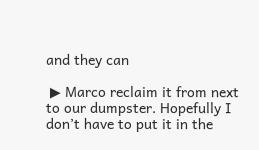and they can

 ▶ Marco reclaim it from next to our dumpster. Hopefully I don’t have to put it in the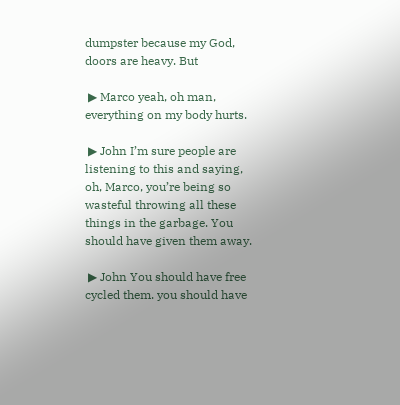dumpster because my God, doors are heavy. But

 ▶ Marco yeah, oh man, everything on my body hurts.

 ▶ John I’m sure people are listening to this and saying, oh, Marco, you’re being so wasteful throwing all these things in the garbage. You should have given them away.

 ▶ John You should have free cycled them. you should have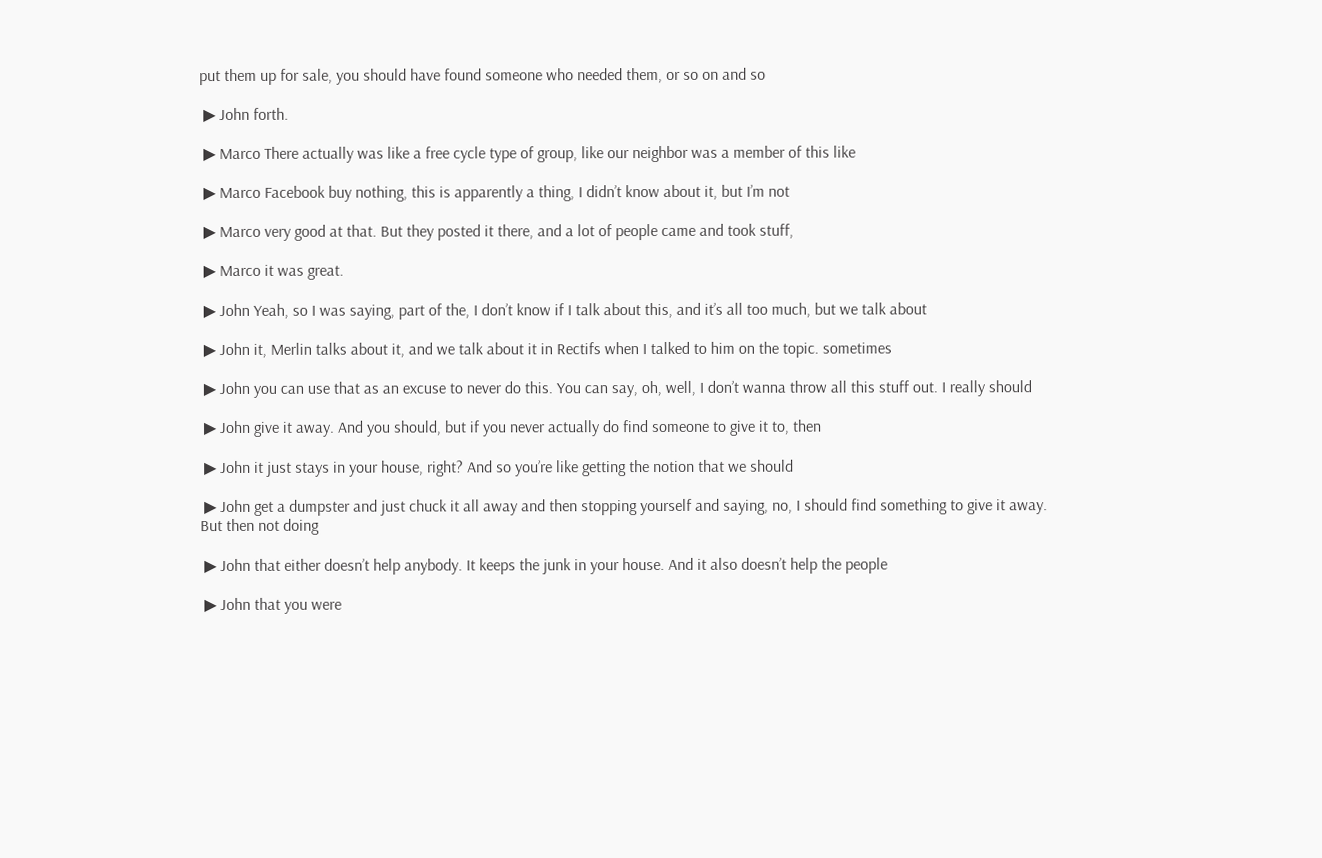put them up for sale, you should have found someone who needed them, or so on and so

 ▶ John forth.

 ▶ Marco There actually was like a free cycle type of group, like our neighbor was a member of this like

 ▶ Marco Facebook buy nothing, this is apparently a thing, I didn’t know about it, but I’m not

 ▶ Marco very good at that. But they posted it there, and a lot of people came and took stuff,

 ▶ Marco it was great.

 ▶ John Yeah, so I was saying, part of the, I don’t know if I talk about this, and it’s all too much, but we talk about

 ▶ John it, Merlin talks about it, and we talk about it in Rectifs when I talked to him on the topic. sometimes

 ▶ John you can use that as an excuse to never do this. You can say, oh, well, I don’t wanna throw all this stuff out. I really should

 ▶ John give it away. And you should, but if you never actually do find someone to give it to, then

 ▶ John it just stays in your house, right? And so you’re like getting the notion that we should

 ▶ John get a dumpster and just chuck it all away and then stopping yourself and saying, no, I should find something to give it away. But then not doing

 ▶ John that either doesn’t help anybody. It keeps the junk in your house. And it also doesn’t help the people

 ▶ John that you were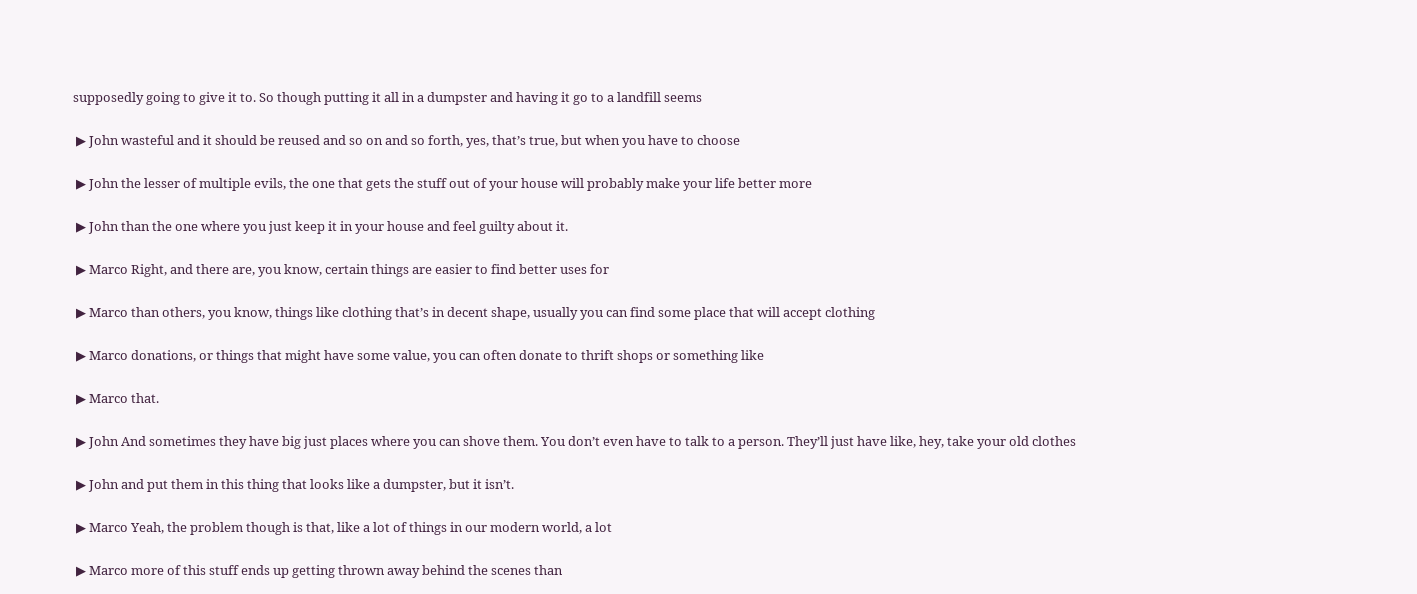supposedly going to give it to. So though putting it all in a dumpster and having it go to a landfill seems

 ▶ John wasteful and it should be reused and so on and so forth, yes, that’s true, but when you have to choose

 ▶ John the lesser of multiple evils, the one that gets the stuff out of your house will probably make your life better more

 ▶ John than the one where you just keep it in your house and feel guilty about it.

 ▶ Marco Right, and there are, you know, certain things are easier to find better uses for

 ▶ Marco than others, you know, things like clothing that’s in decent shape, usually you can find some place that will accept clothing

 ▶ Marco donations, or things that might have some value, you can often donate to thrift shops or something like

 ▶ Marco that.

 ▶ John And sometimes they have big just places where you can shove them. You don’t even have to talk to a person. They’ll just have like, hey, take your old clothes

 ▶ John and put them in this thing that looks like a dumpster, but it isn’t.

 ▶ Marco Yeah, the problem though is that, like a lot of things in our modern world, a lot

 ▶ Marco more of this stuff ends up getting thrown away behind the scenes than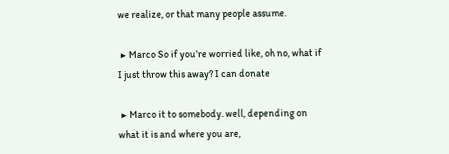we realize, or that many people assume.

 ▶ Marco So if you’re worried like, oh no, what if I just throw this away? I can donate

 ▶ Marco it to somebody. well, depending on what it is and where you are,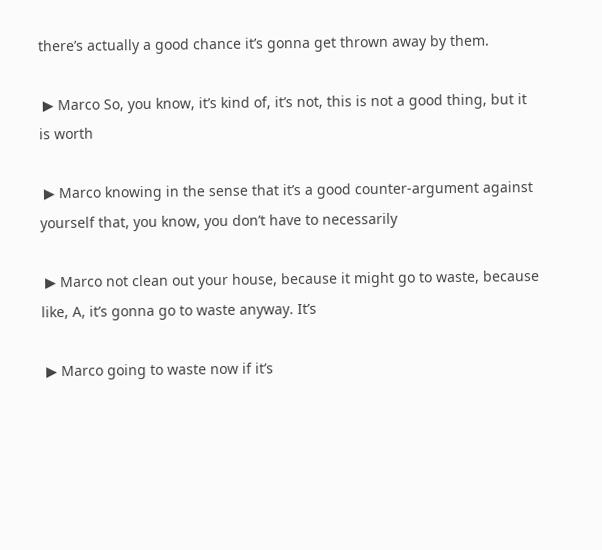there’s actually a good chance it’s gonna get thrown away by them.

 ▶ Marco So, you know, it’s kind of, it’s not, this is not a good thing, but it is worth

 ▶ Marco knowing in the sense that it’s a good counter-argument against yourself that, you know, you don’t have to necessarily

 ▶ Marco not clean out your house, because it might go to waste, because like, A, it’s gonna go to waste anyway. It’s

 ▶ Marco going to waste now if it’s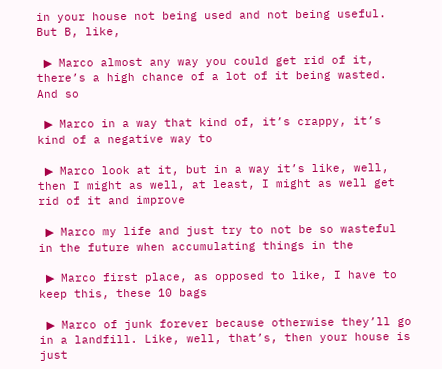in your house not being used and not being useful. But B, like,

 ▶ Marco almost any way you could get rid of it, there’s a high chance of a lot of it being wasted. And so

 ▶ Marco in a way that kind of, it’s crappy, it’s kind of a negative way to

 ▶ Marco look at it, but in a way it’s like, well, then I might as well, at least, I might as well get rid of it and improve

 ▶ Marco my life and just try to not be so wasteful in the future when accumulating things in the

 ▶ Marco first place, as opposed to like, I have to keep this, these 10 bags

 ▶ Marco of junk forever because otherwise they’ll go in a landfill. Like, well, that’s, then your house is just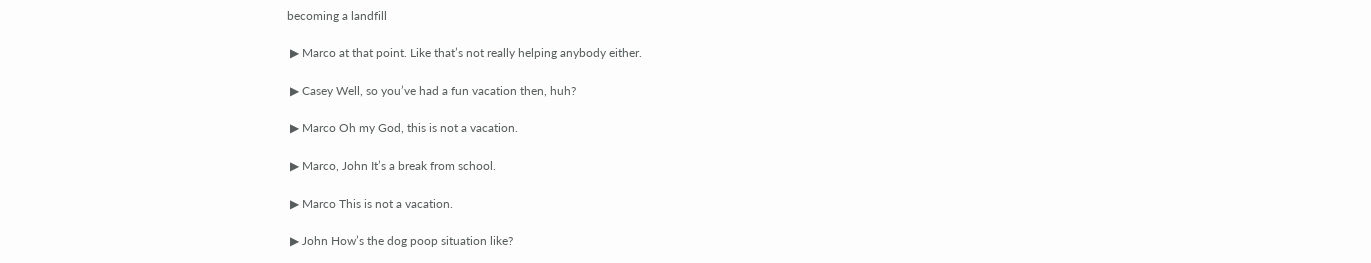becoming a landfill

 ▶ Marco at that point. Like that’s not really helping anybody either.

 ▶ Casey Well, so you’ve had a fun vacation then, huh?

 ▶ Marco Oh my God, this is not a vacation.

 ▶ Marco, John It’s a break from school.

 ▶ Marco This is not a vacation.

 ▶ John How’s the dog poop situation like?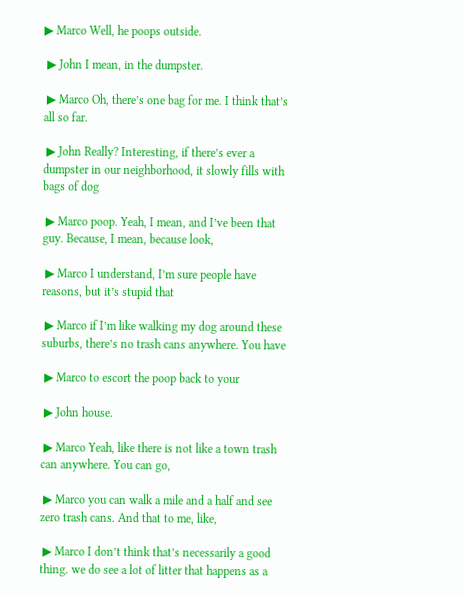▶ Marco Well, he poops outside.

 ▶ John I mean, in the dumpster.

 ▶ Marco Oh, there’s one bag for me. I think that’s all so far.

 ▶ John Really? Interesting, if there’s ever a dumpster in our neighborhood, it slowly fills with bags of dog

 ▶ Marco poop. Yeah, I mean, and I’ve been that guy. Because, I mean, because look,

 ▶ Marco I understand, I’m sure people have reasons, but it’s stupid that

 ▶ Marco if I’m like walking my dog around these suburbs, there’s no trash cans anywhere. You have

 ▶ Marco to escort the poop back to your

 ▶ John house.

 ▶ Marco Yeah, like there is not like a town trash can anywhere. You can go,

 ▶ Marco you can walk a mile and a half and see zero trash cans. And that to me, like,

 ▶ Marco I don’t think that’s necessarily a good thing. we do see a lot of litter that happens as a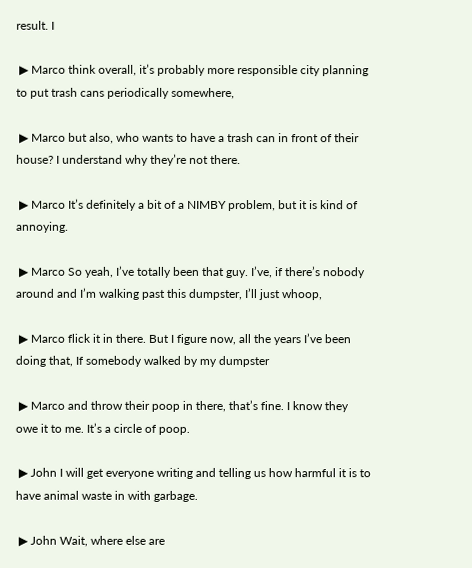result. I

 ▶ Marco think overall, it’s probably more responsible city planning to put trash cans periodically somewhere,

 ▶ Marco but also, who wants to have a trash can in front of their house? I understand why they’re not there.

 ▶ Marco It’s definitely a bit of a NIMBY problem, but it is kind of annoying.

 ▶ Marco So yeah, I’ve totally been that guy. I’ve, if there’s nobody around and I’m walking past this dumpster, I’ll just whoop,

 ▶ Marco flick it in there. But I figure now, all the years I’ve been doing that, If somebody walked by my dumpster

 ▶ Marco and throw their poop in there, that’s fine. I know they owe it to me. It’s a circle of poop.

 ▶ John I will get everyone writing and telling us how harmful it is to have animal waste in with garbage.

 ▶ John Wait, where else are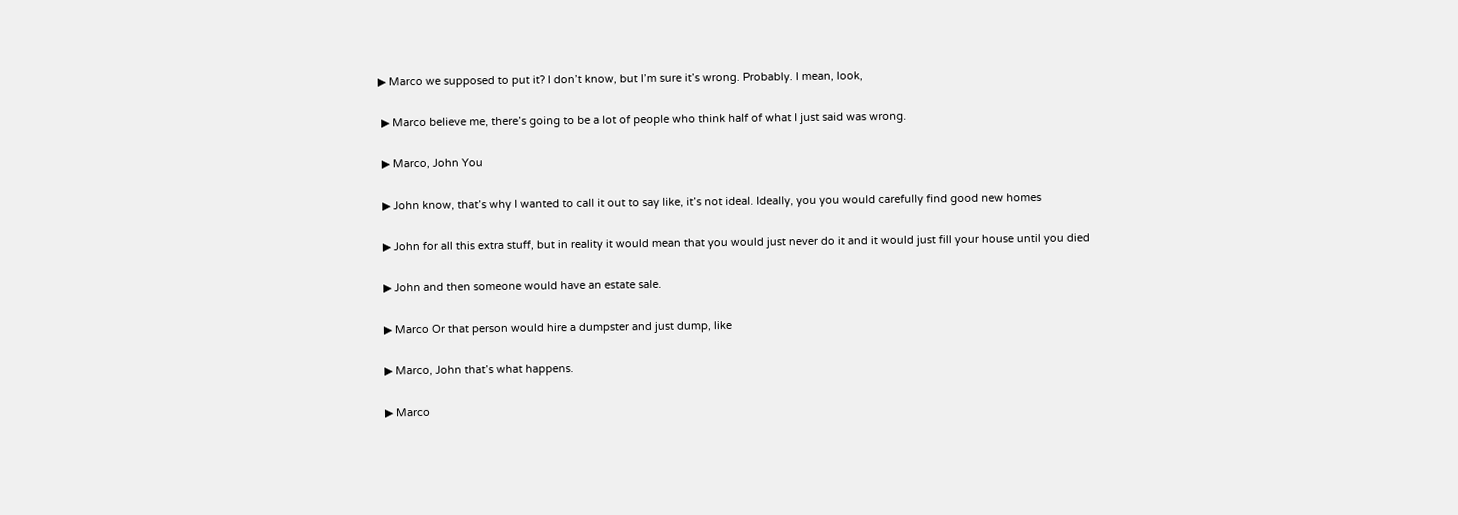▶ Marco we supposed to put it? I don’t know, but I’m sure it’s wrong. Probably. I mean, look,

 ▶ Marco believe me, there’s going to be a lot of people who think half of what I just said was wrong.

 ▶ Marco, John You

 ▶ John know, that’s why I wanted to call it out to say like, it’s not ideal. Ideally, you you would carefully find good new homes

 ▶ John for all this extra stuff, but in reality it would mean that you would just never do it and it would just fill your house until you died

 ▶ John and then someone would have an estate sale.

 ▶ Marco Or that person would hire a dumpster and just dump, like

 ▶ Marco, John that’s what happens.

 ▶ Marco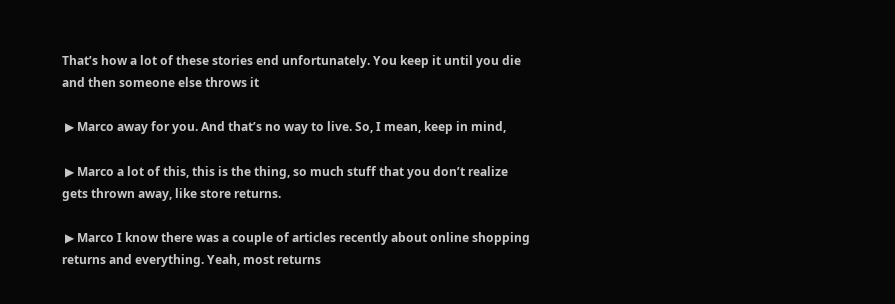That’s how a lot of these stories end unfortunately. You keep it until you die and then someone else throws it

 ▶ Marco away for you. And that’s no way to live. So, I mean, keep in mind,

 ▶ Marco a lot of this, this is the thing, so much stuff that you don’t realize gets thrown away, like store returns.

 ▶ Marco I know there was a couple of articles recently about online shopping returns and everything. Yeah, most returns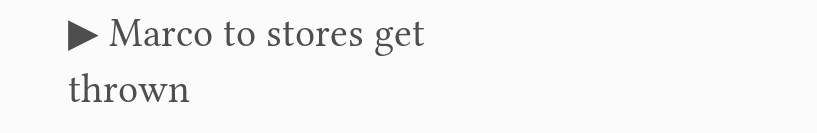▶ Marco to stores get thrown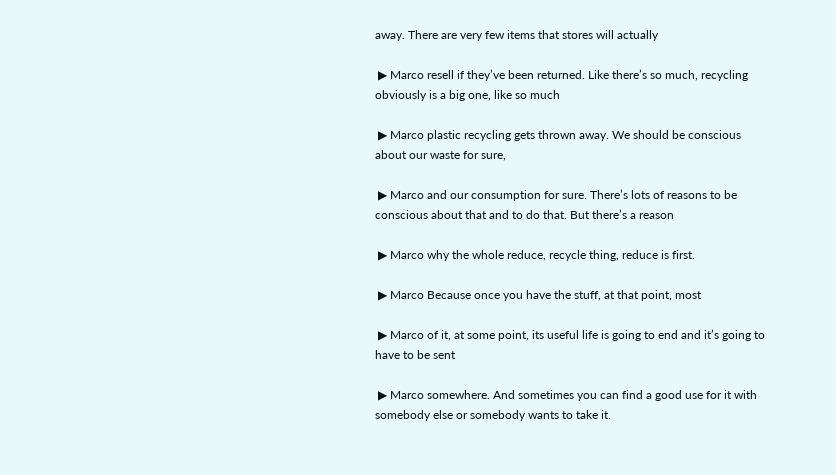away. There are very few items that stores will actually

 ▶ Marco resell if they’ve been returned. Like there’s so much, recycling obviously is a big one, like so much

 ▶ Marco plastic recycling gets thrown away. We should be conscious about our waste for sure,

 ▶ Marco and our consumption for sure. There’s lots of reasons to be conscious about that and to do that. But there’s a reason

 ▶ Marco why the whole reduce, recycle thing, reduce is first.

 ▶ Marco Because once you have the stuff, at that point, most

 ▶ Marco of it, at some point, its useful life is going to end and it’s going to have to be sent

 ▶ Marco somewhere. And sometimes you can find a good use for it with somebody else or somebody wants to take it.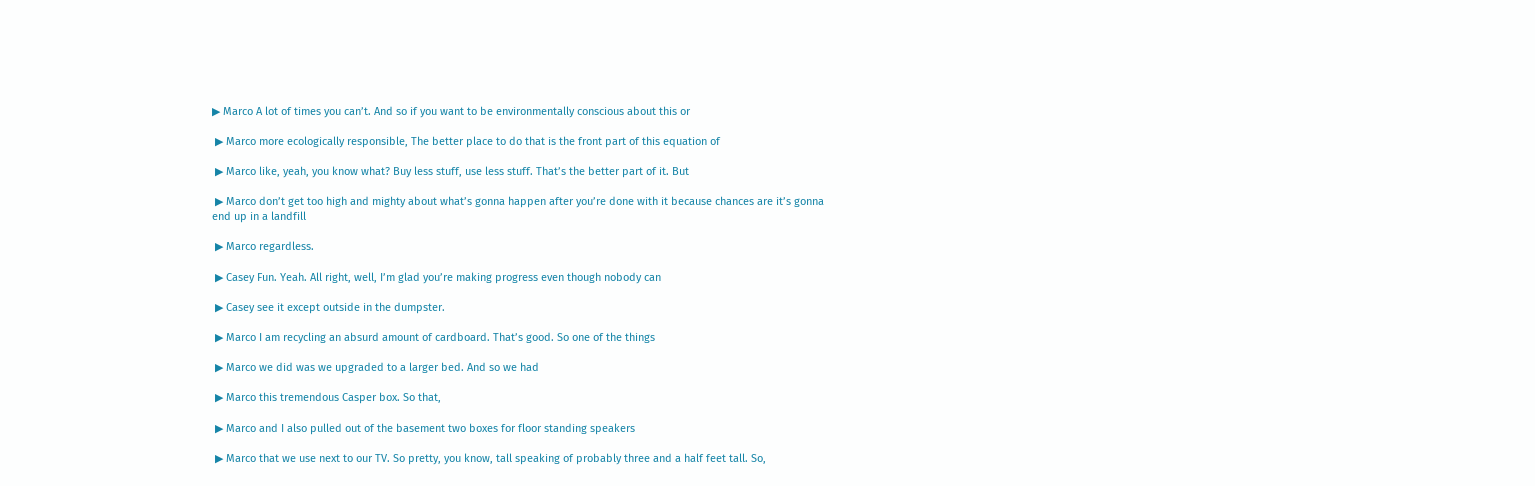▶ Marco A lot of times you can’t. And so if you want to be environmentally conscious about this or

 ▶ Marco more ecologically responsible, The better place to do that is the front part of this equation of

 ▶ Marco like, yeah, you know what? Buy less stuff, use less stuff. That’s the better part of it. But

 ▶ Marco don’t get too high and mighty about what’s gonna happen after you’re done with it because chances are it’s gonna end up in a landfill

 ▶ Marco regardless.

 ▶ Casey Fun. Yeah. All right, well, I’m glad you’re making progress even though nobody can

 ▶ Casey see it except outside in the dumpster.

 ▶ Marco I am recycling an absurd amount of cardboard. That’s good. So one of the things

 ▶ Marco we did was we upgraded to a larger bed. And so we had

 ▶ Marco this tremendous Casper box. So that,

 ▶ Marco and I also pulled out of the basement two boxes for floor standing speakers

 ▶ Marco that we use next to our TV. So pretty, you know, tall speaking of probably three and a half feet tall. So,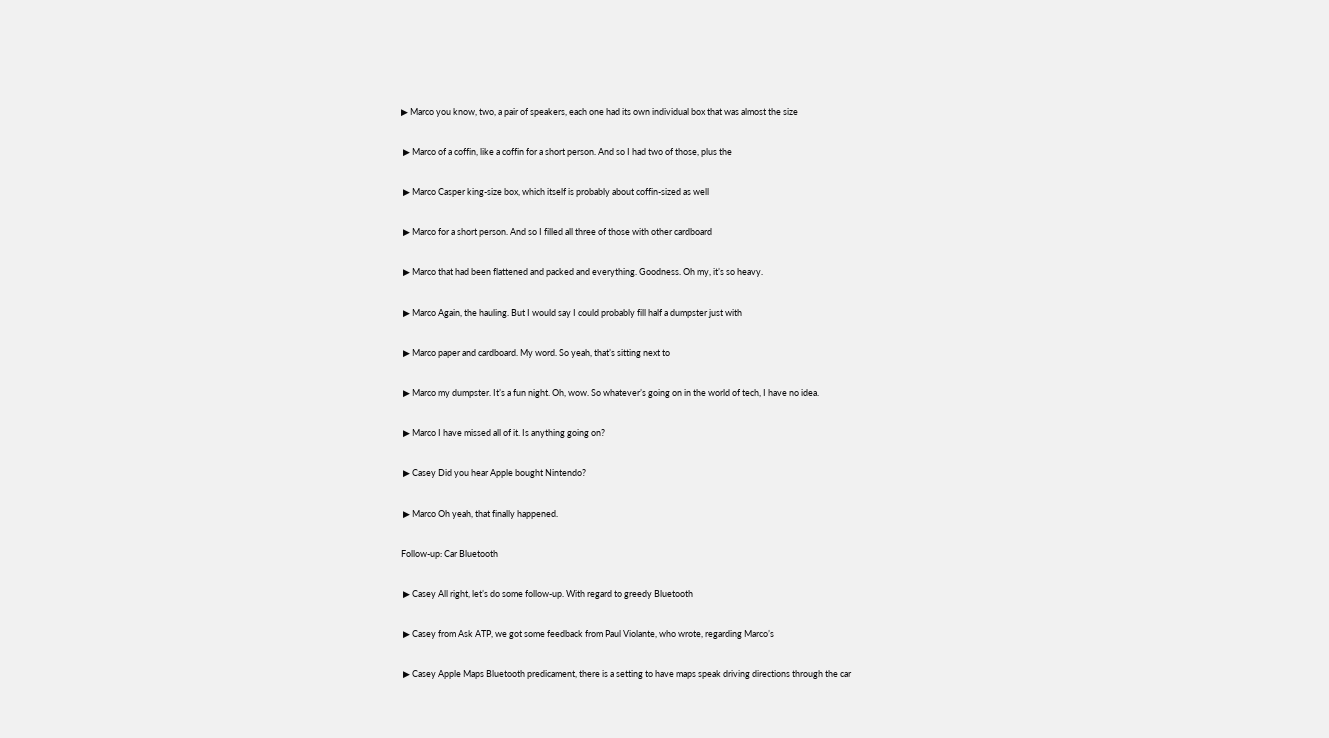▶ Marco you know, two, a pair of speakers, each one had its own individual box that was almost the size

 ▶ Marco of a coffin, like a coffin for a short person. And so I had two of those, plus the

 ▶ Marco Casper king-size box, which itself is probably about coffin-sized as well

 ▶ Marco for a short person. And so I filled all three of those with other cardboard

 ▶ Marco that had been flattened and packed and everything. Goodness. Oh my, it’s so heavy.

 ▶ Marco Again, the hauling. But I would say I could probably fill half a dumpster just with

 ▶ Marco paper and cardboard. My word. So yeah, that’s sitting next to

 ▶ Marco my dumpster. It’s a fun night. Oh, wow. So whatever’s going on in the world of tech, I have no idea.

 ▶ Marco I have missed all of it. Is anything going on?

 ▶ Casey Did you hear Apple bought Nintendo?

 ▶ Marco Oh yeah, that finally happened.

Follow-up: Car Bluetooth

 ▶ Casey All right, let’s do some follow-up. With regard to greedy Bluetooth

 ▶ Casey from Ask ATP, we got some feedback from Paul Violante, who wrote, regarding Marco’s

 ▶ Casey Apple Maps Bluetooth predicament, there is a setting to have maps speak driving directions through the car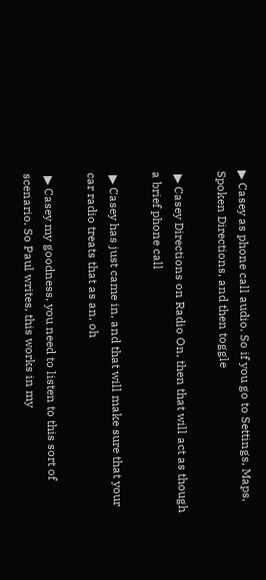▶ Casey as phone call audio. So if you go to Settings, Maps, Spoken Directions, and then toggle

 ▶ Casey Directions on Radio On, then that will act as though a brief phone call

 ▶ Casey has just came in, and that will make sure that your car radio treats that as an, oh

 ▶ Casey my goodness, you need to listen to this sort of scenario. So Paul writes, this works in my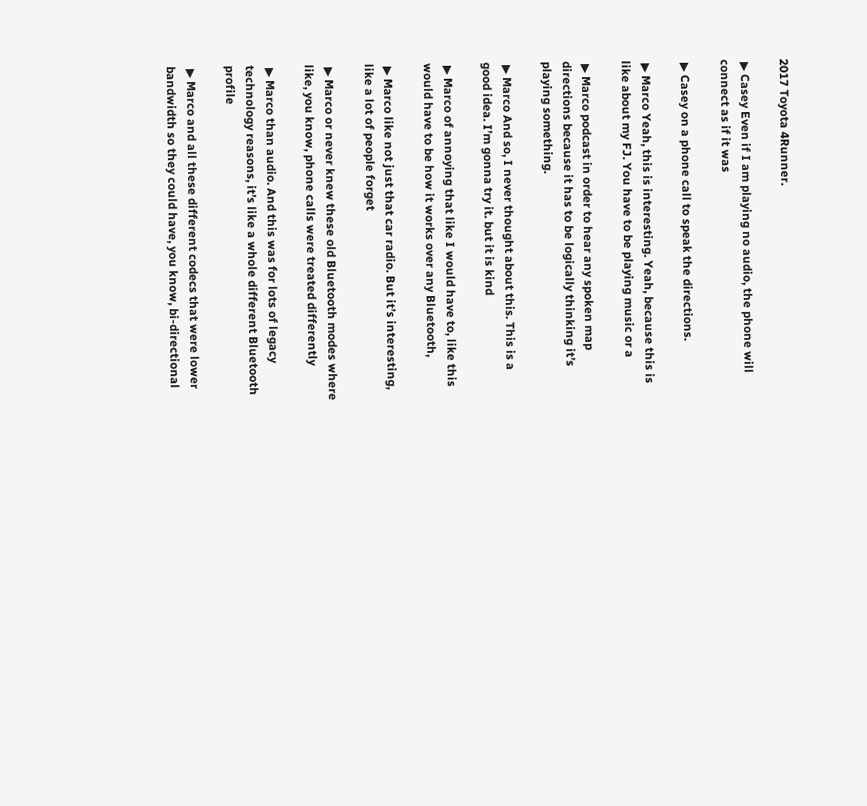2017 Toyota 4Runner.

 ▶ Casey Even if I am playing no audio, the phone will connect as if it was

 ▶ Casey on a phone call to speak the directions.

 ▶ Marco Yeah, this is interesting. Yeah, because this is like about my FJ. You have to be playing music or a

 ▶ Marco podcast in order to hear any spoken map directions because it has to be logically thinking it’s playing something.

 ▶ Marco And so, I never thought about this. This is a good idea. I’m gonna try it. but it is kind

 ▶ Marco of annoying that like I would have to, like this would have to be how it works over any Bluetooth,

 ▶ Marco like not just that car radio. But it’s interesting, like a lot of people forget

 ▶ Marco or never knew these old Bluetooth modes where like, you know, phone calls were treated differently

 ▶ Marco than audio. And this was for lots of legacy technology reasons, it’s like a whole different Bluetooth profile

 ▶ Marco and all these different codecs that were lower bandwidth so they could have, you know, bi-directional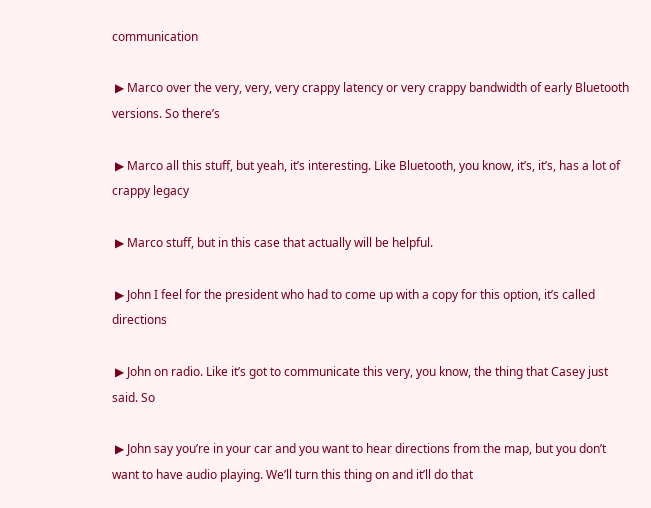communication

 ▶ Marco over the very, very, very crappy latency or very crappy bandwidth of early Bluetooth versions. So there’s

 ▶ Marco all this stuff, but yeah, it’s interesting. Like Bluetooth, you know, it’s, it’s, has a lot of crappy legacy

 ▶ Marco stuff, but in this case that actually will be helpful.

 ▶ John I feel for the president who had to come up with a copy for this option, it’s called directions

 ▶ John on radio. Like it’s got to communicate this very, you know, the thing that Casey just said. So

 ▶ John say you’re in your car and you want to hear directions from the map, but you don’t want to have audio playing. We’ll turn this thing on and it’ll do that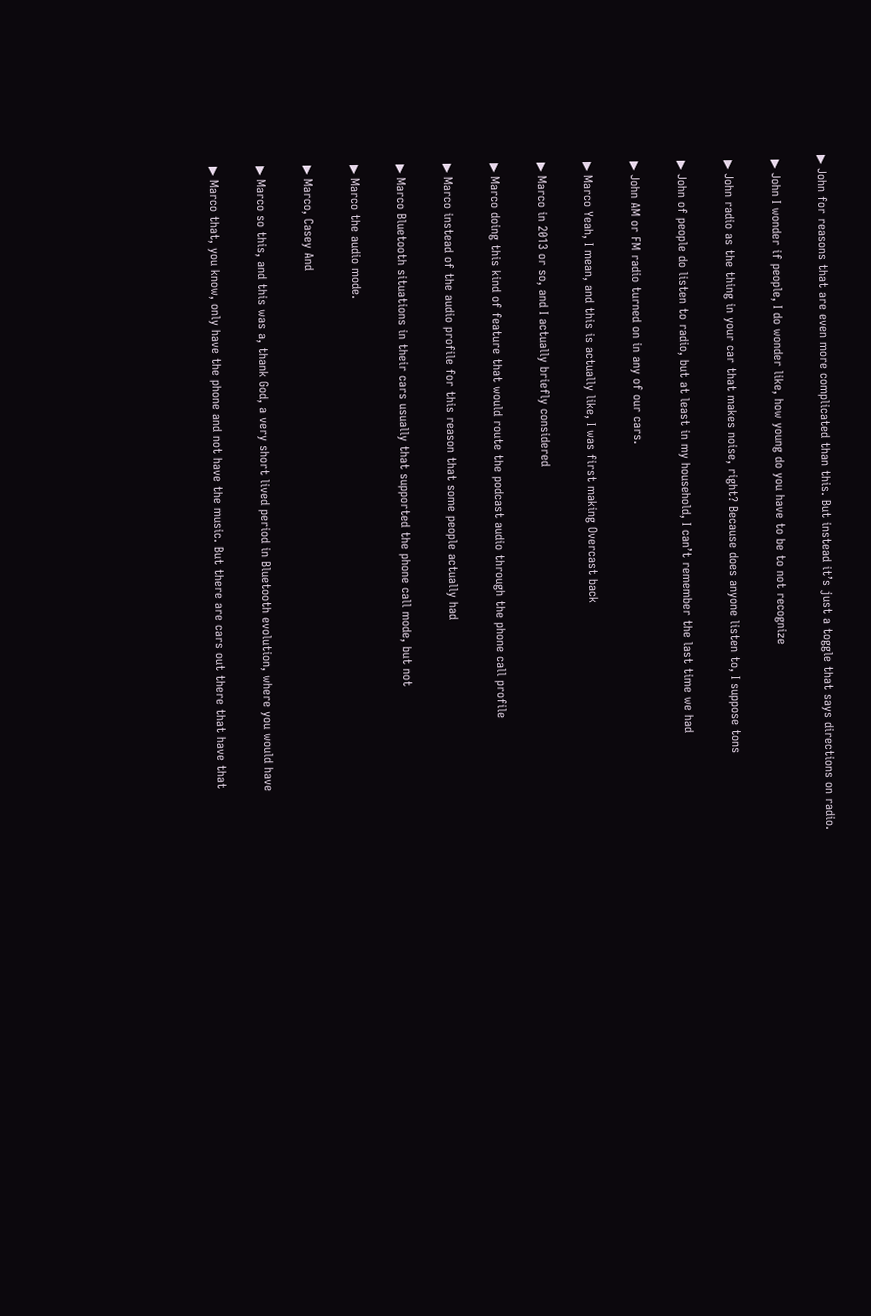▶ John for reasons that are even more complicated than this. But instead it’s just a toggle that says directions on radio.

 ▶ John I wonder if people, I do wonder like, how young do you have to be to not recognize

 ▶ John radio as the thing in your car that makes noise, right? Because does anyone listen to, I suppose tons

 ▶ John of people do listen to radio, but at least in my household, I can’t remember the last time we had

 ▶ John AM or FM radio turned on in any of our cars.

 ▶ Marco Yeah, I mean, and this is actually like, I was first making Overcast back

 ▶ Marco in 2013 or so, and I actually briefly considered

 ▶ Marco doing this kind of feature that would route the podcast audio through the phone call profile

 ▶ Marco instead of the audio profile for this reason that some people actually had

 ▶ Marco Bluetooth situations in their cars usually that supported the phone call mode, but not

 ▶ Marco the audio mode.

 ▶ Marco, Casey And

 ▶ Marco so this, and this was a, thank God, a very short lived period in Bluetooth evolution, where you would have

 ▶ Marco that, you know, only have the phone and not have the music. But there are cars out there that have that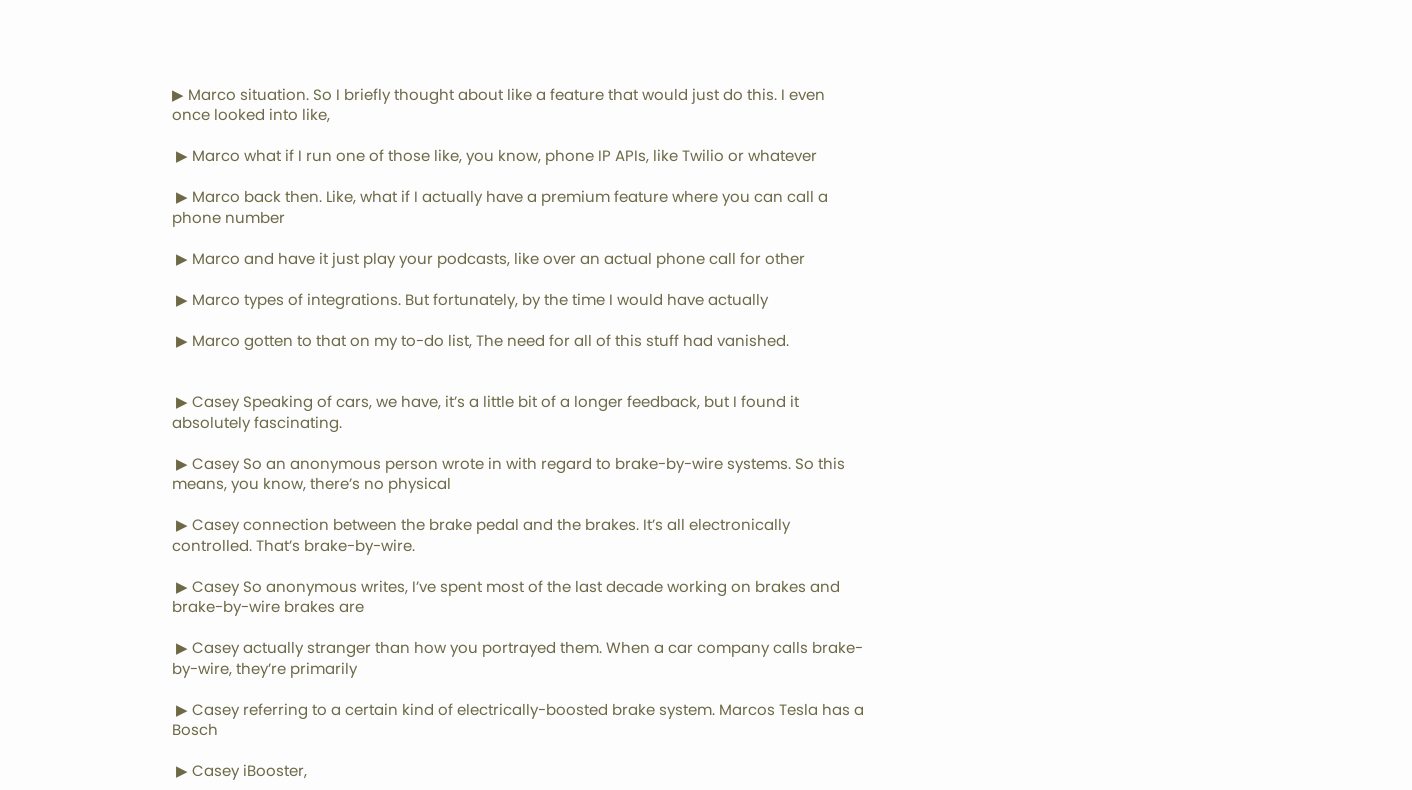▶ Marco situation. So I briefly thought about like a feature that would just do this. I even once looked into like,

 ▶ Marco what if I run one of those like, you know, phone IP APIs, like Twilio or whatever

 ▶ Marco back then. Like, what if I actually have a premium feature where you can call a phone number

 ▶ Marco and have it just play your podcasts, like over an actual phone call for other

 ▶ Marco types of integrations. But fortunately, by the time I would have actually

 ▶ Marco gotten to that on my to-do list, The need for all of this stuff had vanished.


 ▶ Casey Speaking of cars, we have, it’s a little bit of a longer feedback, but I found it absolutely fascinating.

 ▶ Casey So an anonymous person wrote in with regard to brake-by-wire systems. So this means, you know, there’s no physical

 ▶ Casey connection between the brake pedal and the brakes. It’s all electronically controlled. That’s brake-by-wire.

 ▶ Casey So anonymous writes, I’ve spent most of the last decade working on brakes and brake-by-wire brakes are

 ▶ Casey actually stranger than how you portrayed them. When a car company calls brake-by-wire, they’re primarily

 ▶ Casey referring to a certain kind of electrically-boosted brake system. Marcos Tesla has a Bosch

 ▶ Casey iBooster,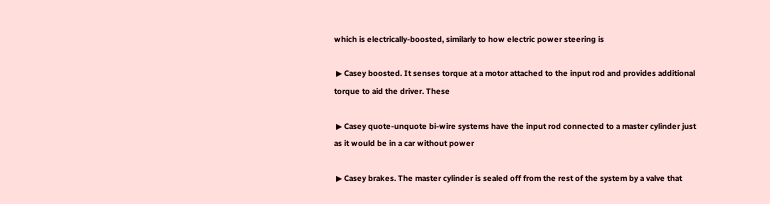which is electrically-boosted, similarly to how electric power steering is

 ▶ Casey boosted. It senses torque at a motor attached to the input rod and provides additional torque to aid the driver. These

 ▶ Casey quote-unquote bi-wire systems have the input rod connected to a master cylinder just as it would be in a car without power

 ▶ Casey brakes. The master cylinder is sealed off from the rest of the system by a valve that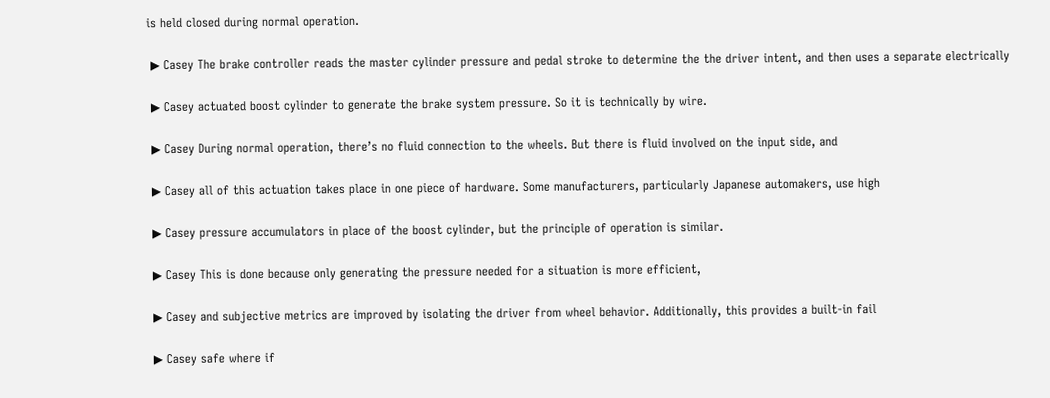is held closed during normal operation.

 ▶ Casey The brake controller reads the master cylinder pressure and pedal stroke to determine the the driver intent, and then uses a separate electrically

 ▶ Casey actuated boost cylinder to generate the brake system pressure. So it is technically by wire.

 ▶ Casey During normal operation, there’s no fluid connection to the wheels. But there is fluid involved on the input side, and

 ▶ Casey all of this actuation takes place in one piece of hardware. Some manufacturers, particularly Japanese automakers, use high

 ▶ Casey pressure accumulators in place of the boost cylinder, but the principle of operation is similar.

 ▶ Casey This is done because only generating the pressure needed for a situation is more efficient,

 ▶ Casey and subjective metrics are improved by isolating the driver from wheel behavior. Additionally, this provides a built-in fail

 ▶ Casey safe where if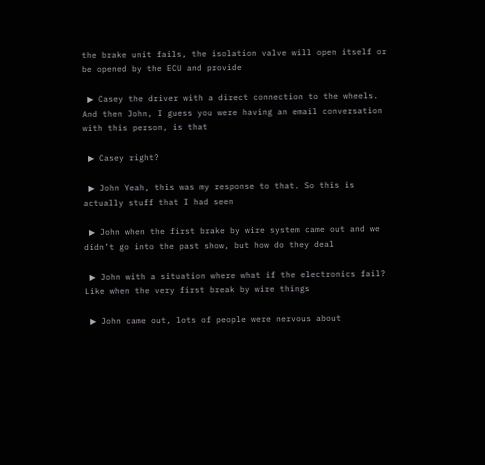the brake unit fails, the isolation valve will open itself or be opened by the ECU and provide

 ▶ Casey the driver with a direct connection to the wheels. And then John, I guess you were having an email conversation with this person, is that

 ▶ Casey right?

 ▶ John Yeah, this was my response to that. So this is actually stuff that I had seen

 ▶ John when the first brake by wire system came out and we didn’t go into the past show, but how do they deal

 ▶ John with a situation where what if the electronics fail? Like when the very first break by wire things

 ▶ John came out, lots of people were nervous about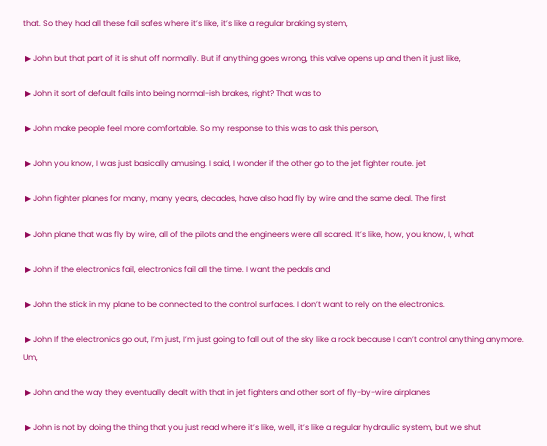that. So they had all these fail safes where it’s like, it’s like a regular braking system,

 ▶ John but that part of it is shut off normally. But if anything goes wrong, this valve opens up and then it just like,

 ▶ John it sort of default fails into being normal-ish brakes, right? That was to

 ▶ John make people feel more comfortable. So my response to this was to ask this person,

 ▶ John you know, I was just basically amusing. I said, I wonder if the other go to the jet fighter route. jet

 ▶ John fighter planes for many, many years, decades, have also had fly by wire and the same deal. The first

 ▶ John plane that was fly by wire, all of the pilots and the engineers were all scared. It’s like, how, you know, I, what

 ▶ John if the electronics fail, electronics fail all the time. I want the pedals and

 ▶ John the stick in my plane to be connected to the control surfaces. I don’t want to rely on the electronics.

 ▶ John If the electronics go out, I’m just, I’m just going to fall out of the sky like a rock because I can’t control anything anymore. Um,

 ▶ John and the way they eventually dealt with that in jet fighters and other sort of fly-by-wire airplanes

 ▶ John is not by doing the thing that you just read where it’s like, well, it’s like a regular hydraulic system, but we shut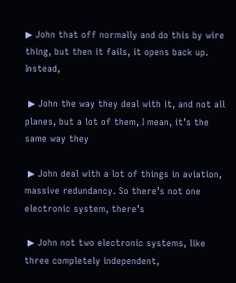▶ John that off normally and do this by wire thing, but then it fails, it opens back up. Instead,

 ▶ John the way they deal with it, and not all planes, but a lot of them, I mean, it’s the same way they

 ▶ John deal with a lot of things in aviation, massive redundancy. So there’s not one electronic system, there’s

 ▶ John not two electronic systems, like three completely independent,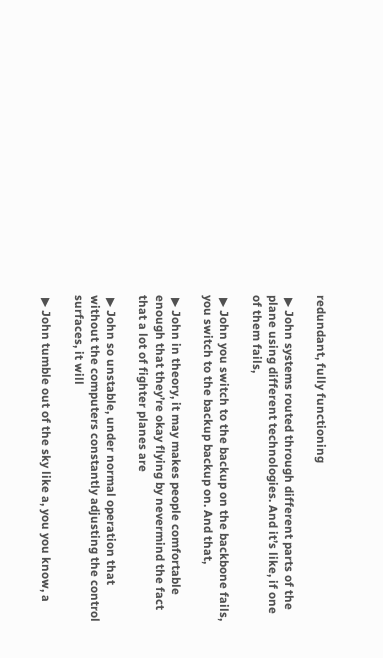redundant, fully functioning

 ▶ John systems routed through different parts of the plane using different technologies. And it’s like, if one of them fails,

 ▶ John you switch to the backup on the backbone fails, you switch to the backup backup on. And that,

 ▶ John in theory, it may makes people comfortable enough that they’re okay flying by nevermind the fact that a lot of fighter planes are

 ▶ John so unstable, under normal operation that without the computers constantly adjusting the control surfaces, it will

 ▶ John tumble out of the sky like a, you you know, a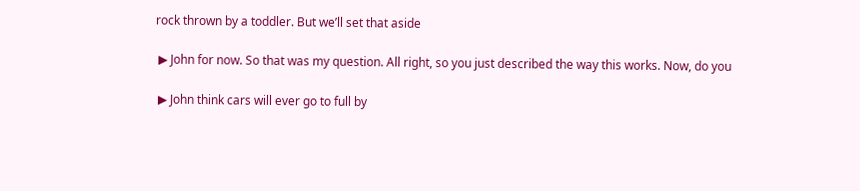rock thrown by a toddler. But we’ll set that aside

 ▶ John for now. So that was my question. All right, so you just described the way this works. Now, do you

 ▶ John think cars will ever go to full by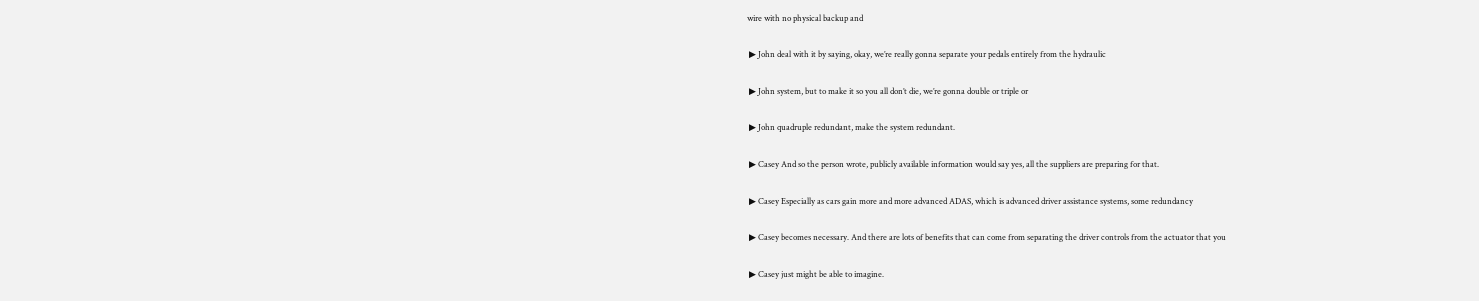wire with no physical backup and

 ▶ John deal with it by saying, okay, we’re really gonna separate your pedals entirely from the hydraulic

 ▶ John system, but to make it so you all don’t die, we’re gonna double or triple or

 ▶ John quadruple redundant, make the system redundant.

 ▶ Casey And so the person wrote, publicly available information would say yes, all the suppliers are preparing for that.

 ▶ Casey Especially as cars gain more and more advanced ADAS, which is advanced driver assistance systems, some redundancy

 ▶ Casey becomes necessary. And there are lots of benefits that can come from separating the driver controls from the actuator that you

 ▶ Casey just might be able to imagine.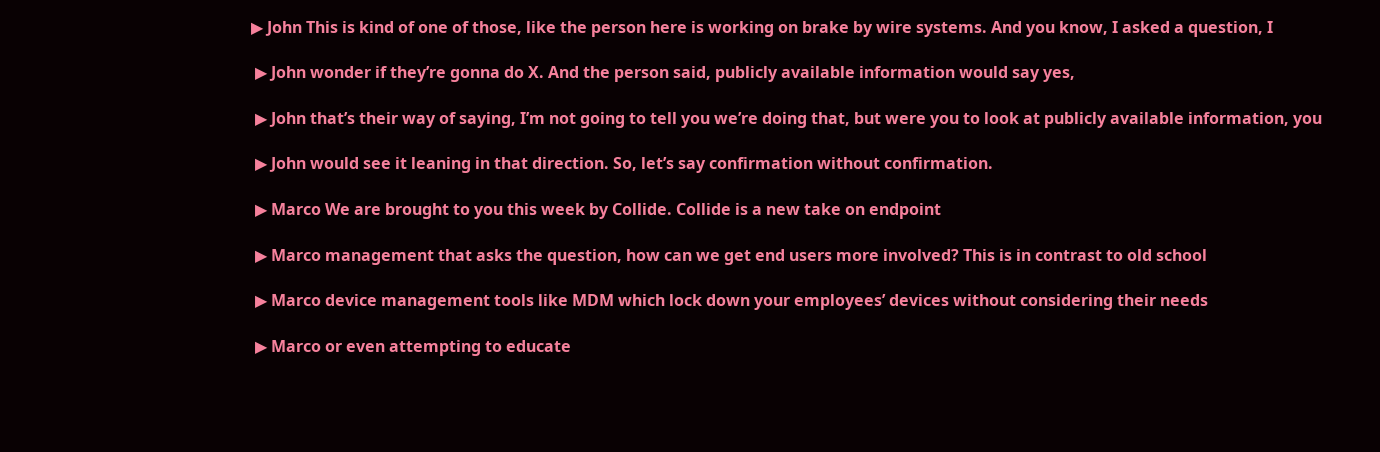▶ John This is kind of one of those, like the person here is working on brake by wire systems. And you know, I asked a question, I

 ▶ John wonder if they’re gonna do X. And the person said, publicly available information would say yes,

 ▶ John that’s their way of saying, I’m not going to tell you we’re doing that, but were you to look at publicly available information, you

 ▶ John would see it leaning in that direction. So, let’s say confirmation without confirmation.

 ▶ Marco We are brought to you this week by Collide. Collide is a new take on endpoint

 ▶ Marco management that asks the question, how can we get end users more involved? This is in contrast to old school

 ▶ Marco device management tools like MDM which lock down your employees’ devices without considering their needs

 ▶ Marco or even attempting to educate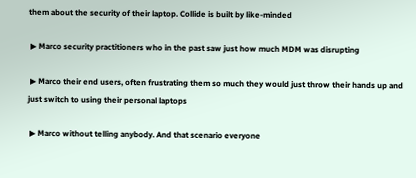them about the security of their laptop. Collide is built by like-minded

 ▶ Marco security practitioners who in the past saw just how much MDM was disrupting

 ▶ Marco their end users, often frustrating them so much they would just throw their hands up and just switch to using their personal laptops

 ▶ Marco without telling anybody. And that scenario everyone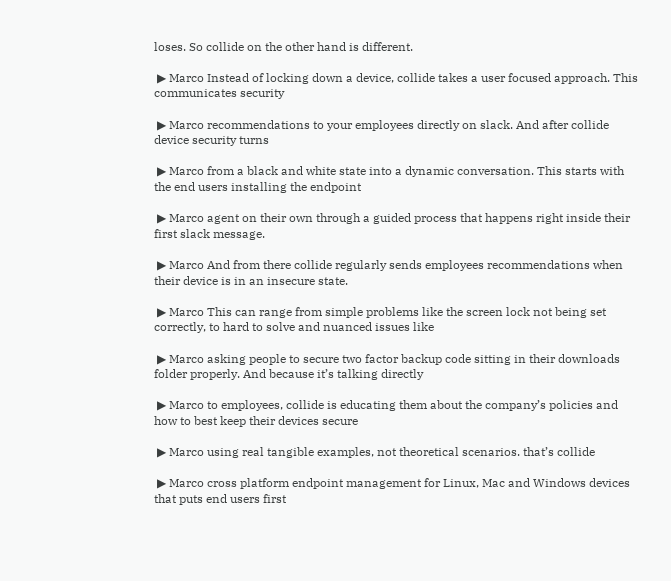loses. So collide on the other hand is different.

 ▶ Marco Instead of locking down a device, collide takes a user focused approach. This communicates security

 ▶ Marco recommendations to your employees directly on slack. And after collide device security turns

 ▶ Marco from a black and white state into a dynamic conversation. This starts with the end users installing the endpoint

 ▶ Marco agent on their own through a guided process that happens right inside their first slack message.

 ▶ Marco And from there collide regularly sends employees recommendations when their device is in an insecure state.

 ▶ Marco This can range from simple problems like the screen lock not being set correctly, to hard to solve and nuanced issues like

 ▶ Marco asking people to secure two factor backup code sitting in their downloads folder properly. And because it’s talking directly

 ▶ Marco to employees, collide is educating them about the company’s policies and how to best keep their devices secure

 ▶ Marco using real tangible examples, not theoretical scenarios. that’s collide

 ▶ Marco cross platform endpoint management for Linux, Mac and Windows devices that puts end users first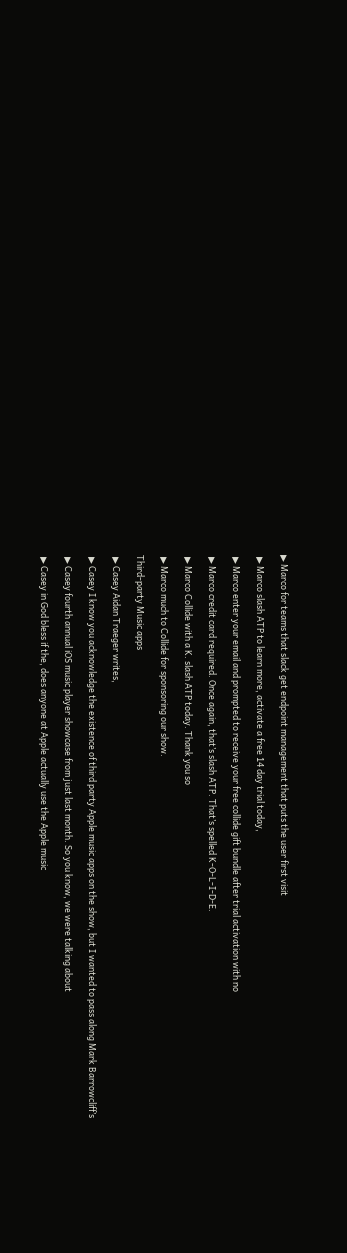▶ Marco for teams that slack get endpoint management that puts the user first visit

 ▶ Marco slash ATP to learn more, activate a free 14 day trial today,

 ▶ Marco enter your email and prompted to receive your free collide gift bundle after trial activation with no

 ▶ Marco credit card required. Once again, that’s slash ATP. That’s spelled K-O-L-I-D-E.

 ▶ Marco Collide with a K. slash ATP today. Thank you so

 ▶ Marco much to Collide for sponsoring our show.

Third-party Music apps

 ▶ Casey Aidan Traeger writes,

 ▶ Casey I know you acknowledge the existence of third party Apple music apps on the show, but I wanted to pass along Mark Barrowcliff’s

 ▶ Casey fourth annual iOS music player showcase from just last month. So you know, we were talking about

 ▶ Casey in God bless if the, does anyone at Apple actually use the Apple music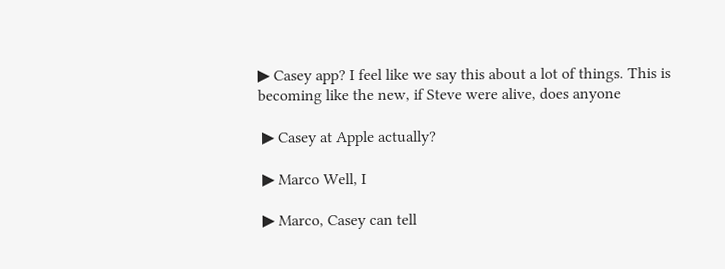▶ Casey app? I feel like we say this about a lot of things. This is becoming like the new, if Steve were alive, does anyone

 ▶ Casey at Apple actually?

 ▶ Marco Well, I

 ▶ Marco, Casey can tell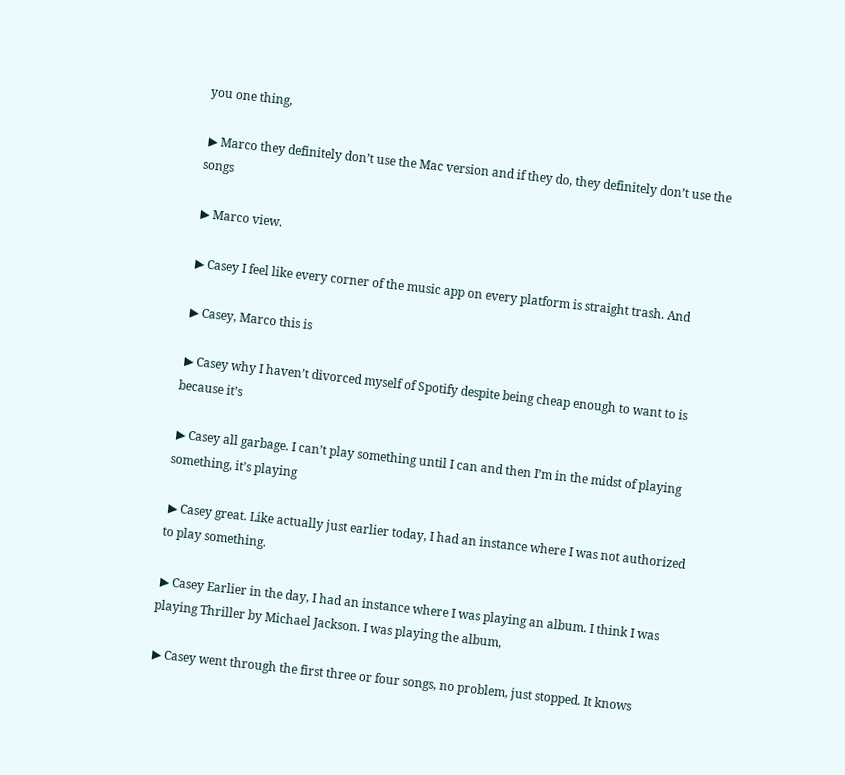you one thing,

 ▶ Marco they definitely don’t use the Mac version and if they do, they definitely don’t use the songs

 ▶ Marco view.

 ▶ Casey I feel like every corner of the music app on every platform is straight trash. And

 ▶ Casey, Marco this is

 ▶ Casey why I haven’t divorced myself of Spotify despite being cheap enough to want to is because it’s

 ▶ Casey all garbage. I can’t play something until I can and then I’m in the midst of playing something, it’s playing

 ▶ Casey great. Like actually just earlier today, I had an instance where I was not authorized to play something.

 ▶ Casey Earlier in the day, I had an instance where I was playing an album. I think I was playing Thriller by Michael Jackson. I was playing the album,

 ▶ Casey went through the first three or four songs, no problem, just stopped. It knows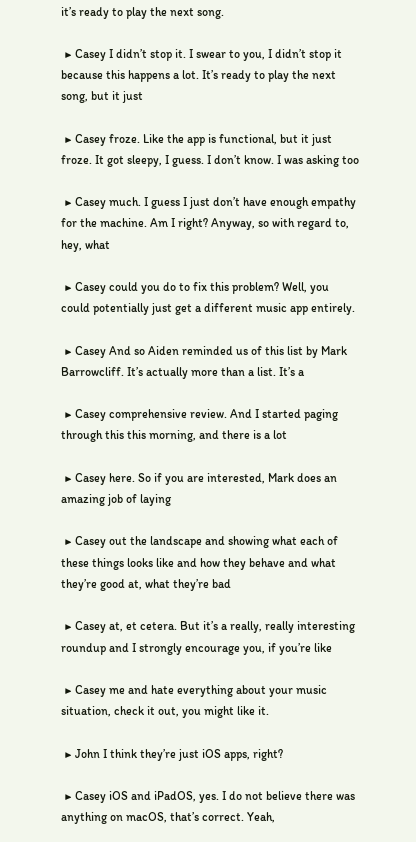it’s ready to play the next song.

 ▶ Casey I didn’t stop it. I swear to you, I didn’t stop it because this happens a lot. It’s ready to play the next song, but it just

 ▶ Casey froze. Like the app is functional, but it just froze. It got sleepy, I guess. I don’t know. I was asking too

 ▶ Casey much. I guess I just don’t have enough empathy for the machine. Am I right? Anyway, so with regard to, hey, what

 ▶ Casey could you do to fix this problem? Well, you could potentially just get a different music app entirely.

 ▶ Casey And so Aiden reminded us of this list by Mark Barrowcliff. It’s actually more than a list. It’s a

 ▶ Casey comprehensive review. And I started paging through this this morning, and there is a lot

 ▶ Casey here. So if you are interested, Mark does an amazing job of laying

 ▶ Casey out the landscape and showing what each of these things looks like and how they behave and what they’re good at, what they’re bad

 ▶ Casey at, et cetera. But it’s a really, really interesting roundup and I strongly encourage you, if you’re like

 ▶ Casey me and hate everything about your music situation, check it out, you might like it.

 ▶ John I think they’re just iOS apps, right?

 ▶ Casey iOS and iPadOS, yes. I do not believe there was anything on macOS, that’s correct. Yeah,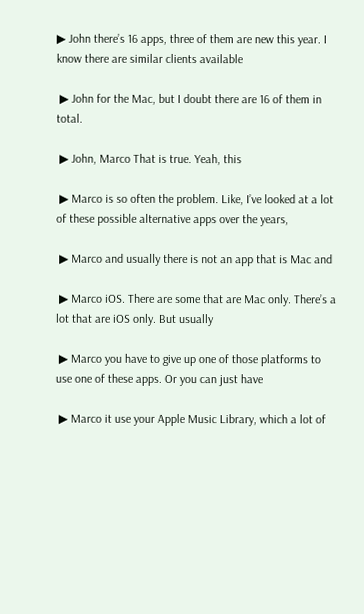▶ John there’s 16 apps, three of them are new this year. I know there are similar clients available

 ▶ John for the Mac, but I doubt there are 16 of them in total.

 ▶ John, Marco That is true. Yeah, this

 ▶ Marco is so often the problem. Like, I’ve looked at a lot of these possible alternative apps over the years,

 ▶ Marco and usually there is not an app that is Mac and

 ▶ Marco iOS. There are some that are Mac only. There’s a lot that are iOS only. But usually

 ▶ Marco you have to give up one of those platforms to use one of these apps. Or you can just have

 ▶ Marco it use your Apple Music Library, which a lot of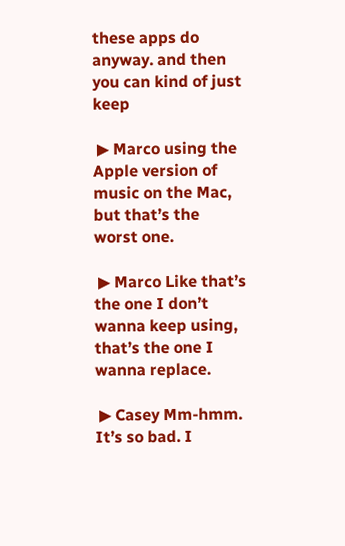these apps do anyway. and then you can kind of just keep

 ▶ Marco using the Apple version of music on the Mac, but that’s the worst one.

 ▶ Marco Like that’s the one I don’t wanna keep using, that’s the one I wanna replace.

 ▶ Casey Mm-hmm. It’s so bad. I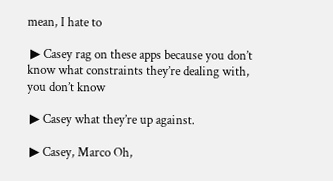mean, I hate to

 ▶ Casey rag on these apps because you don’t know what constraints they’re dealing with, you don’t know

 ▶ Casey what they’re up against.

 ▶ Casey, Marco Oh,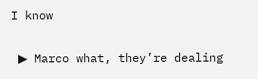I know

 ▶ Marco what, they’re dealing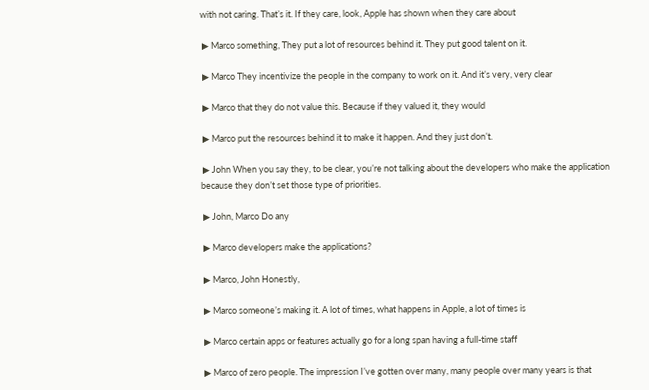with not caring. That’s it. If they care, look, Apple has shown when they care about

 ▶ Marco something, They put a lot of resources behind it. They put good talent on it.

 ▶ Marco They incentivize the people in the company to work on it. And it’s very, very clear

 ▶ Marco that they do not value this. Because if they valued it, they would

 ▶ Marco put the resources behind it to make it happen. And they just don’t.

 ▶ John When you say they, to be clear, you’re not talking about the developers who make the application because they don’t set those type of priorities.

 ▶ John, Marco Do any

 ▶ Marco developers make the applications?

 ▶ Marco, John Honestly,

 ▶ Marco someone’s making it. A lot of times, what happens in Apple, a lot of times is

 ▶ Marco certain apps or features actually go for a long span having a full-time staff

 ▶ Marco of zero people. The impression I’ve gotten over many, many people over many years is that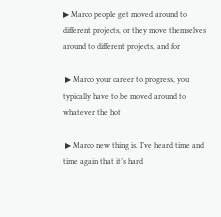▶ Marco people get moved around to different projects, or they move themselves around to different projects, and for

 ▶ Marco your career to progress, you typically have to be moved around to whatever the hot

 ▶ Marco new thing is. I’ve heard time and time again that it’s hard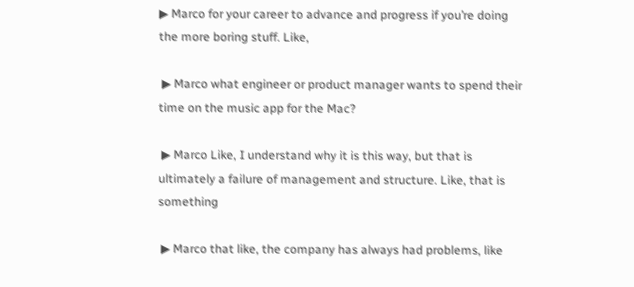▶ Marco for your career to advance and progress if you’re doing the more boring stuff. Like,

 ▶ Marco what engineer or product manager wants to spend their time on the music app for the Mac?

 ▶ Marco Like, I understand why it is this way, but that is ultimately a failure of management and structure. Like, that is something

 ▶ Marco that like, the company has always had problems, like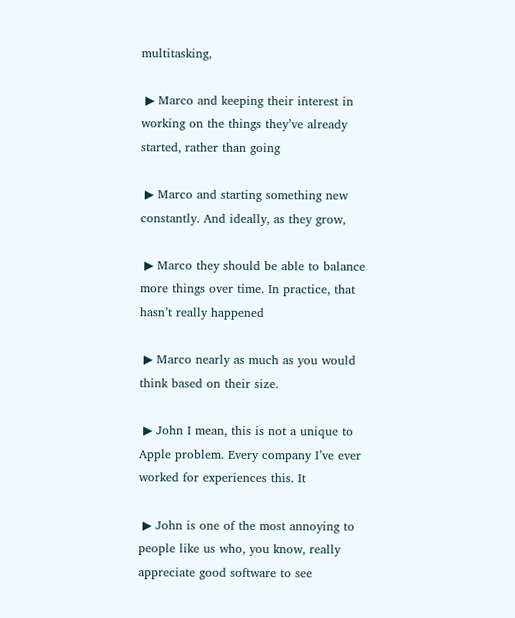multitasking,

 ▶ Marco and keeping their interest in working on the things they’ve already started, rather than going

 ▶ Marco and starting something new constantly. And ideally, as they grow,

 ▶ Marco they should be able to balance more things over time. In practice, that hasn’t really happened

 ▶ Marco nearly as much as you would think based on their size.

 ▶ John I mean, this is not a unique to Apple problem. Every company I’ve ever worked for experiences this. It

 ▶ John is one of the most annoying to people like us who, you know, really appreciate good software to see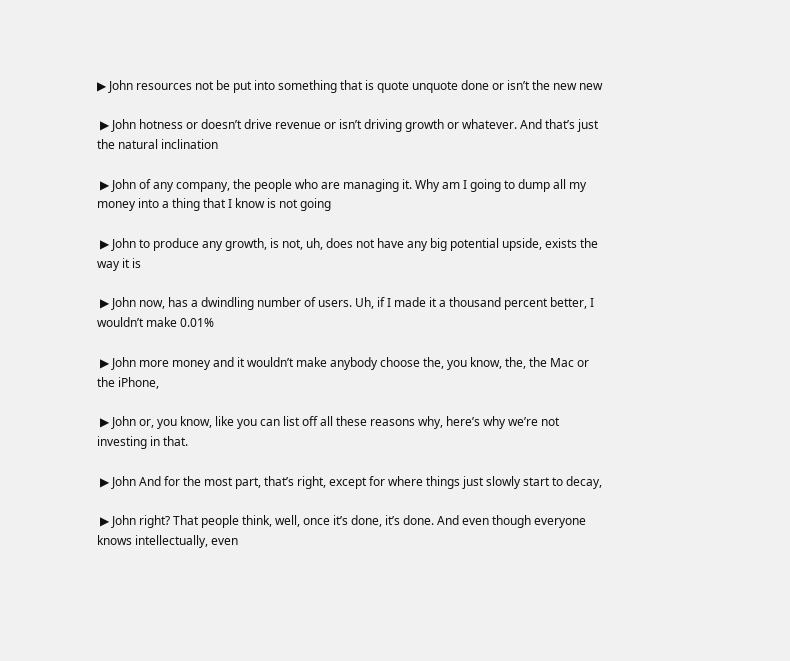▶ John resources not be put into something that is quote unquote done or isn’t the new new

 ▶ John hotness or doesn’t drive revenue or isn’t driving growth or whatever. And that’s just the natural inclination

 ▶ John of any company, the people who are managing it. Why am I going to dump all my money into a thing that I know is not going

 ▶ John to produce any growth, is not, uh, does not have any big potential upside, exists the way it is

 ▶ John now, has a dwindling number of users. Uh, if I made it a thousand percent better, I wouldn’t make 0.01%

 ▶ John more money and it wouldn’t make anybody choose the, you know, the, the Mac or the iPhone,

 ▶ John or, you know, like you can list off all these reasons why, here’s why we’re not investing in that.

 ▶ John And for the most part, that’s right, except for where things just slowly start to decay,

 ▶ John right? That people think, well, once it’s done, it’s done. And even though everyone knows intellectually, even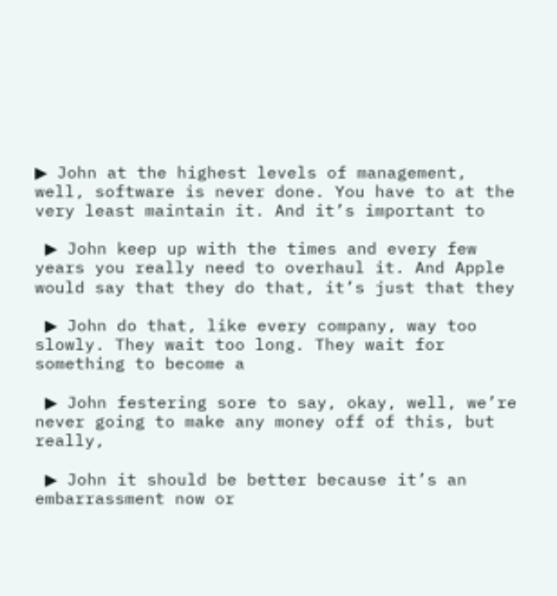▶ John at the highest levels of management, well, software is never done. You have to at the very least maintain it. And it’s important to

 ▶ John keep up with the times and every few years you really need to overhaul it. And Apple would say that they do that, it’s just that they

 ▶ John do that, like every company, way too slowly. They wait too long. They wait for something to become a

 ▶ John festering sore to say, okay, well, we’re never going to make any money off of this, but really,

 ▶ John it should be better because it’s an embarrassment now or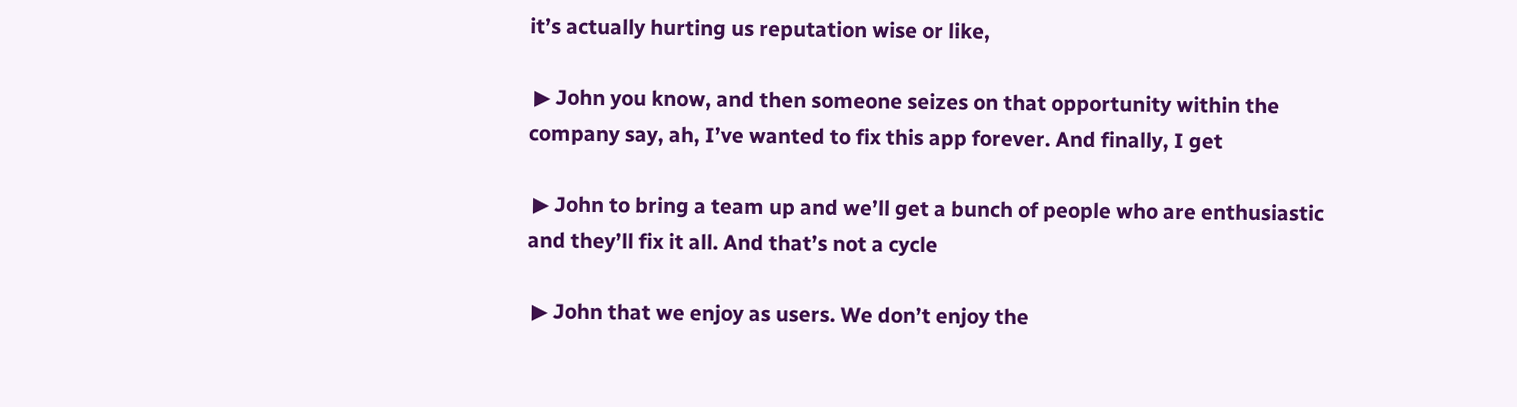it’s actually hurting us reputation wise or like,

 ▶ John you know, and then someone seizes on that opportunity within the company say, ah, I’ve wanted to fix this app forever. And finally, I get

 ▶ John to bring a team up and we’ll get a bunch of people who are enthusiastic and they’ll fix it all. And that’s not a cycle

 ▶ John that we enjoy as users. We don’t enjoy the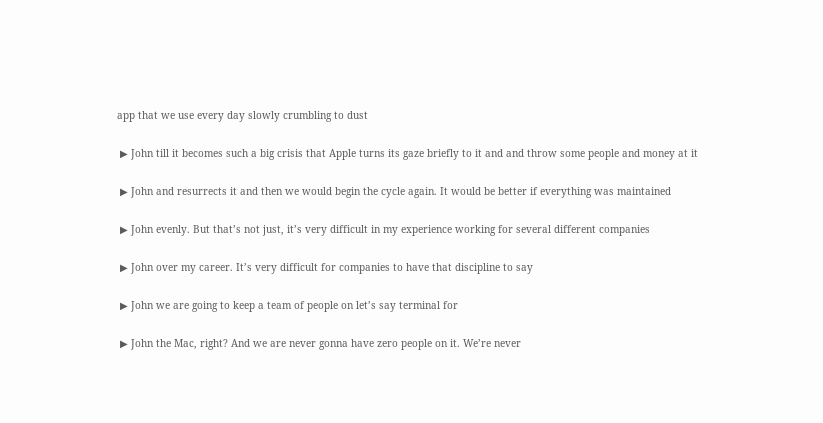app that we use every day slowly crumbling to dust

 ▶ John till it becomes such a big crisis that Apple turns its gaze briefly to it and and throw some people and money at it

 ▶ John and resurrects it and then we would begin the cycle again. It would be better if everything was maintained

 ▶ John evenly. But that’s not just, it’s very difficult in my experience working for several different companies

 ▶ John over my career. It’s very difficult for companies to have that discipline to say

 ▶ John we are going to keep a team of people on let’s say terminal for

 ▶ John the Mac, right? And we are never gonna have zero people on it. We’re never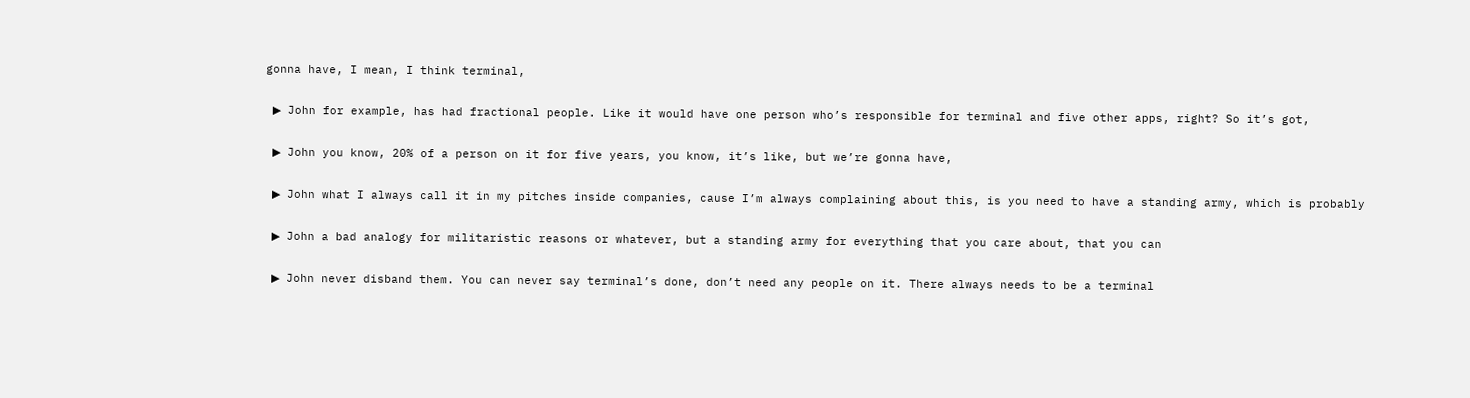gonna have, I mean, I think terminal,

 ▶ John for example, has had fractional people. Like it would have one person who’s responsible for terminal and five other apps, right? So it’s got,

 ▶ John you know, 20% of a person on it for five years, you know, it’s like, but we’re gonna have,

 ▶ John what I always call it in my pitches inside companies, cause I’m always complaining about this, is you need to have a standing army, which is probably

 ▶ John a bad analogy for militaristic reasons or whatever, but a standing army for everything that you care about, that you can

 ▶ John never disband them. You can never say terminal’s done, don’t need any people on it. There always needs to be a terminal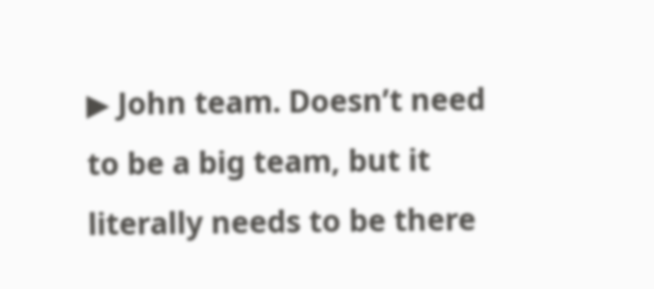▶ John team. Doesn’t need to be a big team, but it literally needs to be there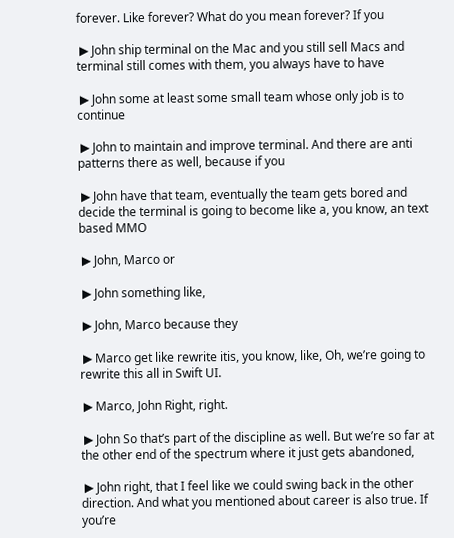forever. Like forever? What do you mean forever? If you

 ▶ John ship terminal on the Mac and you still sell Macs and terminal still comes with them, you always have to have

 ▶ John some at least some small team whose only job is to continue

 ▶ John to maintain and improve terminal. And there are anti patterns there as well, because if you

 ▶ John have that team, eventually the team gets bored and decide the terminal is going to become like a, you know, an text based MMO

 ▶ John, Marco or

 ▶ John something like,

 ▶ John, Marco because they

 ▶ Marco get like rewrite itis, you know, like, Oh, we’re going to rewrite this all in Swift UI.

 ▶ Marco, John Right, right.

 ▶ John So that’s part of the discipline as well. But we’re so far at the other end of the spectrum where it just gets abandoned,

 ▶ John right, that I feel like we could swing back in the other direction. And what you mentioned about career is also true. If you’re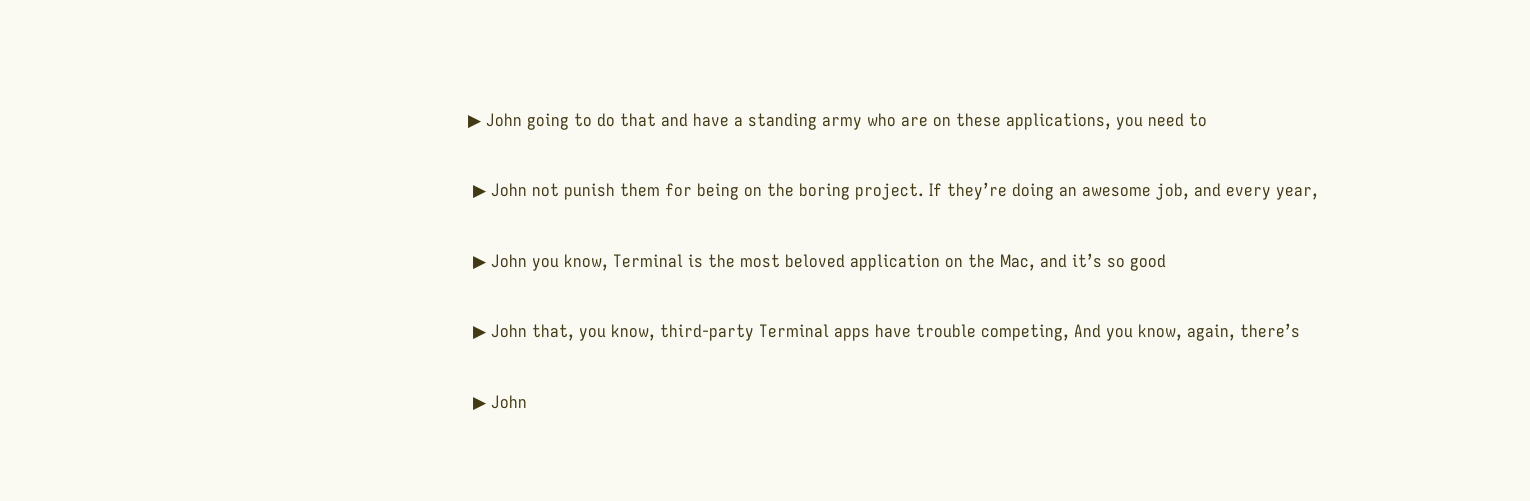▶ John going to do that and have a standing army who are on these applications, you need to

 ▶ John not punish them for being on the boring project. If they’re doing an awesome job, and every year,

 ▶ John you know, Terminal is the most beloved application on the Mac, and it’s so good

 ▶ John that, you know, third-party Terminal apps have trouble competing, And you know, again, there’s

 ▶ John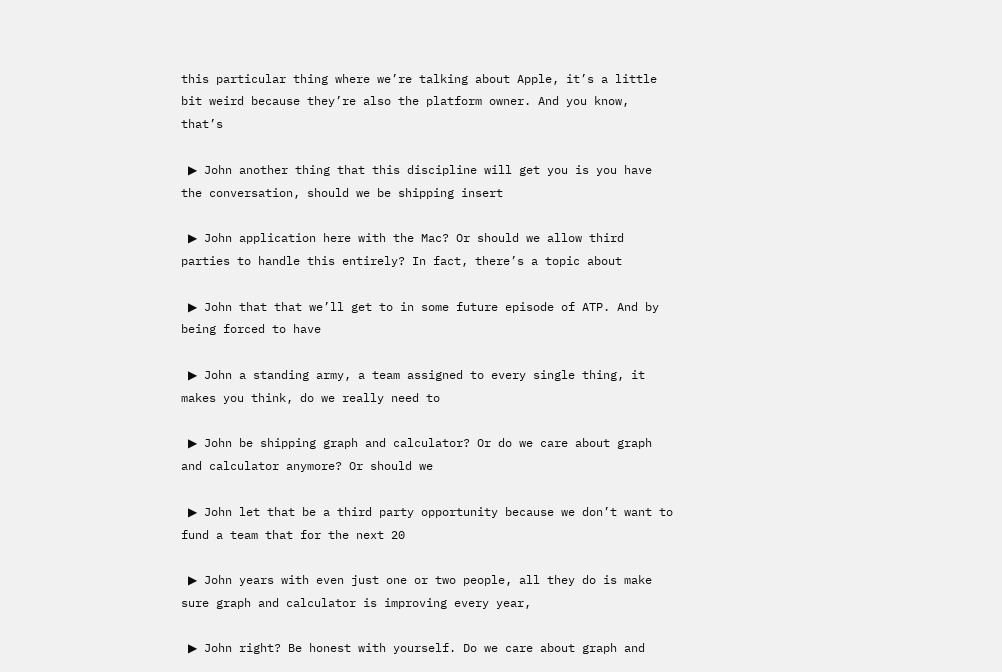this particular thing where we’re talking about Apple, it’s a little bit weird because they’re also the platform owner. And you know, that’s

 ▶ John another thing that this discipline will get you is you have the conversation, should we be shipping insert

 ▶ John application here with the Mac? Or should we allow third parties to handle this entirely? In fact, there’s a topic about

 ▶ John that that we’ll get to in some future episode of ATP. And by being forced to have

 ▶ John a standing army, a team assigned to every single thing, it makes you think, do we really need to

 ▶ John be shipping graph and calculator? Or do we care about graph and calculator anymore? Or should we

 ▶ John let that be a third party opportunity because we don’t want to fund a team that for the next 20

 ▶ John years with even just one or two people, all they do is make sure graph and calculator is improving every year,

 ▶ John right? Be honest with yourself. Do we care about graph and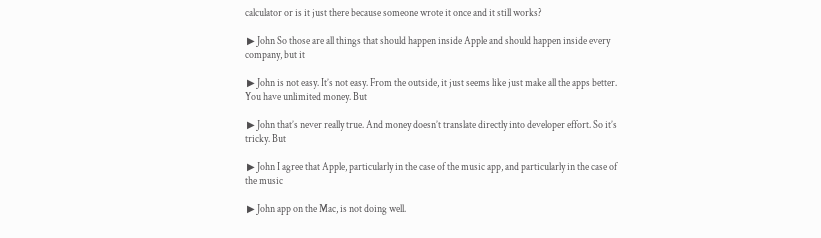calculator or is it just there because someone wrote it once and it still works?

 ▶ John So those are all things that should happen inside Apple and should happen inside every company, but it

 ▶ John is not easy. It’s not easy. From the outside, it just seems like just make all the apps better. You have unlimited money. But

 ▶ John that’s never really true. And money doesn’t translate directly into developer effort. So it’s tricky. But

 ▶ John I agree that Apple, particularly in the case of the music app, and particularly in the case of the music

 ▶ John app on the Mac, is not doing well.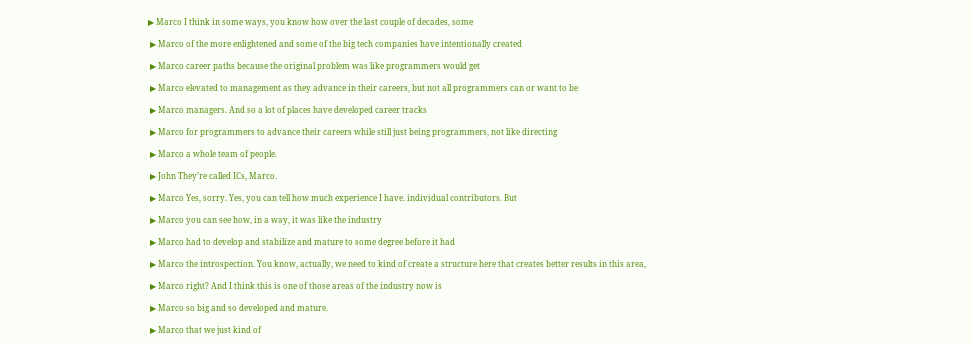▶ Marco I think in some ways, you know how over the last couple of decades, some

 ▶ Marco of the more enlightened and some of the big tech companies have intentionally created

 ▶ Marco career paths because the original problem was like programmers would get

 ▶ Marco elevated to management as they advance in their careers, but not all programmers can or want to be

 ▶ Marco managers. And so a lot of places have developed career tracks

 ▶ Marco for programmers to advance their careers while still just being programmers, not like directing

 ▶ Marco a whole team of people.

 ▶ John They’re called ICs, Marco.

 ▶ Marco Yes, sorry. Yes, you can tell how much experience I have. individual contributors. But

 ▶ Marco you can see how, in a way, it was like the industry

 ▶ Marco had to develop and stabilize and mature to some degree before it had

 ▶ Marco the introspection. You know, actually, we need to kind of create a structure here that creates better results in this area,

 ▶ Marco right? And I think this is one of those areas of the industry now is

 ▶ Marco so big and so developed and mature.

 ▶ Marco that we just kind of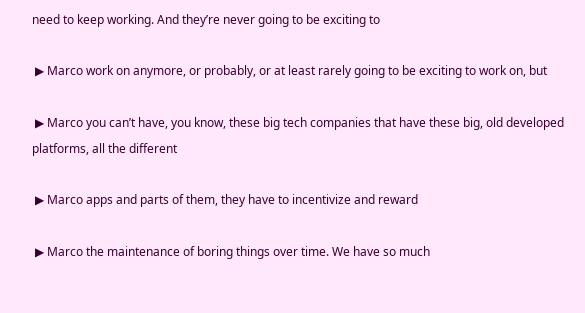need to keep working. And they’re never going to be exciting to

 ▶ Marco work on anymore, or probably, or at least rarely going to be exciting to work on, but

 ▶ Marco you can’t have, you know, these big tech companies that have these big, old developed platforms, all the different

 ▶ Marco apps and parts of them, they have to incentivize and reward

 ▶ Marco the maintenance of boring things over time. We have so much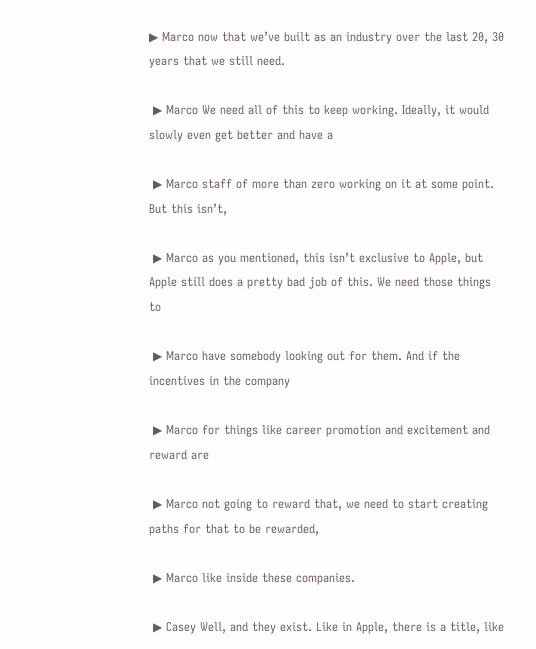▶ Marco now that we’ve built as an industry over the last 20, 30 years that we still need.

 ▶ Marco We need all of this to keep working. Ideally, it would slowly even get better and have a

 ▶ Marco staff of more than zero working on it at some point. But this isn’t,

 ▶ Marco as you mentioned, this isn’t exclusive to Apple, but Apple still does a pretty bad job of this. We need those things to

 ▶ Marco have somebody looking out for them. And if the incentives in the company

 ▶ Marco for things like career promotion and excitement and reward are

 ▶ Marco not going to reward that, we need to start creating paths for that to be rewarded,

 ▶ Marco like inside these companies.

 ▶ Casey Well, and they exist. Like in Apple, there is a title, like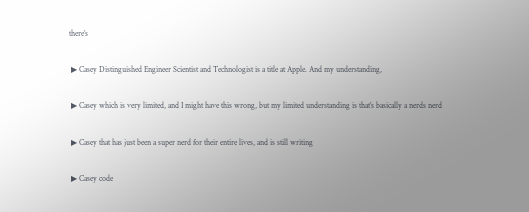there’s

 ▶ Casey Distinguished Engineer Scientist and Technologist is a title at Apple. And my understanding,

 ▶ Casey which is very limited, and I might have this wrong, but my limited understanding is that’s basically a nerds nerd

 ▶ Casey that has just been a super nerd for their entire lives, and is still writing

 ▶ Casey code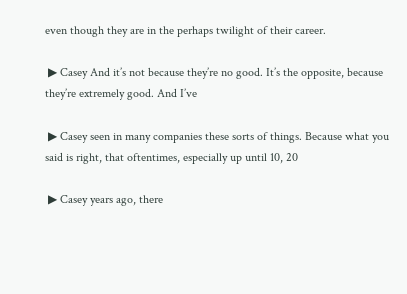even though they are in the perhaps twilight of their career.

 ▶ Casey And it’s not because they’re no good. It’s the opposite, because they’re extremely good. And I’ve

 ▶ Casey seen in many companies these sorts of things. Because what you said is right, that oftentimes, especially up until 10, 20

 ▶ Casey years ago, there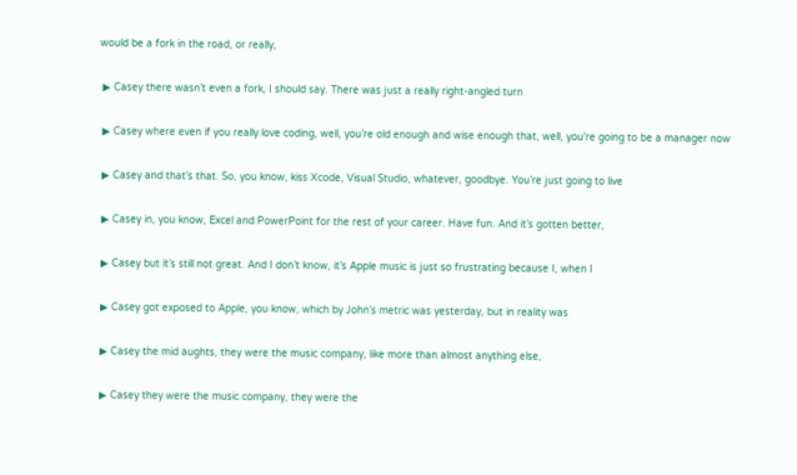would be a fork in the road, or really,

 ▶ Casey there wasn’t even a fork, I should say. There was just a really right-angled turn

 ▶ Casey where even if you really love coding, well, you’re old enough and wise enough that, well, you’re going to be a manager now

 ▶ Casey and that’s that. So, you know, kiss Xcode, Visual Studio, whatever, goodbye. You’re just going to live

 ▶ Casey in, you know, Excel and PowerPoint for the rest of your career. Have fun. And it’s gotten better,

 ▶ Casey but it’s still not great. And I don’t know, it’s Apple music is just so frustrating because I, when I

 ▶ Casey got exposed to Apple, you know, which by John’s metric was yesterday, but in reality was

 ▶ Casey the mid aughts, they were the music company, like more than almost anything else,

 ▶ Casey they were the music company, they were the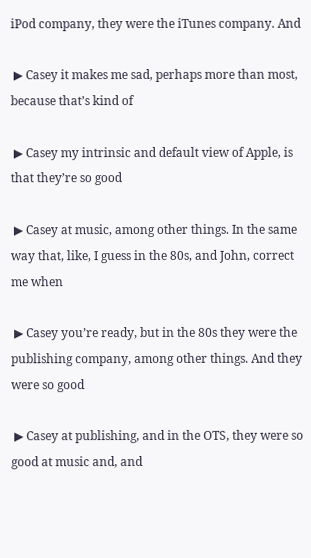iPod company, they were the iTunes company. And

 ▶ Casey it makes me sad, perhaps more than most, because that’s kind of

 ▶ Casey my intrinsic and default view of Apple, is that they’re so good

 ▶ Casey at music, among other things. In the same way that, like, I guess in the 80s, and John, correct me when

 ▶ Casey you’re ready, but in the 80s they were the publishing company, among other things. And they were so good

 ▶ Casey at publishing, and in the OTS, they were so good at music and, and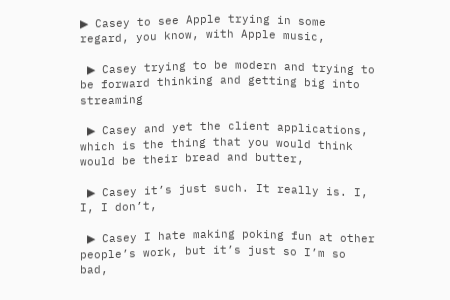▶ Casey to see Apple trying in some regard, you know, with Apple music,

 ▶ Casey trying to be modern and trying to be forward thinking and getting big into streaming

 ▶ Casey and yet the client applications, which is the thing that you would think would be their bread and butter,

 ▶ Casey it’s just such. It really is. I, I, I don’t,

 ▶ Casey I hate making poking fun at other people’s work, but it’s just so I’m so bad,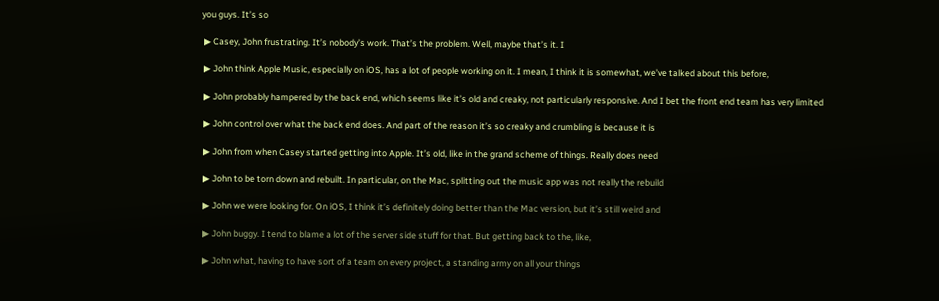you guys. It’s so

 ▶ Casey, John frustrating. It’s nobody’s work. That’s the problem. Well, maybe that’s it. I

 ▶ John think Apple Music, especially on iOS, has a lot of people working on it. I mean, I think it is somewhat, we’ve talked about this before,

 ▶ John probably hampered by the back end, which seems like it’s old and creaky, not particularly responsive. And I bet the front end team has very limited

 ▶ John control over what the back end does. And part of the reason it’s so creaky and crumbling is because it is

 ▶ John from when Casey started getting into Apple. It’s old, like in the grand scheme of things. Really does need

 ▶ John to be torn down and rebuilt. In particular, on the Mac, splitting out the music app was not really the rebuild

 ▶ John we were looking for. On iOS, I think it’s definitely doing better than the Mac version, but it’s still weird and

 ▶ John buggy. I tend to blame a lot of the server side stuff for that. But getting back to the, like,

 ▶ John what, having to have sort of a team on every project, a standing army on all your things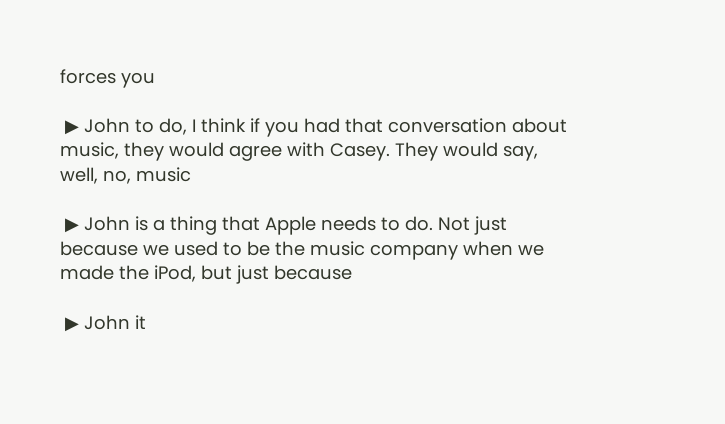forces you

 ▶ John to do, I think if you had that conversation about music, they would agree with Casey. They would say, well, no, music

 ▶ John is a thing that Apple needs to do. Not just because we used to be the music company when we made the iPod, but just because

 ▶ John it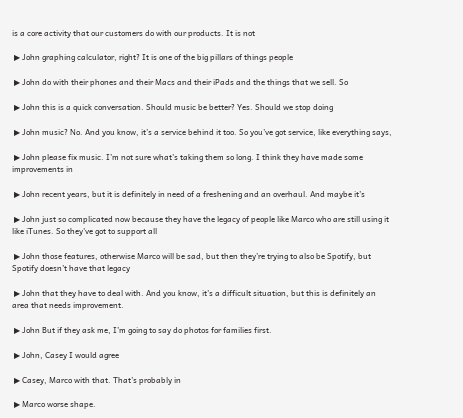is a core activity that our customers do with our products. It is not

 ▶ John graphing calculator, right? It is one of the big pillars of things people

 ▶ John do with their phones and their Macs and their iPads and the things that we sell. So

 ▶ John this is a quick conversation. Should music be better? Yes. Should we stop doing

 ▶ John music? No. And you know, it’s a service behind it too. So you’ve got service, like everything says,

 ▶ John please fix music. I’m not sure what’s taking them so long. I think they have made some improvements in

 ▶ John recent years, but it is definitely in need of a freshening and an overhaul. And maybe it’s

 ▶ John just so complicated now because they have the legacy of people like Marco who are still using it like iTunes. So they’ve got to support all

 ▶ John those features, otherwise Marco will be sad, but then they’re trying to also be Spotify, but Spotify doesn’t have that legacy

 ▶ John that they have to deal with. And you know, it’s a difficult situation, but this is definitely an area that needs improvement.

 ▶ John But if they ask me, I’m going to say do photos for families first.

 ▶ John, Casey I would agree

 ▶ Casey, Marco with that. That’s probably in

 ▶ Marco worse shape.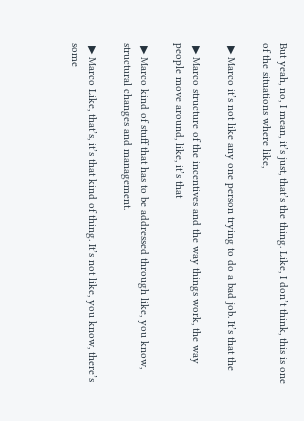But yeah, no, I mean, it’s just, that’s the thing. Like, I don’t think, this is one of the situations where like,

 ▶ Marco it’s not like any one person trying to do a bad job. It’s that the

 ▶ Marco structure of the incentives and the way things work, the way people move around, like, it’s that

 ▶ Marco kind of stuff that has to be addressed through like, you know, structural changes and management.

 ▶ Marco Like, that’s, it’s that kind of thing. It’s not like, you know, there’s some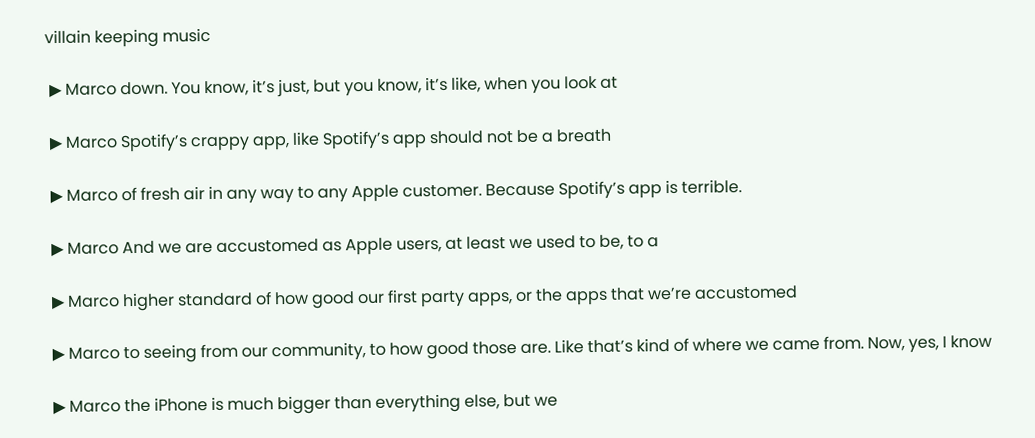villain keeping music

 ▶ Marco down. You know, it’s just, but you know, it’s like, when you look at

 ▶ Marco Spotify’s crappy app, like Spotify’s app should not be a breath

 ▶ Marco of fresh air in any way to any Apple customer. Because Spotify’s app is terrible.

 ▶ Marco And we are accustomed as Apple users, at least we used to be, to a

 ▶ Marco higher standard of how good our first party apps, or the apps that we’re accustomed

 ▶ Marco to seeing from our community, to how good those are. Like that’s kind of where we came from. Now, yes, I know

 ▶ Marco the iPhone is much bigger than everything else, but we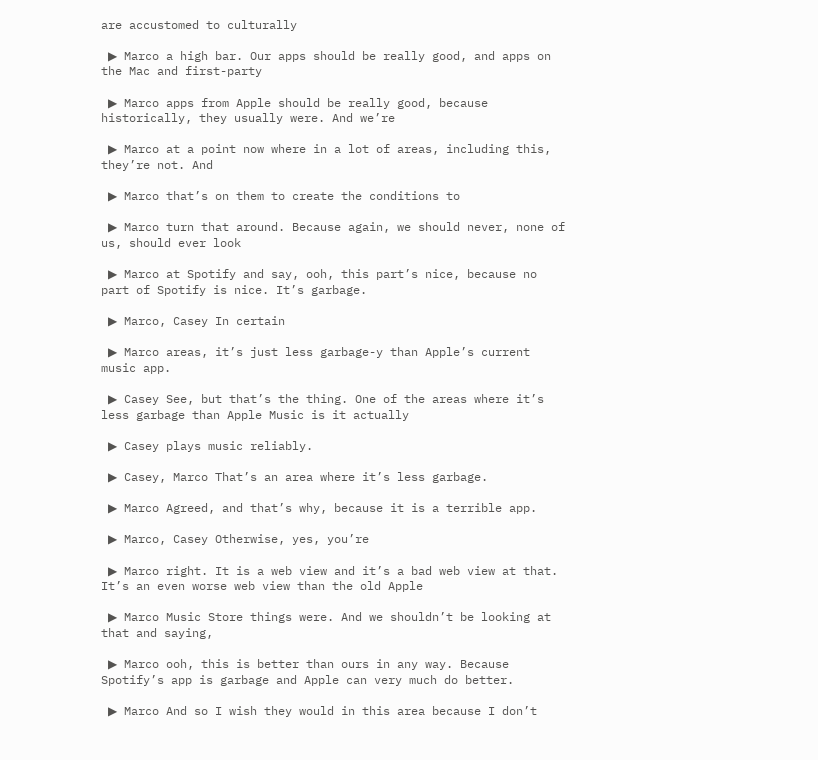are accustomed to culturally

 ▶ Marco a high bar. Our apps should be really good, and apps on the Mac and first-party

 ▶ Marco apps from Apple should be really good, because historically, they usually were. And we’re

 ▶ Marco at a point now where in a lot of areas, including this, they’re not. And

 ▶ Marco that’s on them to create the conditions to

 ▶ Marco turn that around. Because again, we should never, none of us, should ever look

 ▶ Marco at Spotify and say, ooh, this part’s nice, because no part of Spotify is nice. It’s garbage.

 ▶ Marco, Casey In certain

 ▶ Marco areas, it’s just less garbage-y than Apple’s current music app.

 ▶ Casey See, but that’s the thing. One of the areas where it’s less garbage than Apple Music is it actually

 ▶ Casey plays music reliably.

 ▶ Casey, Marco That’s an area where it’s less garbage.

 ▶ Marco Agreed, and that’s why, because it is a terrible app.

 ▶ Marco, Casey Otherwise, yes, you’re

 ▶ Marco right. It is a web view and it’s a bad web view at that. It’s an even worse web view than the old Apple

 ▶ Marco Music Store things were. And we shouldn’t be looking at that and saying,

 ▶ Marco ooh, this is better than ours in any way. Because Spotify’s app is garbage and Apple can very much do better.

 ▶ Marco And so I wish they would in this area because I don’t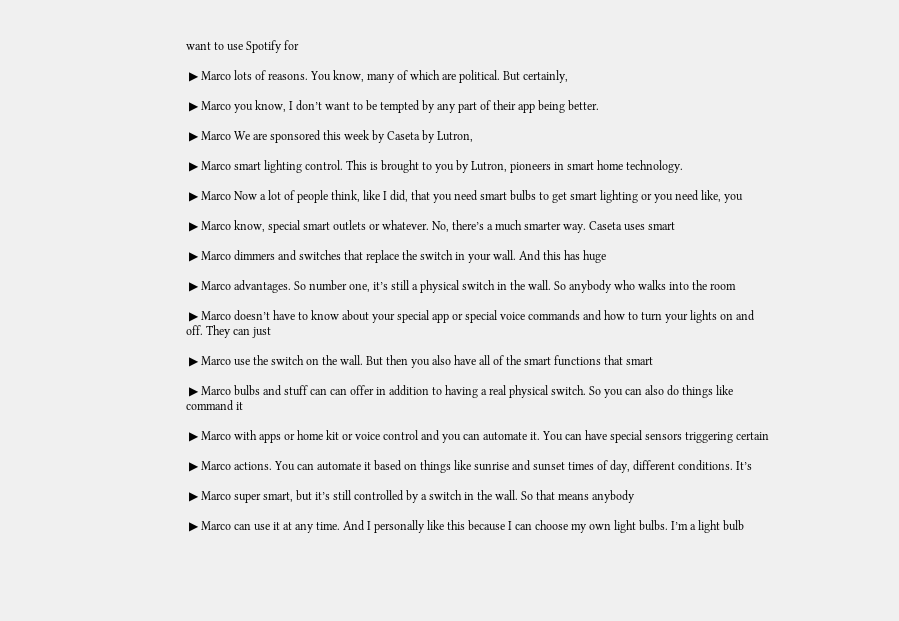want to use Spotify for

 ▶ Marco lots of reasons. You know, many of which are political. But certainly,

 ▶ Marco you know, I don’t want to be tempted by any part of their app being better.

 ▶ Marco We are sponsored this week by Caseta by Lutron,

 ▶ Marco smart lighting control. This is brought to you by Lutron, pioneers in smart home technology.

 ▶ Marco Now a lot of people think, like I did, that you need smart bulbs to get smart lighting or you need like, you

 ▶ Marco know, special smart outlets or whatever. No, there’s a much smarter way. Caseta uses smart

 ▶ Marco dimmers and switches that replace the switch in your wall. And this has huge

 ▶ Marco advantages. So number one, it’s still a physical switch in the wall. So anybody who walks into the room

 ▶ Marco doesn’t have to know about your special app or special voice commands and how to turn your lights on and off. They can just

 ▶ Marco use the switch on the wall. But then you also have all of the smart functions that smart

 ▶ Marco bulbs and stuff can can offer in addition to having a real physical switch. So you can also do things like command it

 ▶ Marco with apps or home kit or voice control and you can automate it. You can have special sensors triggering certain

 ▶ Marco actions. You can automate it based on things like sunrise and sunset times of day, different conditions. It’s

 ▶ Marco super smart, but it’s still controlled by a switch in the wall. So that means anybody

 ▶ Marco can use it at any time. And I personally like this because I can choose my own light bulbs. I’m a light bulb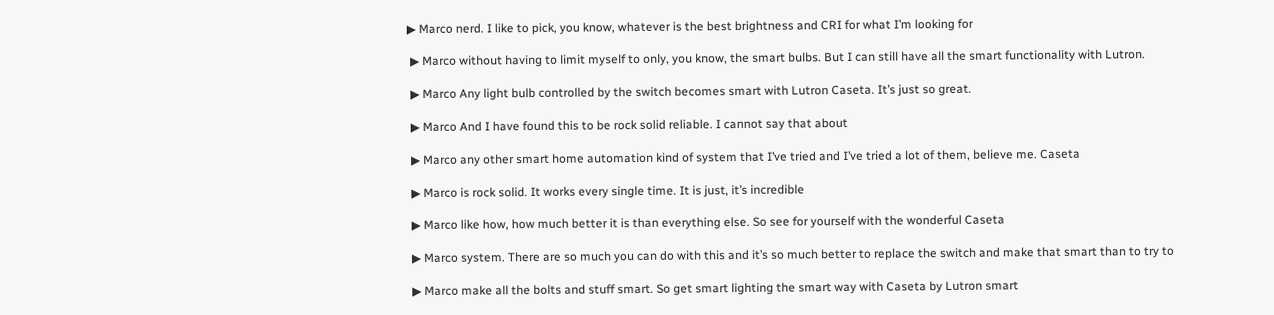▶ Marco nerd. I like to pick, you know, whatever is the best brightness and CRI for what I’m looking for

 ▶ Marco without having to limit myself to only, you know, the smart bulbs. But I can still have all the smart functionality with Lutron.

 ▶ Marco Any light bulb controlled by the switch becomes smart with Lutron Caseta. It’s just so great.

 ▶ Marco And I have found this to be rock solid reliable. I cannot say that about

 ▶ Marco any other smart home automation kind of system that I’ve tried and I’ve tried a lot of them, believe me. Caseta

 ▶ Marco is rock solid. It works every single time. It is just, it’s incredible

 ▶ Marco like how, how much better it is than everything else. So see for yourself with the wonderful Caseta

 ▶ Marco system. There are so much you can do with this and it’s so much better to replace the switch and make that smart than to try to

 ▶ Marco make all the bolts and stuff smart. So get smart lighting the smart way with Caseta by Lutron smart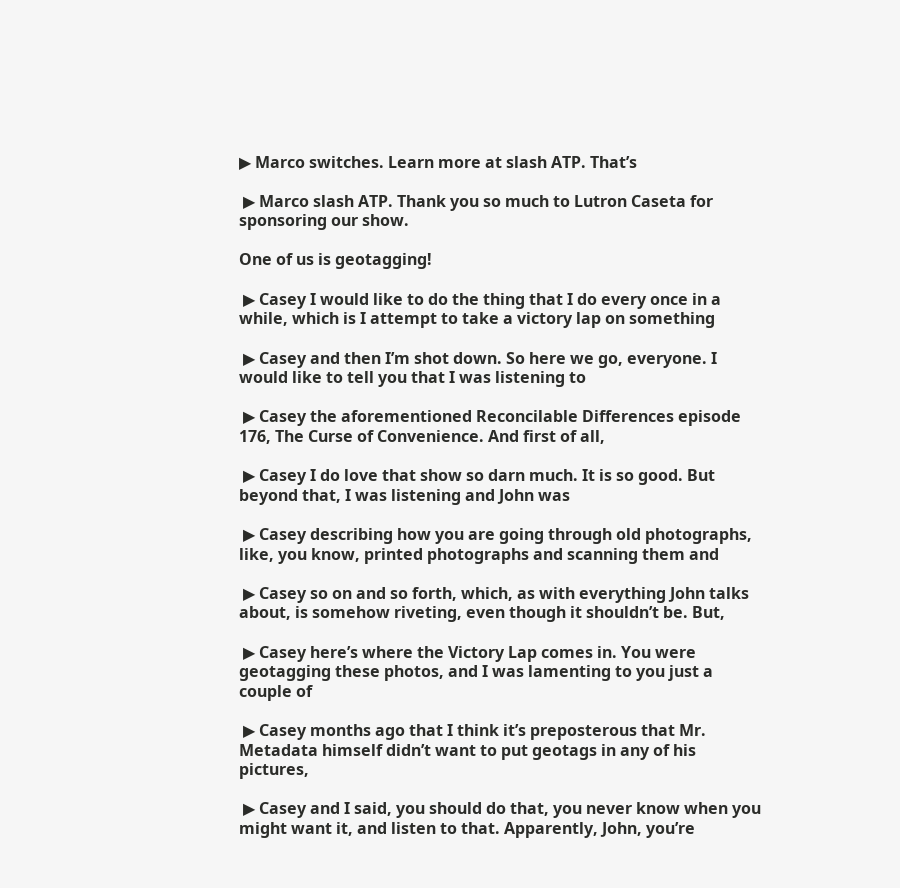▶ Marco switches. Learn more at slash ATP. That’s

 ▶ Marco slash ATP. Thank you so much to Lutron Caseta for sponsoring our show.

One of us is geotagging!

 ▶ Casey I would like to do the thing that I do every once in a while, which is I attempt to take a victory lap on something

 ▶ Casey and then I’m shot down. So here we go, everyone. I would like to tell you that I was listening to

 ▶ Casey the aforementioned Reconcilable Differences episode 176, The Curse of Convenience. And first of all,

 ▶ Casey I do love that show so darn much. It is so good. But beyond that, I was listening and John was

 ▶ Casey describing how you are going through old photographs, like, you know, printed photographs and scanning them and

 ▶ Casey so on and so forth, which, as with everything John talks about, is somehow riveting, even though it shouldn’t be. But,

 ▶ Casey here’s where the Victory Lap comes in. You were geotagging these photos, and I was lamenting to you just a couple of

 ▶ Casey months ago that I think it’s preposterous that Mr. Metadata himself didn’t want to put geotags in any of his pictures,

 ▶ Casey and I said, you should do that, you never know when you might want it, and listen to that. Apparently, John, you’re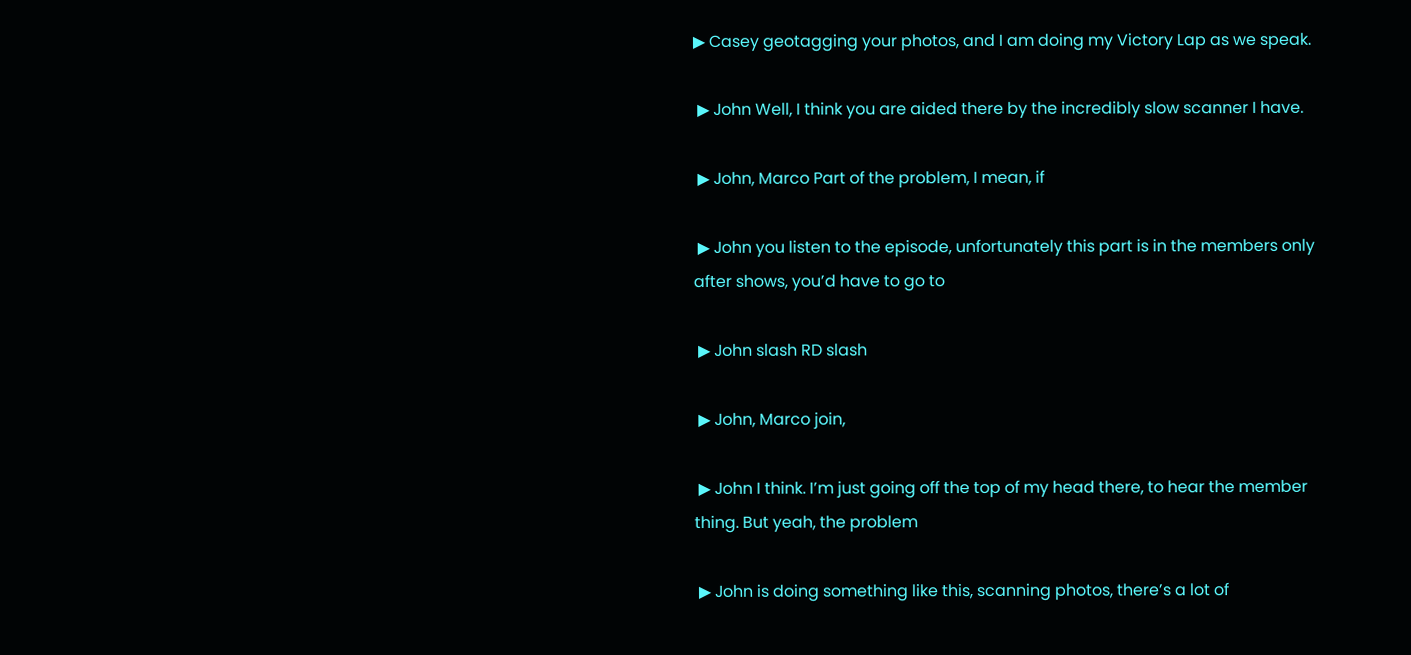▶ Casey geotagging your photos, and I am doing my Victory Lap as we speak.

 ▶ John Well, I think you are aided there by the incredibly slow scanner I have.

 ▶ John, Marco Part of the problem, I mean, if

 ▶ John you listen to the episode, unfortunately this part is in the members only after shows, you’d have to go to

 ▶ John slash RD slash

 ▶ John, Marco join,

 ▶ John I think. I’m just going off the top of my head there, to hear the member thing. But yeah, the problem

 ▶ John is doing something like this, scanning photos, there’s a lot of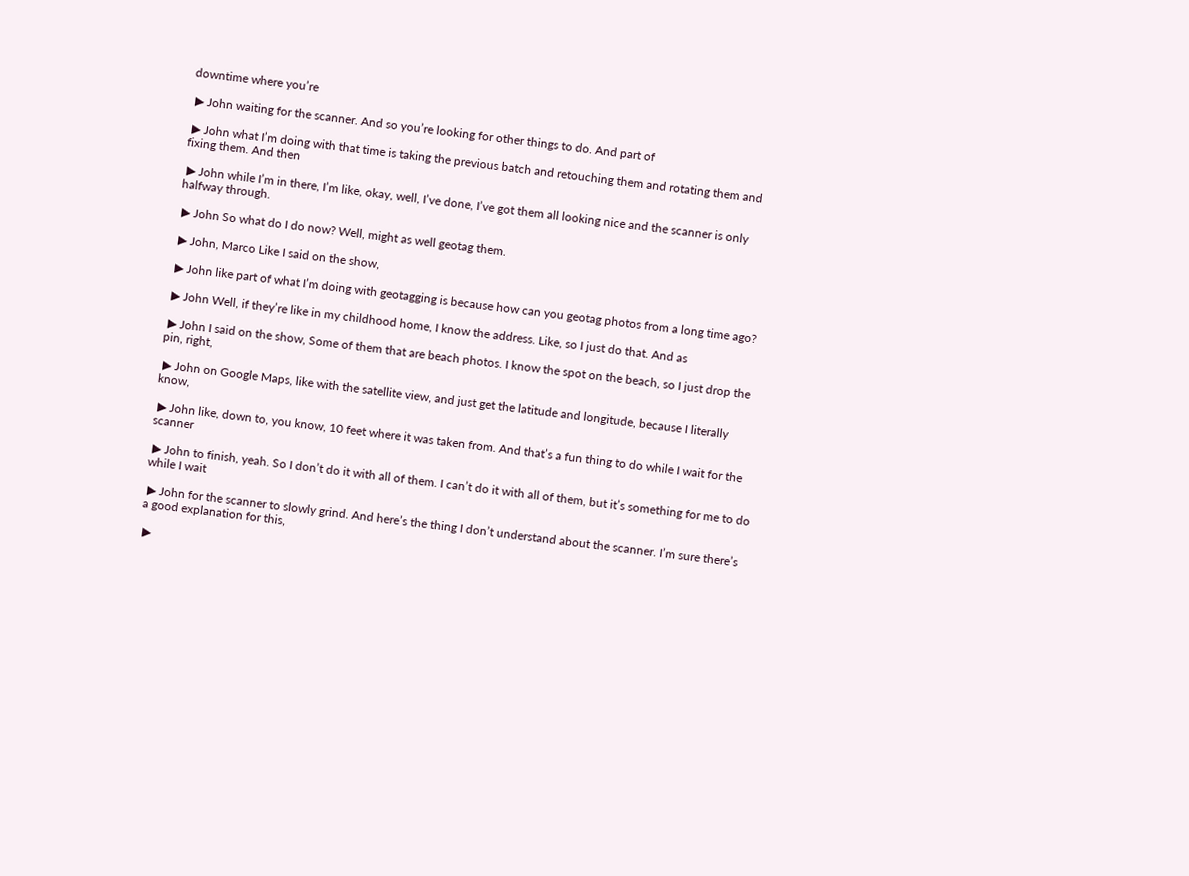downtime where you’re

 ▶ John waiting for the scanner. And so you’re looking for other things to do. And part of

 ▶ John what I’m doing with that time is taking the previous batch and retouching them and rotating them and fixing them. And then

 ▶ John while I’m in there, I’m like, okay, well, I’ve done, I’ve got them all looking nice and the scanner is only halfway through.

 ▶ John So what do I do now? Well, might as well geotag them.

 ▶ John, Marco Like I said on the show,

 ▶ John like part of what I’m doing with geotagging is because how can you geotag photos from a long time ago?

 ▶ John Well, if they’re like in my childhood home, I know the address. Like, so I just do that. And as

 ▶ John I said on the show, Some of them that are beach photos. I know the spot on the beach, so I just drop the pin, right,

 ▶ John on Google Maps, like with the satellite view, and just get the latitude and longitude, because I literally know,

 ▶ John like, down to, you know, 10 feet where it was taken from. And that’s a fun thing to do while I wait for the scanner

 ▶ John to finish, yeah. So I don’t do it with all of them. I can’t do it with all of them, but it’s something for me to do while I wait

 ▶ John for the scanner to slowly grind. And here’s the thing I don’t understand about the scanner. I’m sure there’s a good explanation for this,

 ▶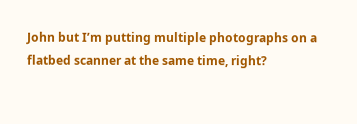John but I’m putting multiple photographs on a flatbed scanner at the same time, right?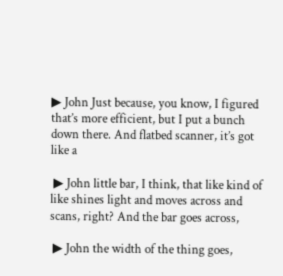▶ John Just because, you know, I figured that’s more efficient, but I put a bunch down there. And flatbed scanner, it’s got like a

 ▶ John little bar, I think, that like kind of like shines light and moves across and scans, right? And the bar goes across,

 ▶ John the width of the thing goes,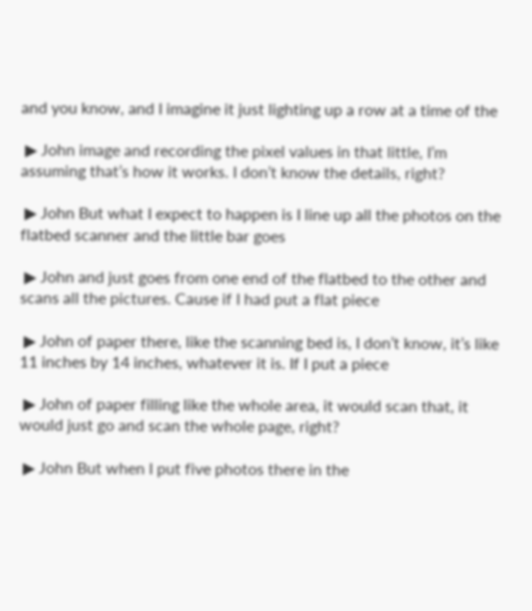and you know, and I imagine it just lighting up a row at a time of the

 ▶ John image and recording the pixel values in that little, I’m assuming that’s how it works. I don’t know the details, right?

 ▶ John But what I expect to happen is I line up all the photos on the flatbed scanner and the little bar goes

 ▶ John and just goes from one end of the flatbed to the other and scans all the pictures. Cause if I had put a flat piece

 ▶ John of paper there, like the scanning bed is, I don’t know, it’s like 11 inches by 14 inches, whatever it is. If I put a piece

 ▶ John of paper filling like the whole area, it would scan that, it would just go and scan the whole page, right?

 ▶ John But when I put five photos there in the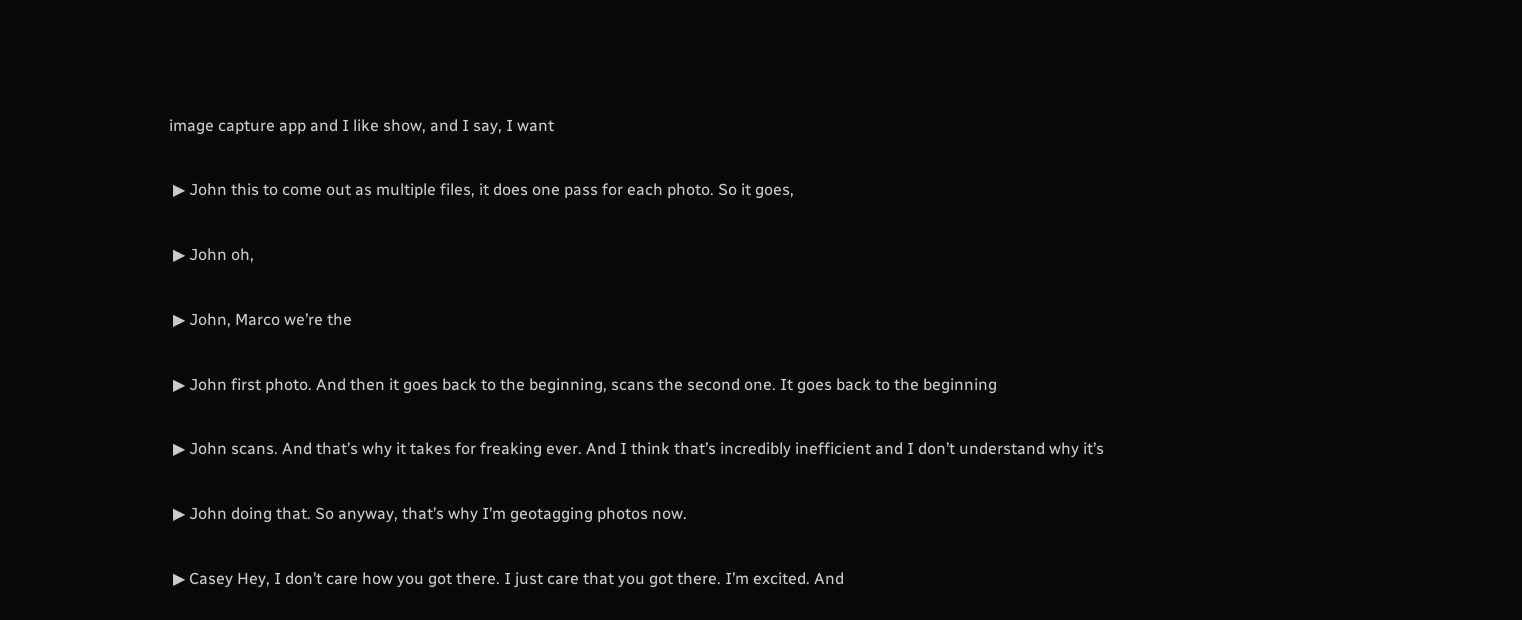image capture app and I like show, and I say, I want

 ▶ John this to come out as multiple files, it does one pass for each photo. So it goes,

 ▶ John oh,

 ▶ John, Marco we’re the

 ▶ John first photo. And then it goes back to the beginning, scans the second one. It goes back to the beginning

 ▶ John scans. And that’s why it takes for freaking ever. And I think that’s incredibly inefficient and I don’t understand why it’s

 ▶ John doing that. So anyway, that’s why I’m geotagging photos now.

 ▶ Casey Hey, I don’t care how you got there. I just care that you got there. I’m excited. And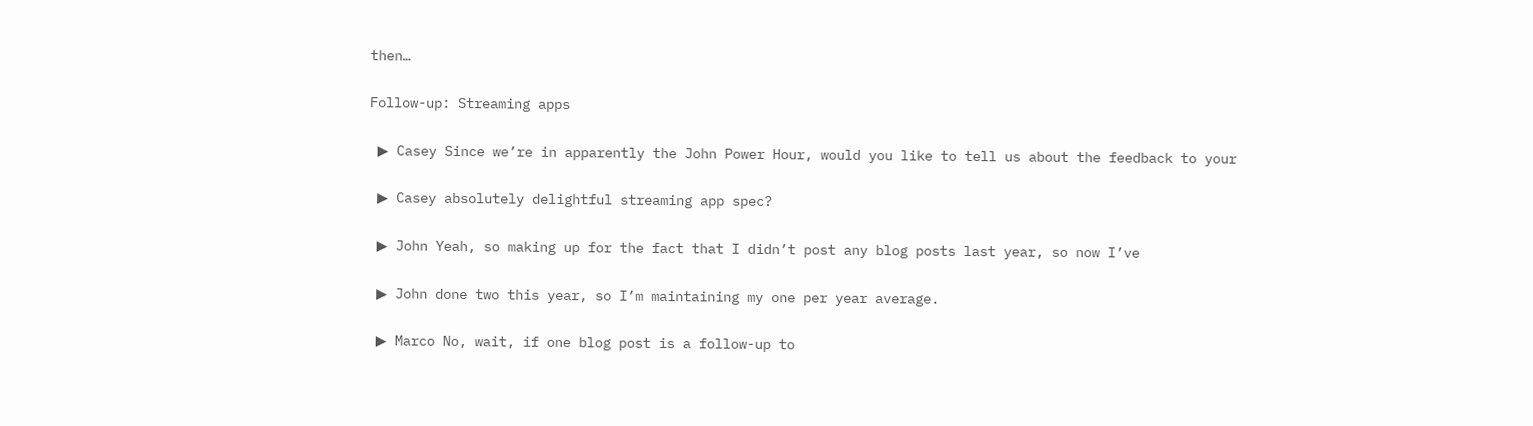then…

Follow-up: Streaming apps

 ▶ Casey Since we’re in apparently the John Power Hour, would you like to tell us about the feedback to your

 ▶ Casey absolutely delightful streaming app spec?

 ▶ John Yeah, so making up for the fact that I didn’t post any blog posts last year, so now I’ve

 ▶ John done two this year, so I’m maintaining my one per year average.

 ▶ Marco No, wait, if one blog post is a follow-up to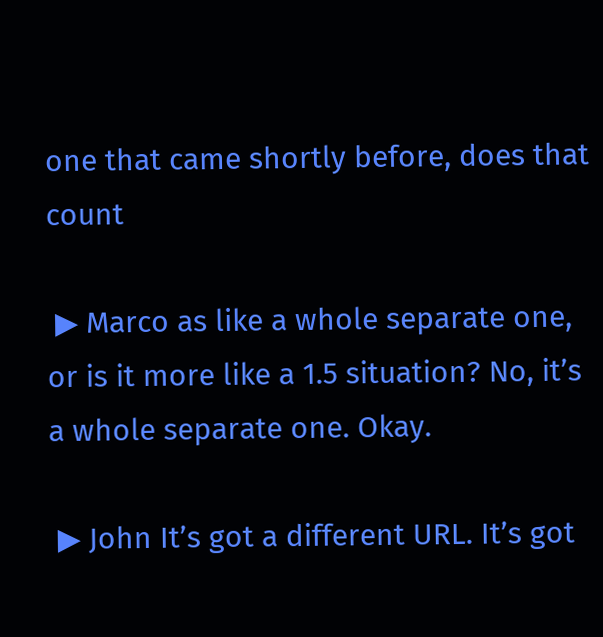one that came shortly before, does that count

 ▶ Marco as like a whole separate one, or is it more like a 1.5 situation? No, it’s a whole separate one. Okay.

 ▶ John It’s got a different URL. It’s got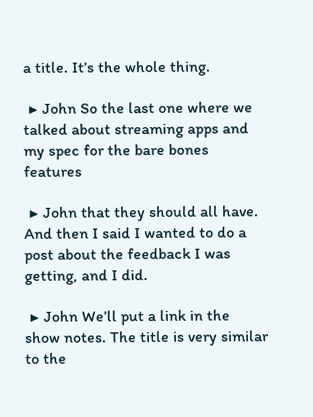a title. It’s the whole thing.

 ▶ John So the last one where we talked about streaming apps and my spec for the bare bones features

 ▶ John that they should all have. And then I said I wanted to do a post about the feedback I was getting, and I did.

 ▶ John We’ll put a link in the show notes. The title is very similar to the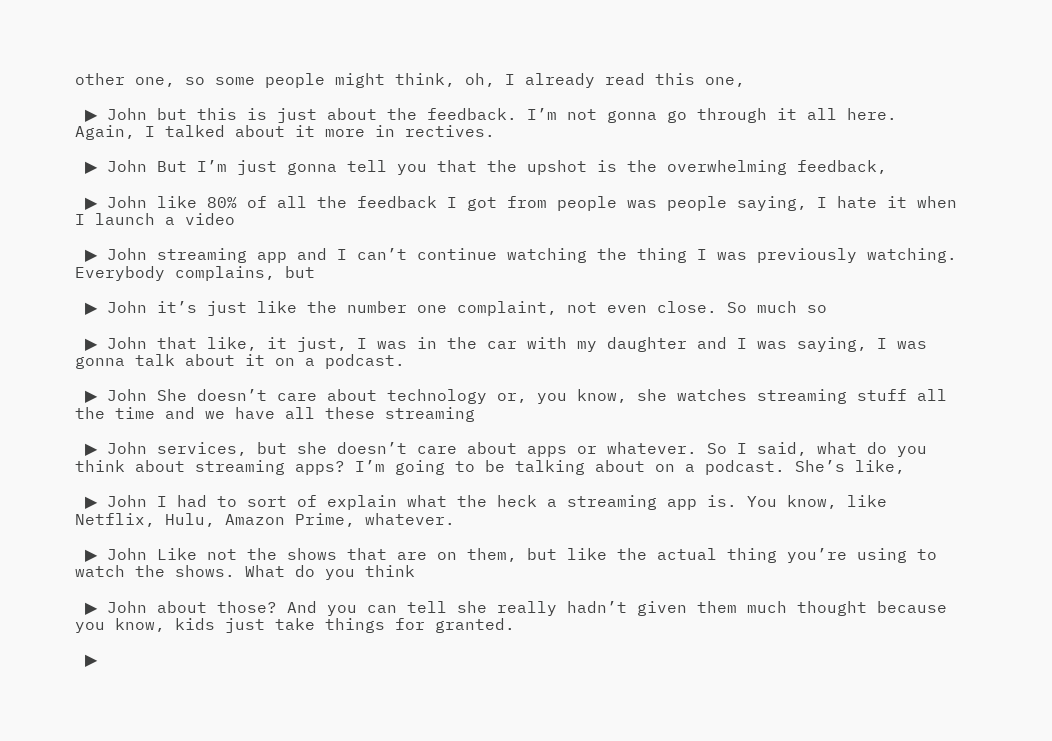other one, so some people might think, oh, I already read this one,

 ▶ John but this is just about the feedback. I’m not gonna go through it all here. Again, I talked about it more in rectives.

 ▶ John But I’m just gonna tell you that the upshot is the overwhelming feedback,

 ▶ John like 80% of all the feedback I got from people was people saying, I hate it when I launch a video

 ▶ John streaming app and I can’t continue watching the thing I was previously watching. Everybody complains, but

 ▶ John it’s just like the number one complaint, not even close. So much so

 ▶ John that like, it just, I was in the car with my daughter and I was saying, I was gonna talk about it on a podcast.

 ▶ John She doesn’t care about technology or, you know, she watches streaming stuff all the time and we have all these streaming

 ▶ John services, but she doesn’t care about apps or whatever. So I said, what do you think about streaming apps? I’m going to be talking about on a podcast. She’s like,

 ▶ John I had to sort of explain what the heck a streaming app is. You know, like Netflix, Hulu, Amazon Prime, whatever.

 ▶ John Like not the shows that are on them, but like the actual thing you’re using to watch the shows. What do you think

 ▶ John about those? And you can tell she really hadn’t given them much thought because you know, kids just take things for granted.

 ▶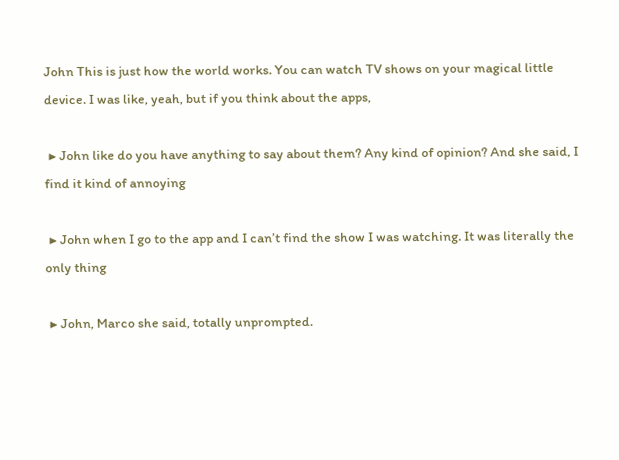John This is just how the world works. You can watch TV shows on your magical little device. I was like, yeah, but if you think about the apps,

 ▶ John like do you have anything to say about them? Any kind of opinion? And she said, I find it kind of annoying

 ▶ John when I go to the app and I can’t find the show I was watching. It was literally the only thing

 ▶ John, Marco she said, totally unprompted.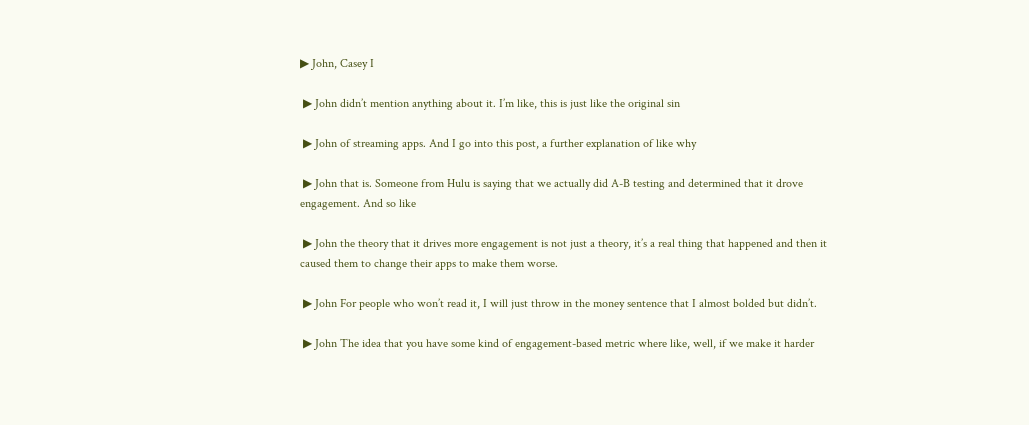▶ John, Casey I

 ▶ John didn’t mention anything about it. I’m like, this is just like the original sin

 ▶ John of streaming apps. And I go into this post, a further explanation of like why

 ▶ John that is. Someone from Hulu is saying that we actually did A-B testing and determined that it drove engagement. And so like

 ▶ John the theory that it drives more engagement is not just a theory, it’s a real thing that happened and then it caused them to change their apps to make them worse.

 ▶ John For people who won’t read it, I will just throw in the money sentence that I almost bolded but didn’t.

 ▶ John The idea that you have some kind of engagement-based metric where like, well, if we make it harder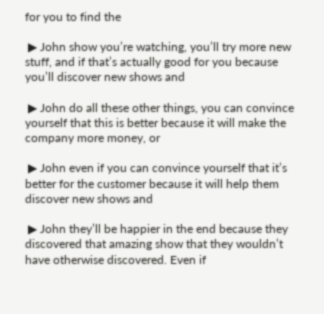for you to find the

 ▶ John show you’re watching, you’ll try more new stuff, and if that’s actually good for you because you’ll discover new shows and

 ▶ John do all these other things, you can convince yourself that this is better because it will make the company more money, or

 ▶ John even if you can convince yourself that it’s better for the customer because it will help them discover new shows and

 ▶ John they’ll be happier in the end because they discovered that amazing show that they wouldn’t have otherwise discovered. Even if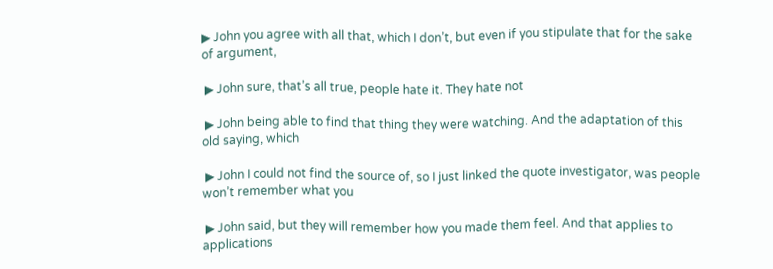▶ John you agree with all that, which I don’t, but even if you stipulate that for the sake of argument,

 ▶ John sure, that’s all true, people hate it. They hate not

 ▶ John being able to find that thing they were watching. And the adaptation of this old saying, which

 ▶ John I could not find the source of, so I just linked the quote investigator, was people won’t remember what you

 ▶ John said, but they will remember how you made them feel. And that applies to applications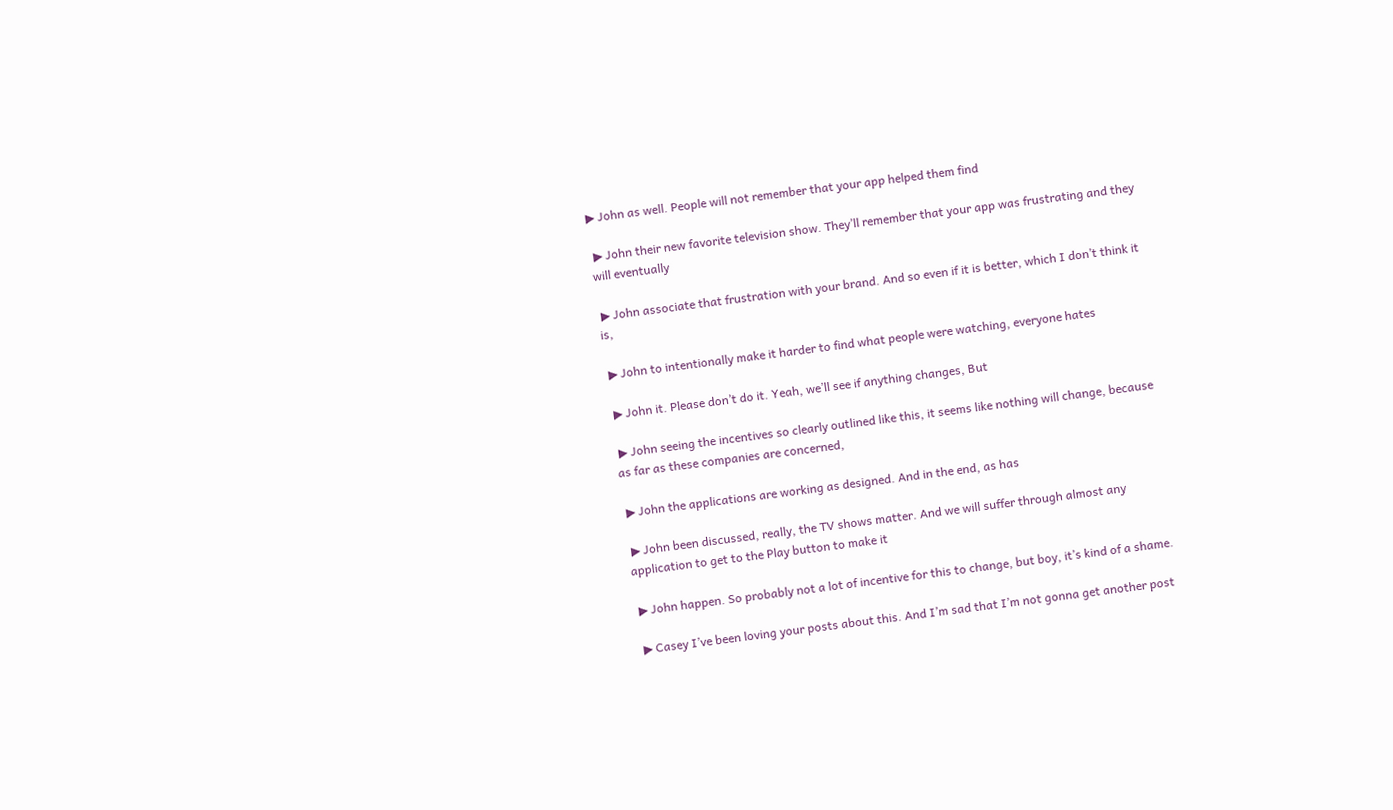▶ John as well. People will not remember that your app helped them find

 ▶ John their new favorite television show. They’ll remember that your app was frustrating and they will eventually

 ▶ John associate that frustration with your brand. And so even if it is better, which I don’t think it is,

 ▶ John to intentionally make it harder to find what people were watching, everyone hates

 ▶ John it. Please don’t do it. Yeah, we’ll see if anything changes, But

 ▶ John seeing the incentives so clearly outlined like this, it seems like nothing will change, because as far as these companies are concerned,

 ▶ John the applications are working as designed. And in the end, as has

 ▶ John been discussed, really, the TV shows matter. And we will suffer through almost any application to get to the Play button to make it

 ▶ John happen. So probably not a lot of incentive for this to change, but boy, it’s kind of a shame.

 ▶ Casey I’ve been loving your posts about this. And I’m sad that I’m not gonna get another post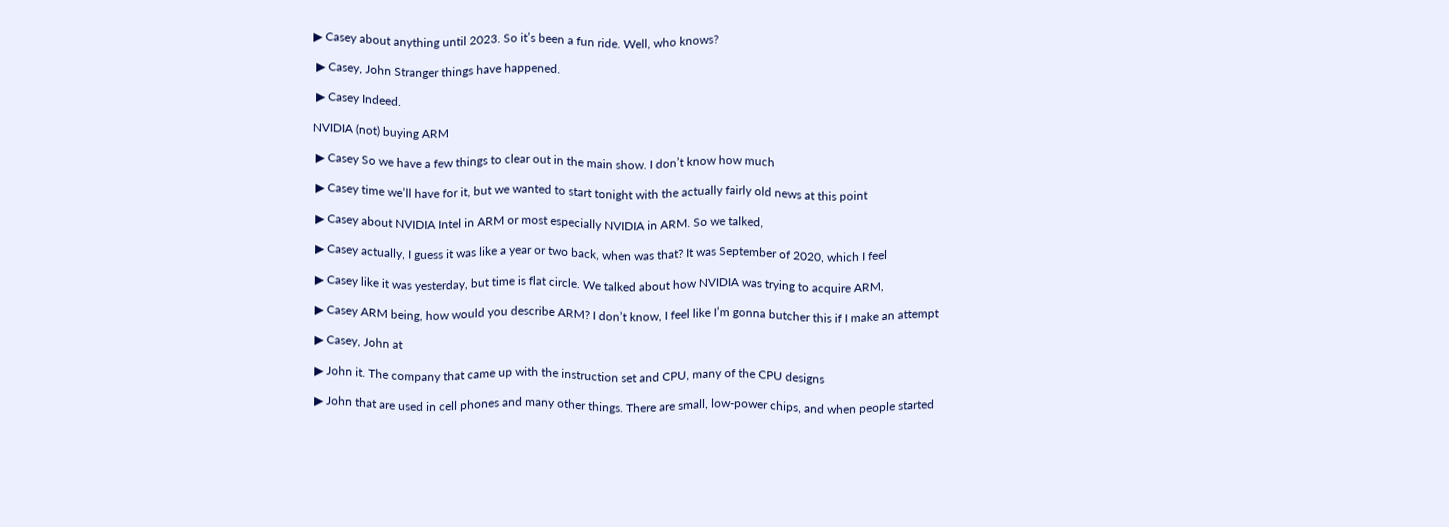▶ Casey about anything until 2023. So it’s been a fun ride. Well, who knows?

 ▶ Casey, John Stranger things have happened.

 ▶ Casey Indeed.

NVIDIA (not) buying ARM

 ▶ Casey So we have a few things to clear out in the main show. I don’t know how much

 ▶ Casey time we’ll have for it, but we wanted to start tonight with the actually fairly old news at this point

 ▶ Casey about NVIDIA Intel in ARM or most especially NVIDIA in ARM. So we talked,

 ▶ Casey actually, I guess it was like a year or two back, when was that? It was September of 2020, which I feel

 ▶ Casey like it was yesterday, but time is flat circle. We talked about how NVIDIA was trying to acquire ARM,

 ▶ Casey ARM being, how would you describe ARM? I don’t know, I feel like I’m gonna butcher this if I make an attempt

 ▶ Casey, John at

 ▶ John it. The company that came up with the instruction set and CPU, many of the CPU designs

 ▶ John that are used in cell phones and many other things. There are small, low-power chips, and when people started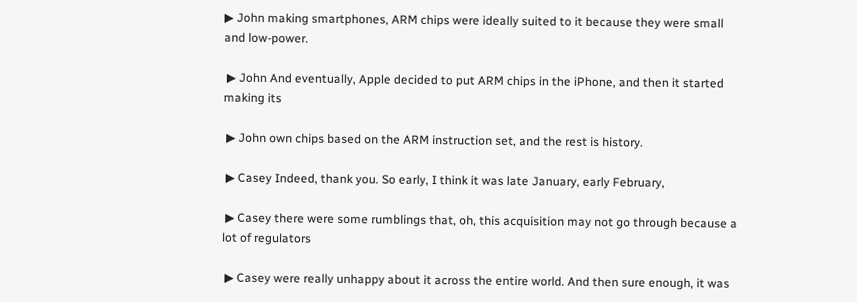▶ John making smartphones, ARM chips were ideally suited to it because they were small and low-power.

 ▶ John And eventually, Apple decided to put ARM chips in the iPhone, and then it started making its

 ▶ John own chips based on the ARM instruction set, and the rest is history.

 ▶ Casey Indeed, thank you. So early, I think it was late January, early February,

 ▶ Casey there were some rumblings that, oh, this acquisition may not go through because a lot of regulators

 ▶ Casey were really unhappy about it across the entire world. And then sure enough, it was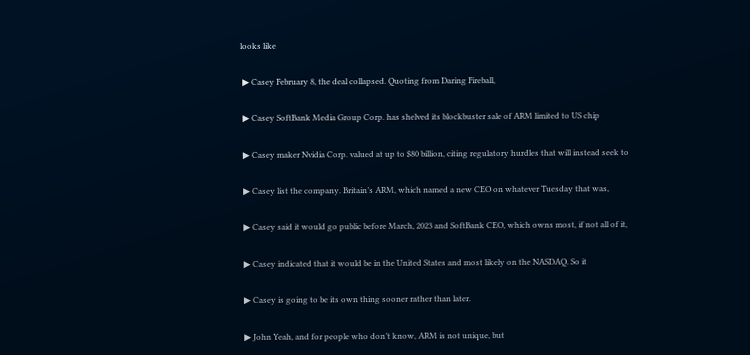looks like

 ▶ Casey February 8, the deal collapsed. Quoting from Daring Fireball,

 ▶ Casey SoftBank Media Group Corp. has shelved its blockbuster sale of ARM limited to US chip

 ▶ Casey maker Nvidia Corp. valued at up to $80 billion, citing regulatory hurdles that will instead seek to

 ▶ Casey list the company. Britain’s ARM, which named a new CEO on whatever Tuesday that was,

 ▶ Casey said it would go public before March, 2023 and SoftBank CEO, which owns most, if not all of it,

 ▶ Casey indicated that it would be in the United States and most likely on the NASDAQ. So it

 ▶ Casey is going to be its own thing sooner rather than later.

 ▶ John Yeah, and for people who don’t know, ARM is not unique, but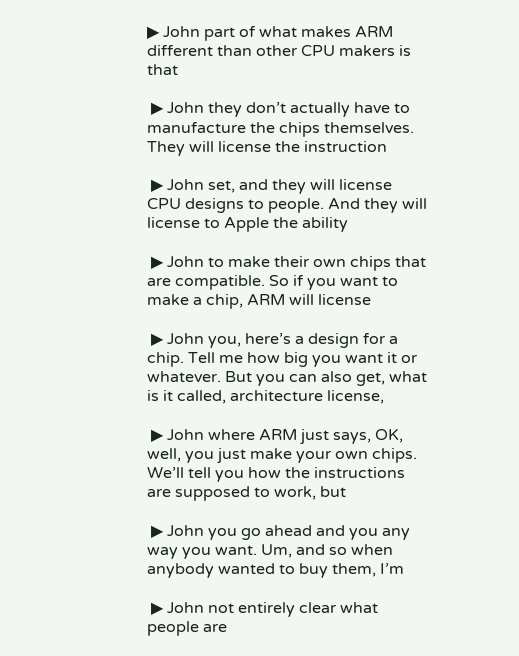▶ John part of what makes ARM different than other CPU makers is that

 ▶ John they don’t actually have to manufacture the chips themselves. They will license the instruction

 ▶ John set, and they will license CPU designs to people. And they will license to Apple the ability

 ▶ John to make their own chips that are compatible. So if you want to make a chip, ARM will license

 ▶ John you, here’s a design for a chip. Tell me how big you want it or whatever. But you can also get, what is it called, architecture license,

 ▶ John where ARM just says, OK, well, you just make your own chips. We’ll tell you how the instructions are supposed to work, but

 ▶ John you go ahead and you any way you want. Um, and so when anybody wanted to buy them, I’m

 ▶ John not entirely clear what people are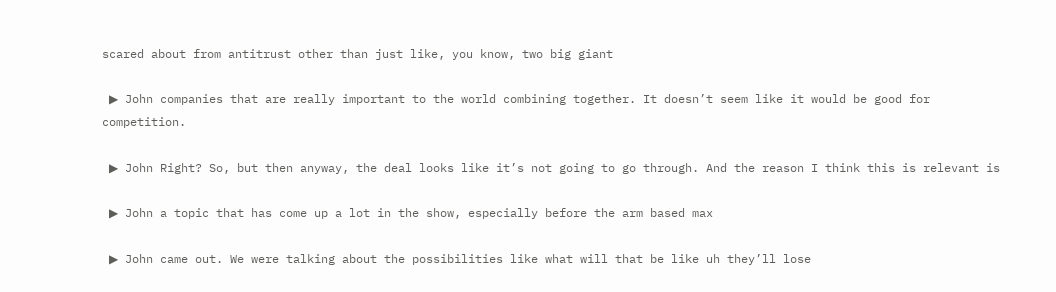scared about from antitrust other than just like, you know, two big giant

 ▶ John companies that are really important to the world combining together. It doesn’t seem like it would be good for competition.

 ▶ John Right? So, but then anyway, the deal looks like it’s not going to go through. And the reason I think this is relevant is

 ▶ John a topic that has come up a lot in the show, especially before the arm based max

 ▶ John came out. We were talking about the possibilities like what will that be like uh they’ll lose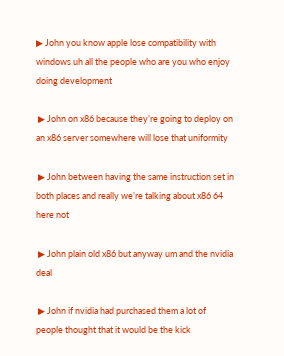▶ John you know apple lose compatibility with windows uh all the people who are you who enjoy doing development

 ▶ John on x86 because they’re going to deploy on an x86 server somewhere will lose that uniformity

 ▶ John between having the same instruction set in both places and really we’re talking about x86 64 here not

 ▶ John plain old x86 but anyway um and the nvidia deal

 ▶ John if nvidia had purchased them a lot of people thought that it would be the kick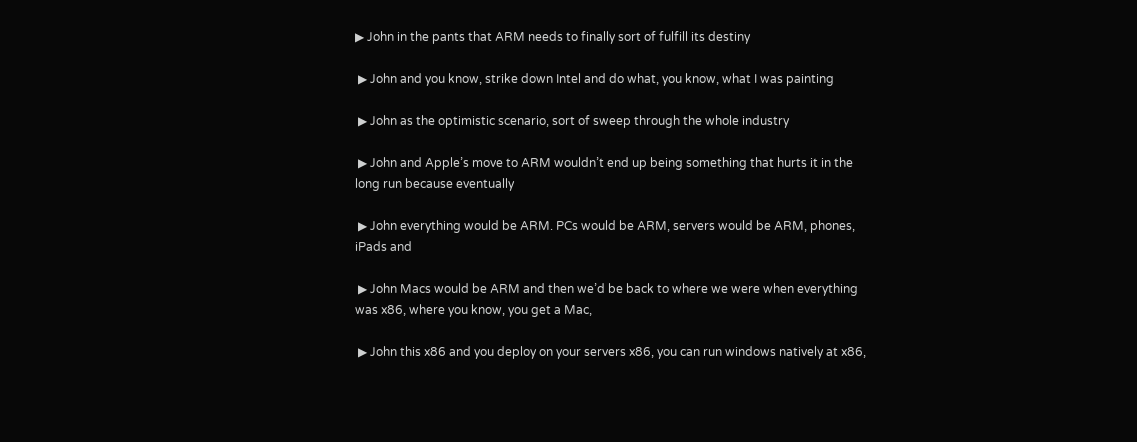▶ John in the pants that ARM needs to finally sort of fulfill its destiny

 ▶ John and you know, strike down Intel and do what, you know, what I was painting

 ▶ John as the optimistic scenario, sort of sweep through the whole industry

 ▶ John and Apple’s move to ARM wouldn’t end up being something that hurts it in the long run because eventually

 ▶ John everything would be ARM. PCs would be ARM, servers would be ARM, phones, iPads and

 ▶ John Macs would be ARM and then we’d be back to where we were when everything was x86, where you know, you get a Mac,

 ▶ John this x86 and you deploy on your servers x86, you can run windows natively at x86,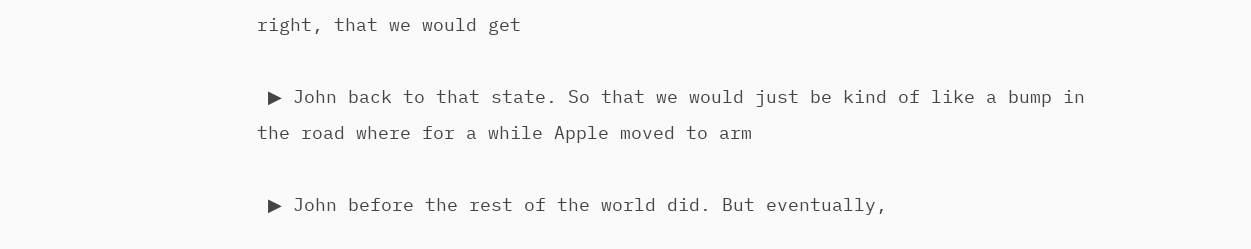right, that we would get

 ▶ John back to that state. So that we would just be kind of like a bump in the road where for a while Apple moved to arm

 ▶ John before the rest of the world did. But eventually,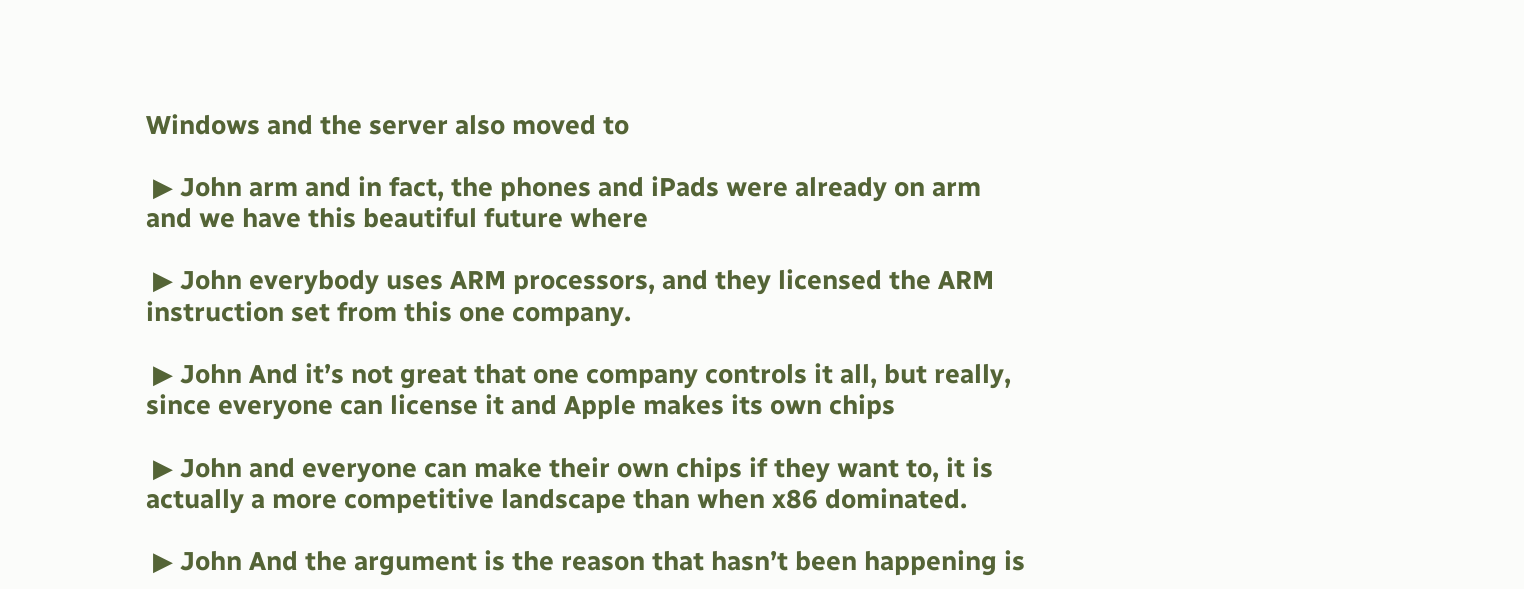Windows and the server also moved to

 ▶ John arm and in fact, the phones and iPads were already on arm and we have this beautiful future where

 ▶ John everybody uses ARM processors, and they licensed the ARM instruction set from this one company.

 ▶ John And it’s not great that one company controls it all, but really, since everyone can license it and Apple makes its own chips

 ▶ John and everyone can make their own chips if they want to, it is actually a more competitive landscape than when x86 dominated.

 ▶ John And the argument is the reason that hasn’t been happening is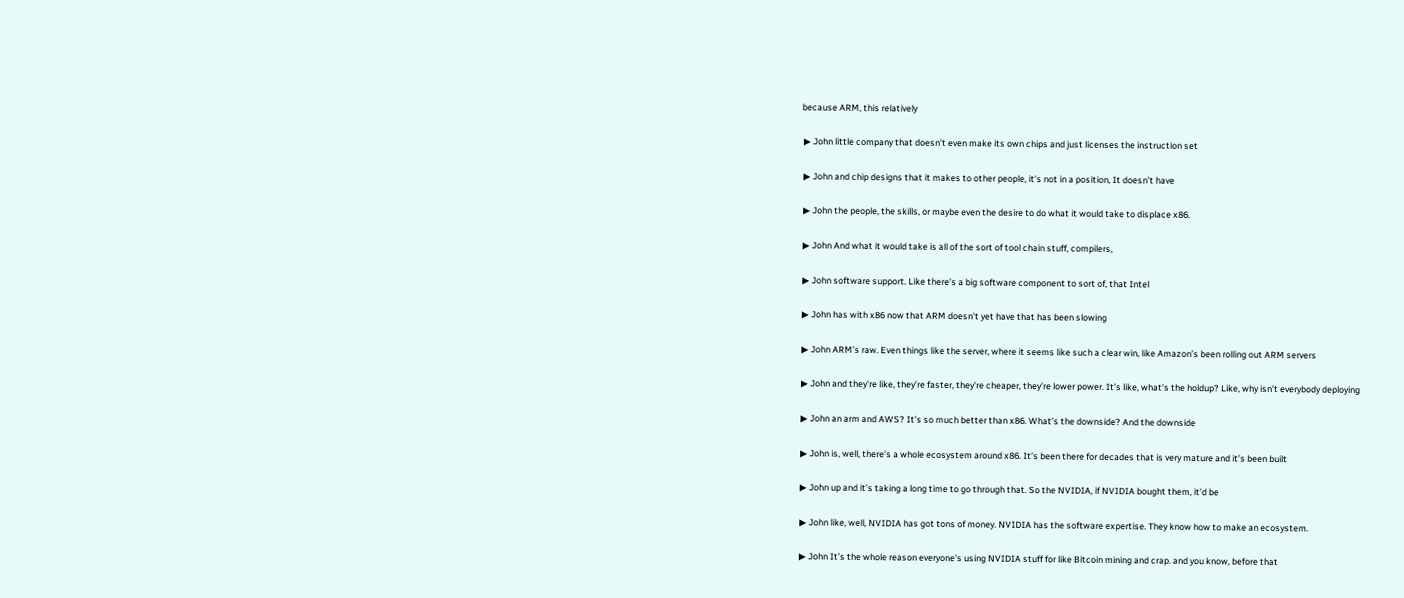because ARM, this relatively

 ▶ John little company that doesn’t even make its own chips and just licenses the instruction set

 ▶ John and chip designs that it makes to other people, it’s not in a position, It doesn’t have

 ▶ John the people, the skills, or maybe even the desire to do what it would take to displace x86.

 ▶ John And what it would take is all of the sort of tool chain stuff, compilers,

 ▶ John software support. Like there’s a big software component to sort of, that Intel

 ▶ John has with x86 now that ARM doesn’t yet have that has been slowing

 ▶ John ARM’s raw. Even things like the server, where it seems like such a clear win, like Amazon’s been rolling out ARM servers

 ▶ John and they’re like, they’re faster, they’re cheaper, they’re lower power. It’s like, what’s the holdup? Like, why isn’t everybody deploying

 ▶ John an arm and AWS? It’s so much better than x86. What’s the downside? And the downside

 ▶ John is, well, there’s a whole ecosystem around x86. It’s been there for decades that is very mature and it’s been built

 ▶ John up and it’s taking a long time to go through that. So the NVIDIA, if NVIDIA bought them, it’d be

 ▶ John like, well, NVIDIA has got tons of money. NVIDIA has the software expertise. They know how to make an ecosystem.

 ▶ John It’s the whole reason everyone’s using NVIDIA stuff for like Bitcoin mining and crap. and you know, before that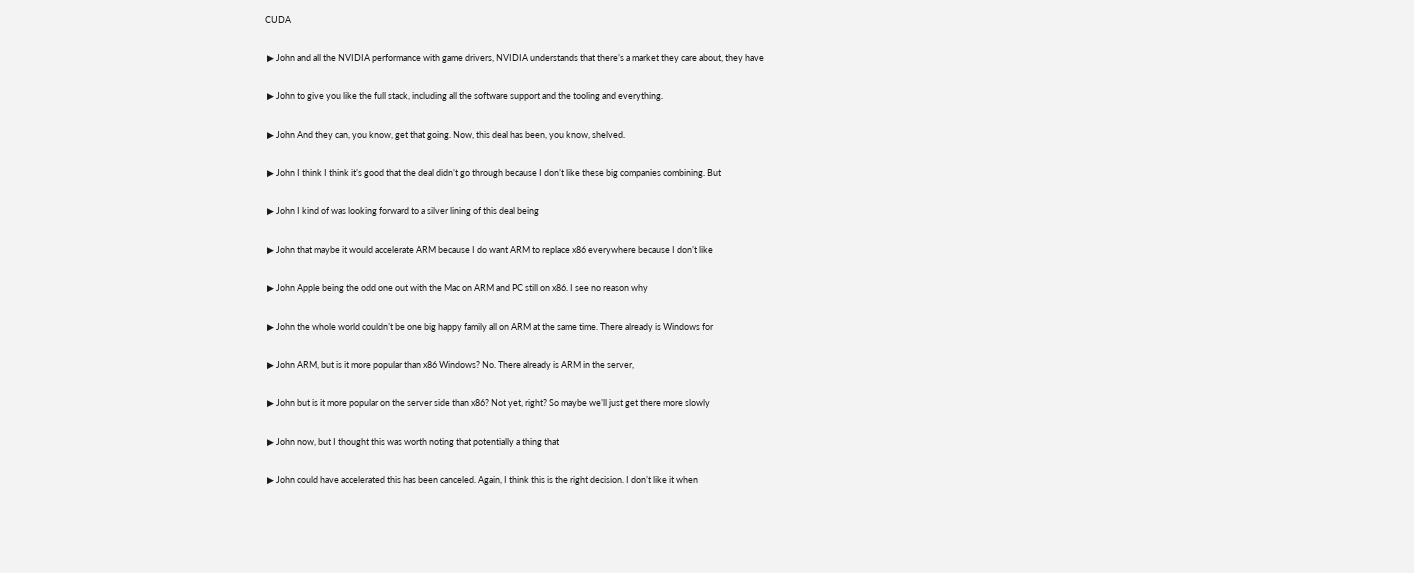CUDA

 ▶ John and all the NVIDIA performance with game drivers, NVIDIA understands that there’s a market they care about, they have

 ▶ John to give you like the full stack, including all the software support and the tooling and everything.

 ▶ John And they can, you know, get that going. Now, this deal has been, you know, shelved.

 ▶ John I think I think it’s good that the deal didn’t go through because I don’t like these big companies combining. But

 ▶ John I kind of was looking forward to a silver lining of this deal being

 ▶ John that maybe it would accelerate ARM because I do want ARM to replace x86 everywhere because I don’t like

 ▶ John Apple being the odd one out with the Mac on ARM and PC still on x86. I see no reason why

 ▶ John the whole world couldn’t be one big happy family all on ARM at the same time. There already is Windows for

 ▶ John ARM, but is it more popular than x86 Windows? No. There already is ARM in the server,

 ▶ John but is it more popular on the server side than x86? Not yet, right? So maybe we’ll just get there more slowly

 ▶ John now, but I thought this was worth noting that potentially a thing that

 ▶ John could have accelerated this has been canceled. Again, I think this is the right decision. I don’t like it when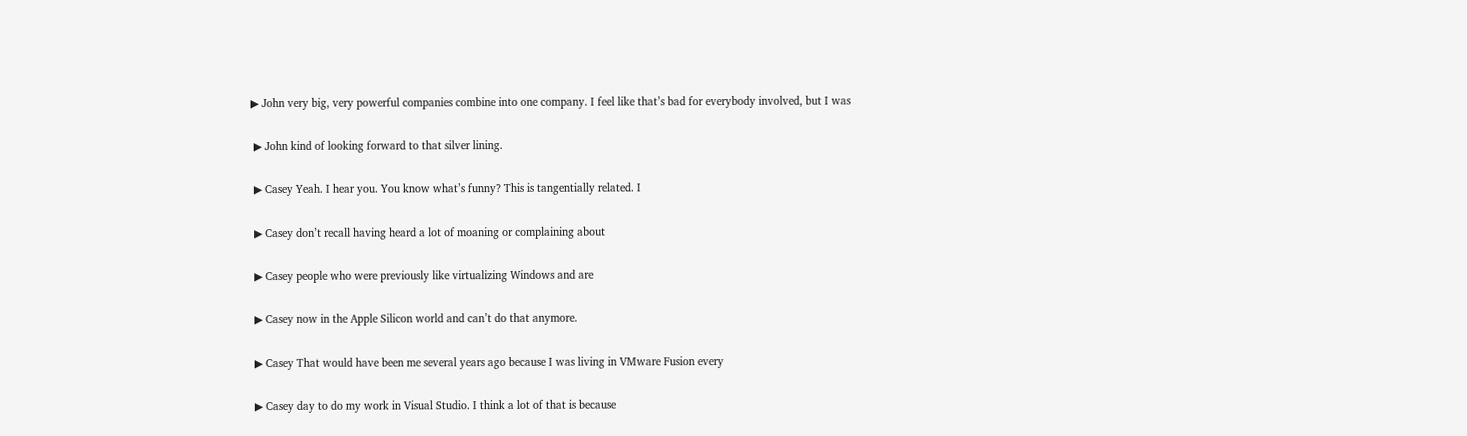▶ John very big, very powerful companies combine into one company. I feel like that’s bad for everybody involved, but I was

 ▶ John kind of looking forward to that silver lining.

 ▶ Casey Yeah. I hear you. You know what’s funny? This is tangentially related. I

 ▶ Casey don’t recall having heard a lot of moaning or complaining about

 ▶ Casey people who were previously like virtualizing Windows and are

 ▶ Casey now in the Apple Silicon world and can’t do that anymore.

 ▶ Casey That would have been me several years ago because I was living in VMware Fusion every

 ▶ Casey day to do my work in Visual Studio. I think a lot of that is because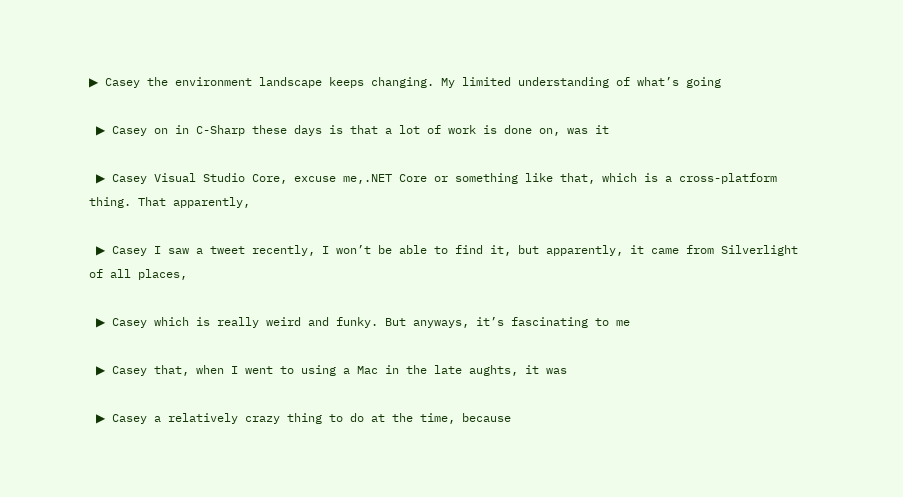▶ Casey the environment landscape keeps changing. My limited understanding of what’s going

 ▶ Casey on in C-Sharp these days is that a lot of work is done on, was it

 ▶ Casey Visual Studio Core, excuse me,.NET Core or something like that, which is a cross-platform thing. That apparently,

 ▶ Casey I saw a tweet recently, I won’t be able to find it, but apparently, it came from Silverlight of all places,

 ▶ Casey which is really weird and funky. But anyways, it’s fascinating to me

 ▶ Casey that, when I went to using a Mac in the late aughts, it was

 ▶ Casey a relatively crazy thing to do at the time, because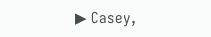▶ Casey,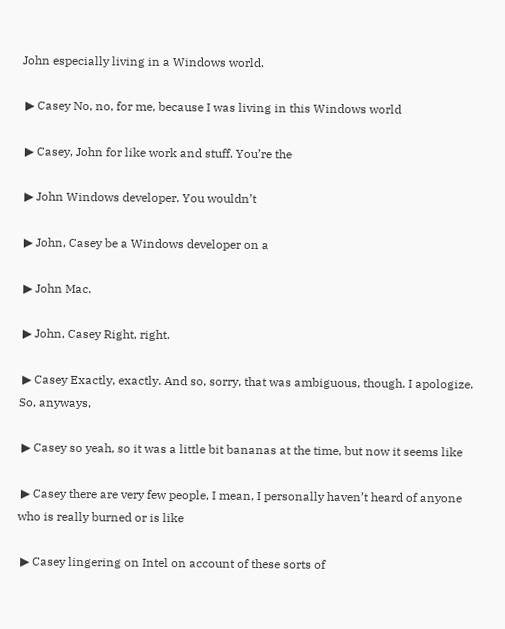John especially living in a Windows world.

 ▶ Casey No, no, for me, because I was living in this Windows world

 ▶ Casey, John for like work and stuff. You’re the

 ▶ John Windows developer. You wouldn’t

 ▶ John, Casey be a Windows developer on a

 ▶ John Mac.

 ▶ John, Casey Right, right.

 ▶ Casey Exactly, exactly. And so, sorry, that was ambiguous, though. I apologize. So, anyways,

 ▶ Casey so yeah, so it was a little bit bananas at the time, but now it seems like

 ▶ Casey there are very few people, I mean, I personally haven’t heard of anyone who is really burned or is like

 ▶ Casey lingering on Intel on account of these sorts of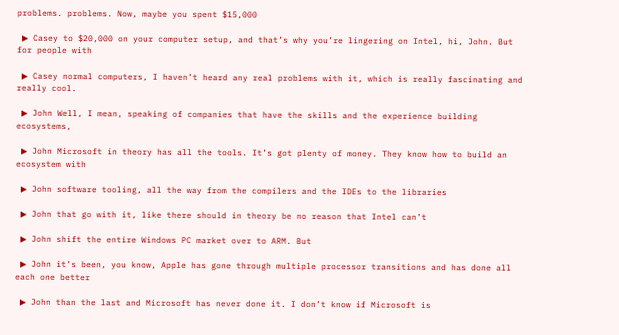problems. problems. Now, maybe you spent $15,000

 ▶ Casey to $20,000 on your computer setup, and that’s why you’re lingering on Intel, hi, John. But for people with

 ▶ Casey normal computers, I haven’t heard any real problems with it, which is really fascinating and really cool.

 ▶ John Well, I mean, speaking of companies that have the skills and the experience building ecosystems,

 ▶ John Microsoft in theory has all the tools. It’s got plenty of money. They know how to build an ecosystem with

 ▶ John software tooling, all the way from the compilers and the IDEs to the libraries

 ▶ John that go with it, like there should in theory be no reason that Intel can’t

 ▶ John shift the entire Windows PC market over to ARM. But

 ▶ John it’s been, you know, Apple has gone through multiple processor transitions and has done all each one better

 ▶ John than the last and Microsoft has never done it. I don’t know if Microsoft is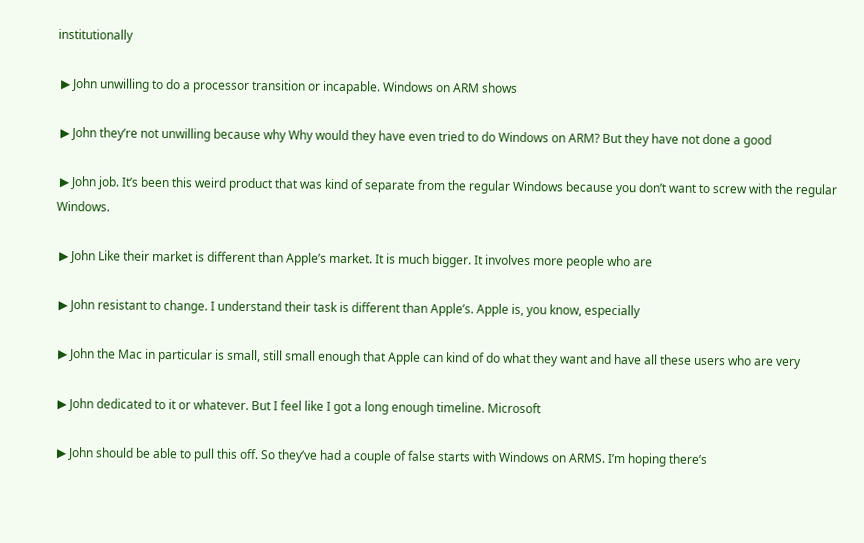institutionally

 ▶ John unwilling to do a processor transition or incapable. Windows on ARM shows

 ▶ John they’re not unwilling because why Why would they have even tried to do Windows on ARM? But they have not done a good

 ▶ John job. It’s been this weird product that was kind of separate from the regular Windows because you don’t want to screw with the regular Windows.

 ▶ John Like their market is different than Apple’s market. It is much bigger. It involves more people who are

 ▶ John resistant to change. I understand their task is different than Apple’s. Apple is, you know, especially

 ▶ John the Mac in particular is small, still small enough that Apple can kind of do what they want and have all these users who are very

 ▶ John dedicated to it or whatever. But I feel like I got a long enough timeline. Microsoft

 ▶ John should be able to pull this off. So they’ve had a couple of false starts with Windows on ARMS. I’m hoping there’s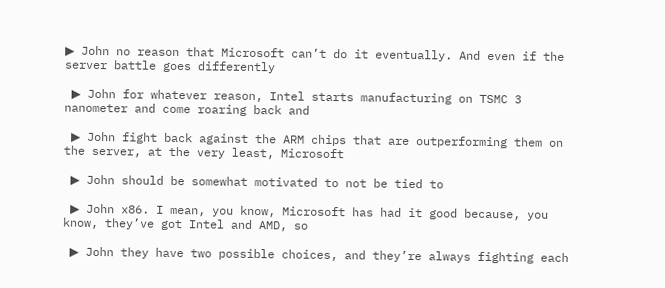▶ John no reason that Microsoft can’t do it eventually. And even if the server battle goes differently

 ▶ John for whatever reason, Intel starts manufacturing on TSMC 3 nanometer and come roaring back and

 ▶ John fight back against the ARM chips that are outperforming them on the server, at the very least, Microsoft

 ▶ John should be somewhat motivated to not be tied to

 ▶ John x86. I mean, you know, Microsoft has had it good because, you know, they’ve got Intel and AMD, so

 ▶ John they have two possible choices, and they’re always fighting each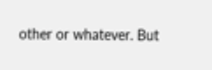other or whatever. But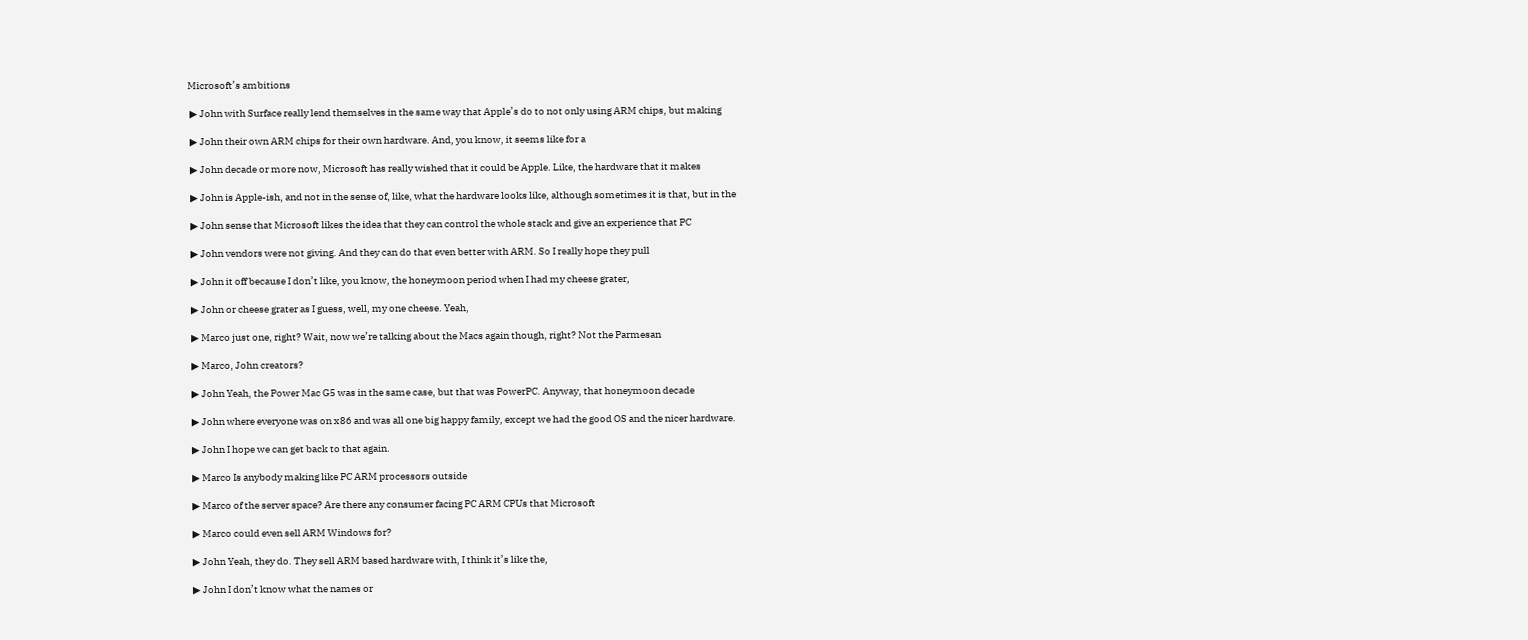Microsoft’s ambitions

 ▶ John with Surface really lend themselves in the same way that Apple’s do to not only using ARM chips, but making

 ▶ John their own ARM chips for their own hardware. And, you know, it seems like for a

 ▶ John decade or more now, Microsoft has really wished that it could be Apple. Like, the hardware that it makes

 ▶ John is Apple-ish, and not in the sense of, like, what the hardware looks like, although sometimes it is that, but in the

 ▶ John sense that Microsoft likes the idea that they can control the whole stack and give an experience that PC

 ▶ John vendors were not giving. And they can do that even better with ARM. So I really hope they pull

 ▶ John it off because I don’t like, you know, the honeymoon period when I had my cheese grater,

 ▶ John or cheese grater as I guess, well, my one cheese. Yeah,

 ▶ Marco just one, right? Wait, now we’re talking about the Macs again though, right? Not the Parmesan

 ▶ Marco, John creators?

 ▶ John Yeah, the Power Mac G5 was in the same case, but that was PowerPC. Anyway, that honeymoon decade

 ▶ John where everyone was on x86 and was all one big happy family, except we had the good OS and the nicer hardware.

 ▶ John I hope we can get back to that again.

 ▶ Marco Is anybody making like PC ARM processors outside

 ▶ Marco of the server space? Are there any consumer facing PC ARM CPUs that Microsoft

 ▶ Marco could even sell ARM Windows for?

 ▶ John Yeah, they do. They sell ARM based hardware with, I think it’s like the,

 ▶ John I don’t know what the names or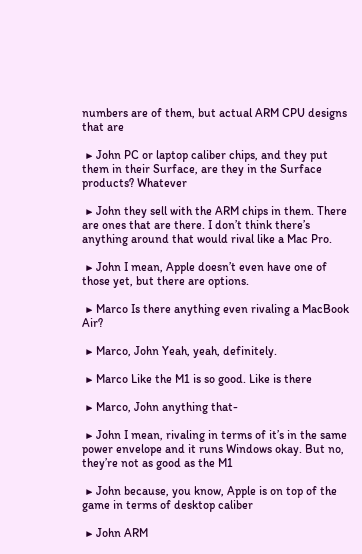numbers are of them, but actual ARM CPU designs that are

 ▶ John PC or laptop caliber chips, and they put them in their Surface, are they in the Surface products? Whatever

 ▶ John they sell with the ARM chips in them. There are ones that are there. I don’t think there’s anything around that would rival like a Mac Pro.

 ▶ John I mean, Apple doesn’t even have one of those yet, but there are options.

 ▶ Marco Is there anything even rivaling a MacBook Air?

 ▶ Marco, John Yeah, yeah, definitely.

 ▶ Marco Like the M1 is so good. Like is there

 ▶ Marco, John anything that-

 ▶ John I mean, rivaling in terms of it’s in the same power envelope and it runs Windows okay. But no, they’re not as good as the M1

 ▶ John because, you know, Apple is on top of the game in terms of desktop caliber

 ▶ John ARM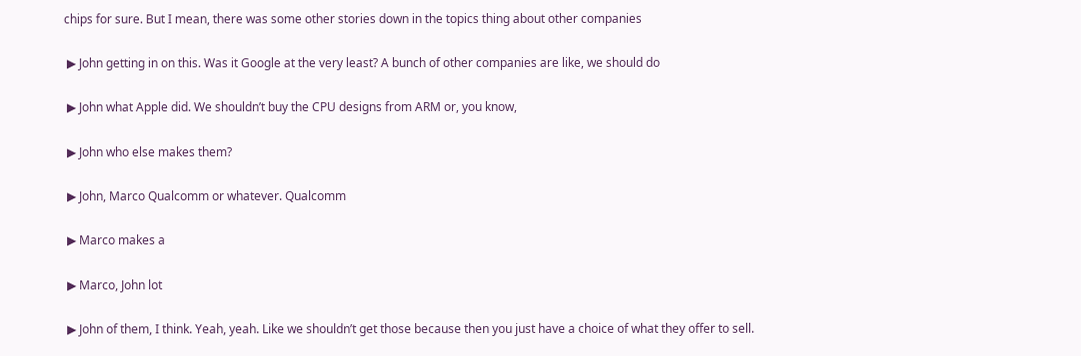chips for sure. But I mean, there was some other stories down in the topics thing about other companies

 ▶ John getting in on this. Was it Google at the very least? A bunch of other companies are like, we should do

 ▶ John what Apple did. We shouldn’t buy the CPU designs from ARM or, you know,

 ▶ John who else makes them?

 ▶ John, Marco Qualcomm or whatever. Qualcomm

 ▶ Marco makes a

 ▶ Marco, John lot

 ▶ John of them, I think. Yeah, yeah. Like we shouldn’t get those because then you just have a choice of what they offer to sell.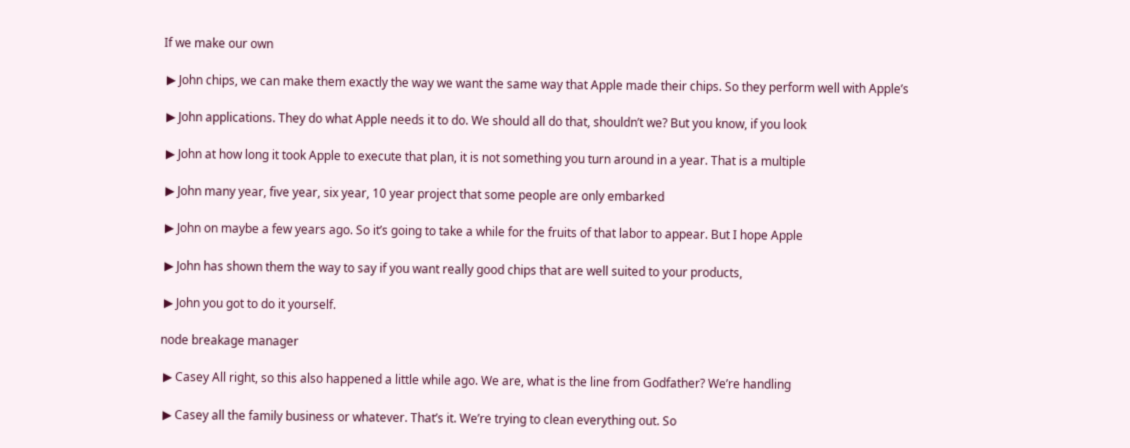If we make our own

 ▶ John chips, we can make them exactly the way we want the same way that Apple made their chips. So they perform well with Apple’s

 ▶ John applications. They do what Apple needs it to do. We should all do that, shouldn’t we? But you know, if you look

 ▶ John at how long it took Apple to execute that plan, it is not something you turn around in a year. That is a multiple

 ▶ John many year, five year, six year, 10 year project that some people are only embarked

 ▶ John on maybe a few years ago. So it’s going to take a while for the fruits of that labor to appear. But I hope Apple

 ▶ John has shown them the way to say if you want really good chips that are well suited to your products,

 ▶ John you got to do it yourself.

node breakage manager

 ▶ Casey All right, so this also happened a little while ago. We are, what is the line from Godfather? We’re handling

 ▶ Casey all the family business or whatever. That’s it. We’re trying to clean everything out. So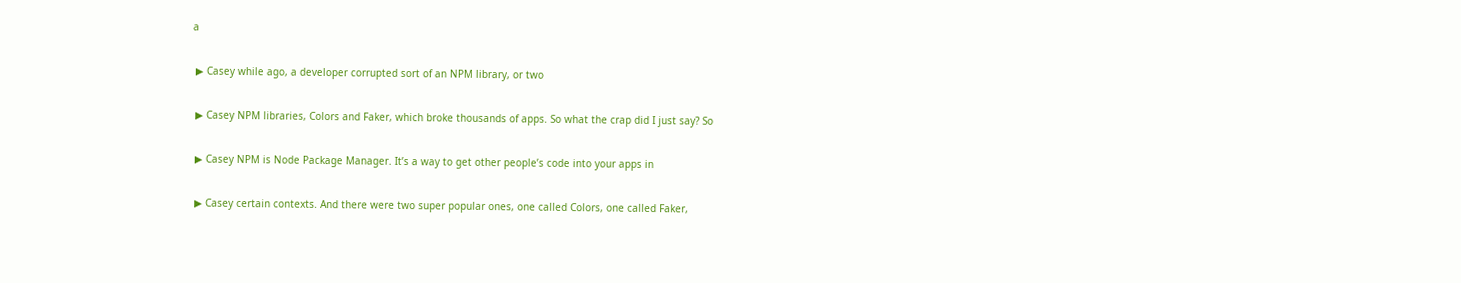a

 ▶ Casey while ago, a developer corrupted sort of an NPM library, or two

 ▶ Casey NPM libraries, Colors and Faker, which broke thousands of apps. So what the crap did I just say? So

 ▶ Casey NPM is Node Package Manager. It’s a way to get other people’s code into your apps in

 ▶ Casey certain contexts. And there were two super popular ones, one called Colors, one called Faker,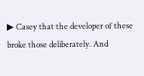▶ Casey that the developer of these broke those deliberately. And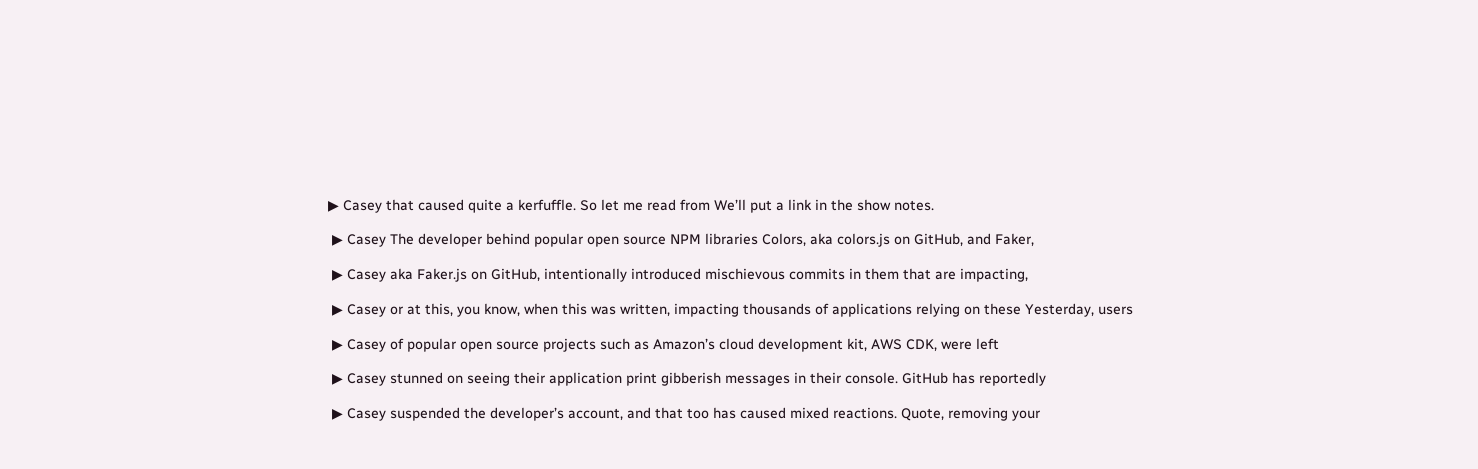▶ Casey that caused quite a kerfuffle. So let me read from We’ll put a link in the show notes.

 ▶ Casey The developer behind popular open source NPM libraries Colors, aka colors.js on GitHub, and Faker,

 ▶ Casey aka Faker.js on GitHub, intentionally introduced mischievous commits in them that are impacting,

 ▶ Casey or at this, you know, when this was written, impacting thousands of applications relying on these Yesterday, users

 ▶ Casey of popular open source projects such as Amazon’s cloud development kit, AWS CDK, were left

 ▶ Casey stunned on seeing their application print gibberish messages in their console. GitHub has reportedly

 ▶ Casey suspended the developer’s account, and that too has caused mixed reactions. Quote, removing your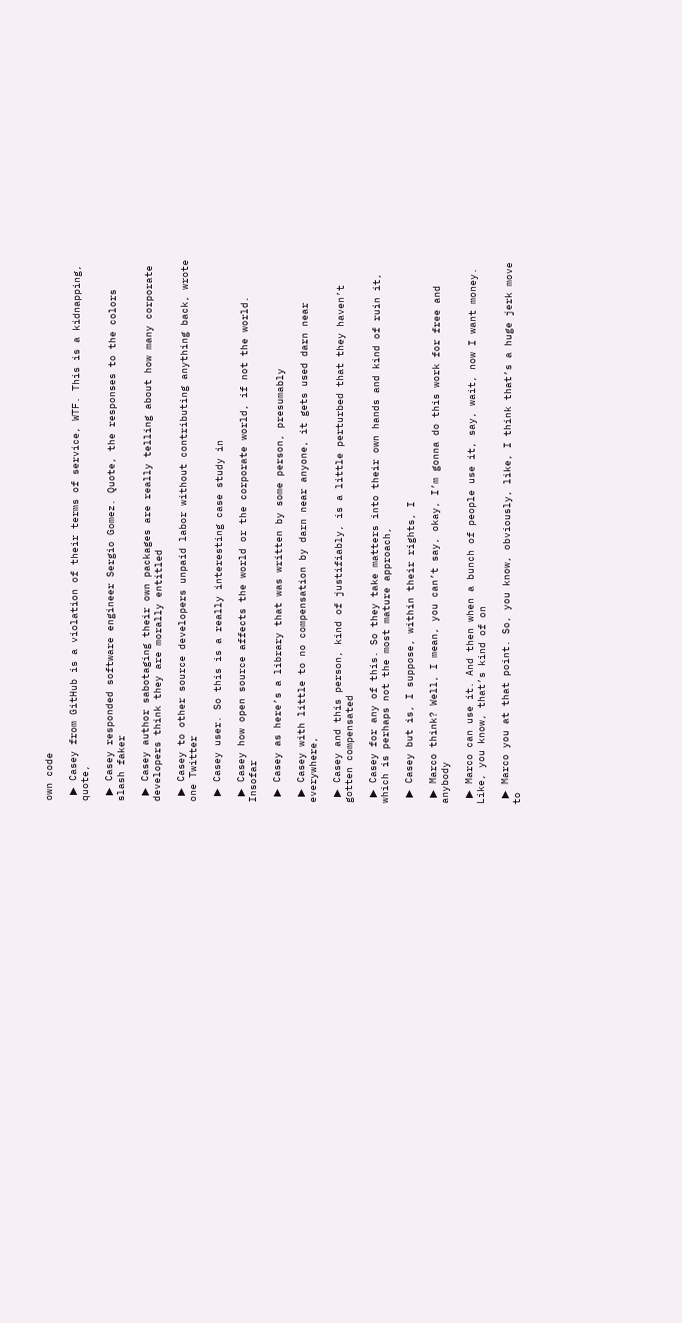own code

 ▶ Casey from GitHub is a violation of their terms of service, WTF. This is a kidnapping, quote,

 ▶ Casey responded software engineer Sergio Gomez. Quote, the responses to the colors slash faker

 ▶ Casey author sabotaging their own packages are really telling about how many corporate developers think they are morally entitled

 ▶ Casey to other source developers unpaid labor without contributing anything back, wrote one Twitter

 ▶ Casey user. So this is a really interesting case study in

 ▶ Casey how open source affects the world or the corporate world, if not the world. Insofar

 ▶ Casey as here’s a library that was written by some person, presumably

 ▶ Casey with little to no compensation by darn near anyone, it gets used darn near everywhere,

 ▶ Casey and this person, kind of justifiably, is a little perturbed that they haven’t gotten compensated

 ▶ Casey for any of this. So they take matters into their own hands and kind of ruin it, which is perhaps not the most mature approach,

 ▶ Casey but is, I suppose, within their rights, I

 ▶ Marco think? Well, I mean, you can’t say, okay, I’m gonna do this work for free and anybody

 ▶ Marco can use it. And then when a bunch of people use it, say, wait, now I want money. Like, you know, that’s kind of on

 ▶ Marco you at that point. So, you know, obviously, like, I think that’s a huge jerk move to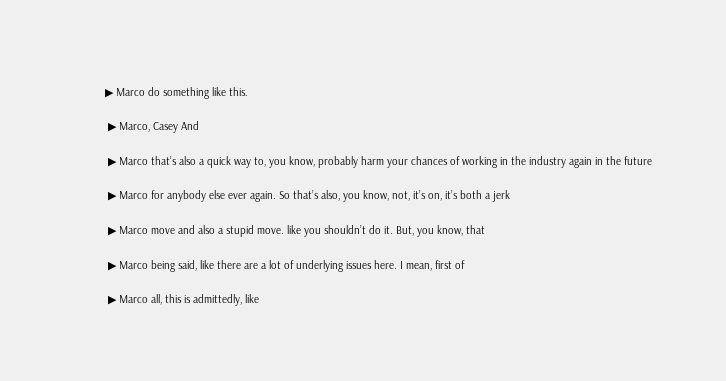▶ Marco do something like this.

 ▶ Marco, Casey And

 ▶ Marco that’s also a quick way to, you know, probably harm your chances of working in the industry again in the future

 ▶ Marco for anybody else ever again. So that’s also, you know, not, it’s on, it’s both a jerk

 ▶ Marco move and also a stupid move. like you shouldn’t do it. But, you know, that

 ▶ Marco being said, like there are a lot of underlying issues here. I mean, first of

 ▶ Marco all, this is admittedly, like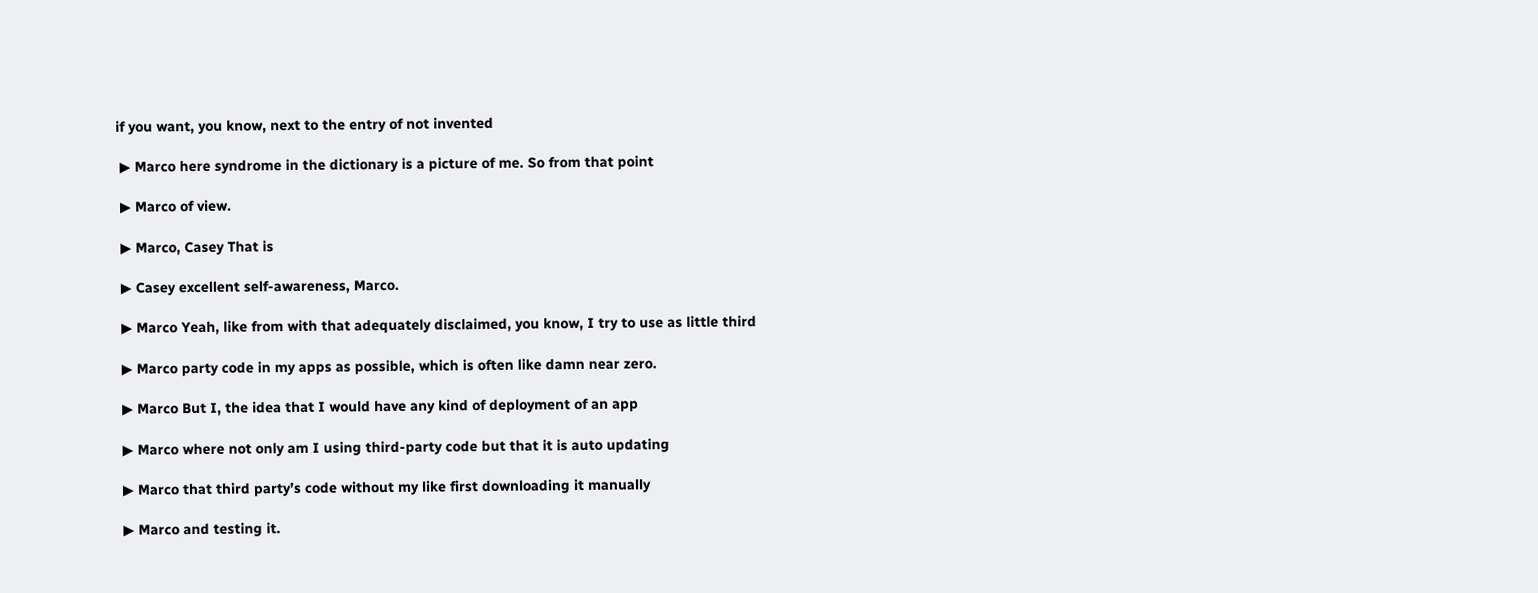if you want, you know, next to the entry of not invented

 ▶ Marco here syndrome in the dictionary is a picture of me. So from that point

 ▶ Marco of view.

 ▶ Marco, Casey That is

 ▶ Casey excellent self-awareness, Marco.

 ▶ Marco Yeah, like from with that adequately disclaimed, you know, I try to use as little third

 ▶ Marco party code in my apps as possible, which is often like damn near zero.

 ▶ Marco But I, the idea that I would have any kind of deployment of an app

 ▶ Marco where not only am I using third-party code but that it is auto updating

 ▶ Marco that third party’s code without my like first downloading it manually

 ▶ Marco and testing it.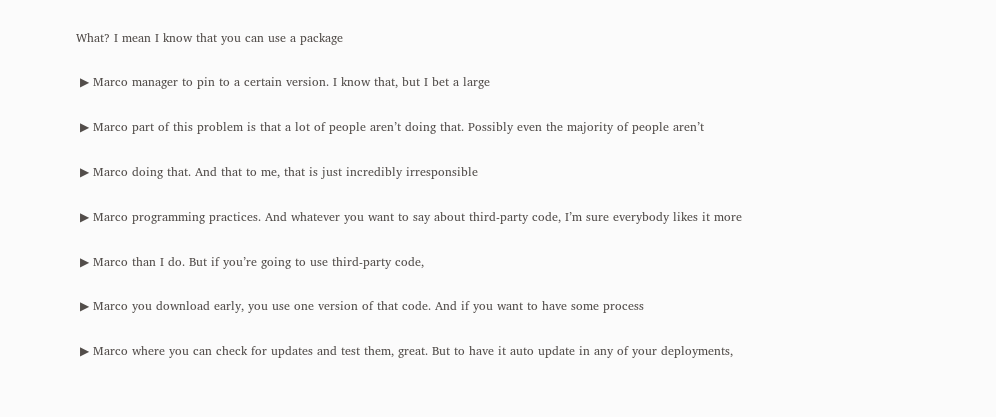What? I mean I know that you can use a package

 ▶ Marco manager to pin to a certain version. I know that, but I bet a large

 ▶ Marco part of this problem is that a lot of people aren’t doing that. Possibly even the majority of people aren’t

 ▶ Marco doing that. And that to me, that is just incredibly irresponsible

 ▶ Marco programming practices. And whatever you want to say about third-party code, I’m sure everybody likes it more

 ▶ Marco than I do. But if you’re going to use third-party code,

 ▶ Marco you download early, you use one version of that code. And if you want to have some process

 ▶ Marco where you can check for updates and test them, great. But to have it auto update in any of your deployments,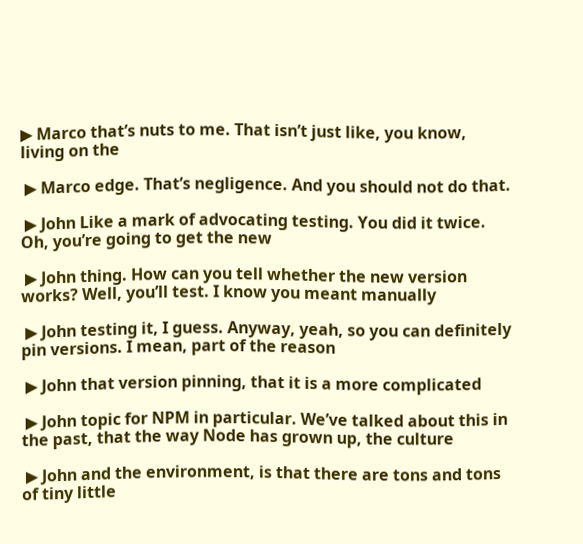▶ Marco that’s nuts to me. That isn’t just like, you know, living on the

 ▶ Marco edge. That’s negligence. And you should not do that.

 ▶ John Like a mark of advocating testing. You did it twice. Oh, you’re going to get the new

 ▶ John thing. How can you tell whether the new version works? Well, you’ll test. I know you meant manually

 ▶ John testing it, I guess. Anyway, yeah, so you can definitely pin versions. I mean, part of the reason

 ▶ John that version pinning, that it is a more complicated

 ▶ John topic for NPM in particular. We’ve talked about this in the past, that the way Node has grown up, the culture

 ▶ John and the environment, is that there are tons and tons of tiny little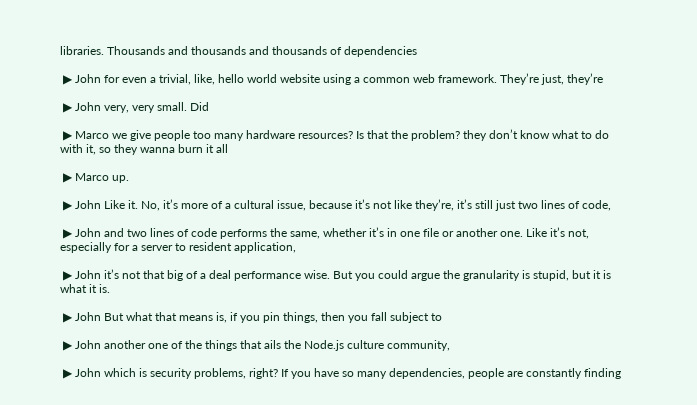libraries. Thousands and thousands and thousands of dependencies

 ▶ John for even a trivial, like, hello world website using a common web framework. They’re just, they’re

 ▶ John very, very small. Did

 ▶ Marco we give people too many hardware resources? Is that the problem? they don’t know what to do with it, so they wanna burn it all

 ▶ Marco up.

 ▶ John Like it. No, it’s more of a cultural issue, because it’s not like they’re, it’s still just two lines of code,

 ▶ John and two lines of code performs the same, whether it’s in one file or another one. Like it’s not, especially for a server to resident application,

 ▶ John it’s not that big of a deal performance wise. But you could argue the granularity is stupid, but it is what it is.

 ▶ John But what that means is, if you pin things, then you fall subject to

 ▶ John another one of the things that ails the Node.js culture community,

 ▶ John which is security problems, right? If you have so many dependencies, people are constantly finding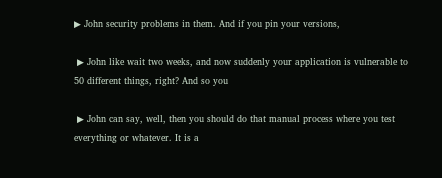▶ John security problems in them. And if you pin your versions,

 ▶ John like wait two weeks, and now suddenly your application is vulnerable to 50 different things, right? And so you

 ▶ John can say, well, then you should do that manual process where you test everything or whatever. It is a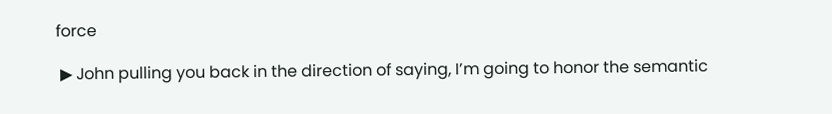force

 ▶ John pulling you back in the direction of saying, I’m going to honor the semantic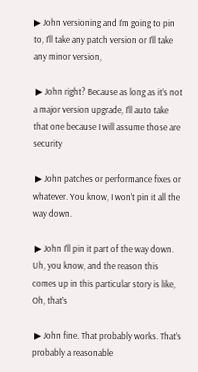▶ John versioning and I’m going to pin to, I’ll take any patch version or I’ll take any minor version,

 ▶ John right? Because as long as it’s not a major version upgrade, I’ll auto take that one because I will assume those are security

 ▶ John patches or performance fixes or whatever. You know, I won’t pin it all the way down.

 ▶ John I’ll pin it part of the way down. Uh, you know, and the reason this comes up in this particular story is like, Oh, that’s

 ▶ John fine. That probably works. That’s probably a reasonable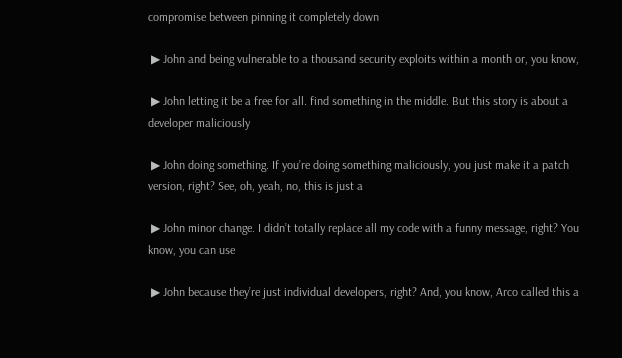compromise between pinning it completely down

 ▶ John and being vulnerable to a thousand security exploits within a month or, you know,

 ▶ John letting it be a free for all. find something in the middle. But this story is about a developer maliciously

 ▶ John doing something. If you’re doing something maliciously, you just make it a patch version, right? See, oh, yeah, no, this is just a

 ▶ John minor change. I didn’t totally replace all my code with a funny message, right? You know, you can use

 ▶ John because they’re just individual developers, right? And, you know, Arco called this a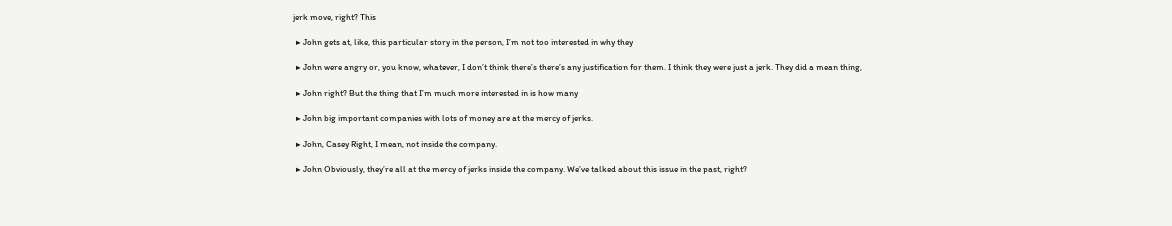jerk move, right? This

 ▶ John gets at, like, this particular story in the person, I’m not too interested in why they

 ▶ John were angry or, you know, whatever, I don’t think there’s there’s any justification for them. I think they were just a jerk. They did a mean thing,

 ▶ John right? But the thing that I’m much more interested in is how many

 ▶ John big important companies with lots of money are at the mercy of jerks.

 ▶ John, Casey Right, I mean, not inside the company.

 ▶ John Obviously, they’re all at the mercy of jerks inside the company. We’ve talked about this issue in the past, right?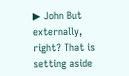▶ John But externally, right? That is setting aside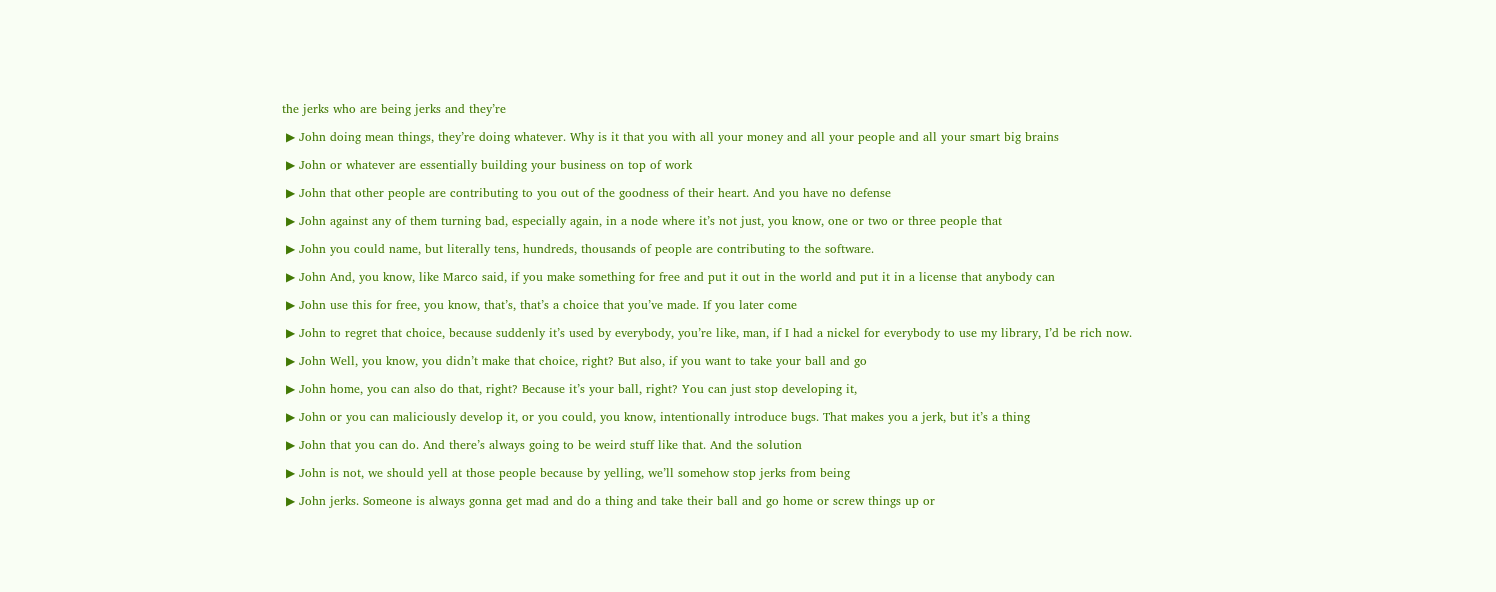the jerks who are being jerks and they’re

 ▶ John doing mean things, they’re doing whatever. Why is it that you with all your money and all your people and all your smart big brains

 ▶ John or whatever are essentially building your business on top of work

 ▶ John that other people are contributing to you out of the goodness of their heart. And you have no defense

 ▶ John against any of them turning bad, especially again, in a node where it’s not just, you know, one or two or three people that

 ▶ John you could name, but literally tens, hundreds, thousands of people are contributing to the software.

 ▶ John And, you know, like Marco said, if you make something for free and put it out in the world and put it in a license that anybody can

 ▶ John use this for free, you know, that’s, that’s a choice that you’ve made. If you later come

 ▶ John to regret that choice, because suddenly it’s used by everybody, you’re like, man, if I had a nickel for everybody to use my library, I’d be rich now.

 ▶ John Well, you know, you didn’t make that choice, right? But also, if you want to take your ball and go

 ▶ John home, you can also do that, right? Because it’s your ball, right? You can just stop developing it,

 ▶ John or you can maliciously develop it, or you could, you know, intentionally introduce bugs. That makes you a jerk, but it’s a thing

 ▶ John that you can do. And there’s always going to be weird stuff like that. And the solution

 ▶ John is not, we should yell at those people because by yelling, we’ll somehow stop jerks from being

 ▶ John jerks. Someone is always gonna get mad and do a thing and take their ball and go home or screw things up or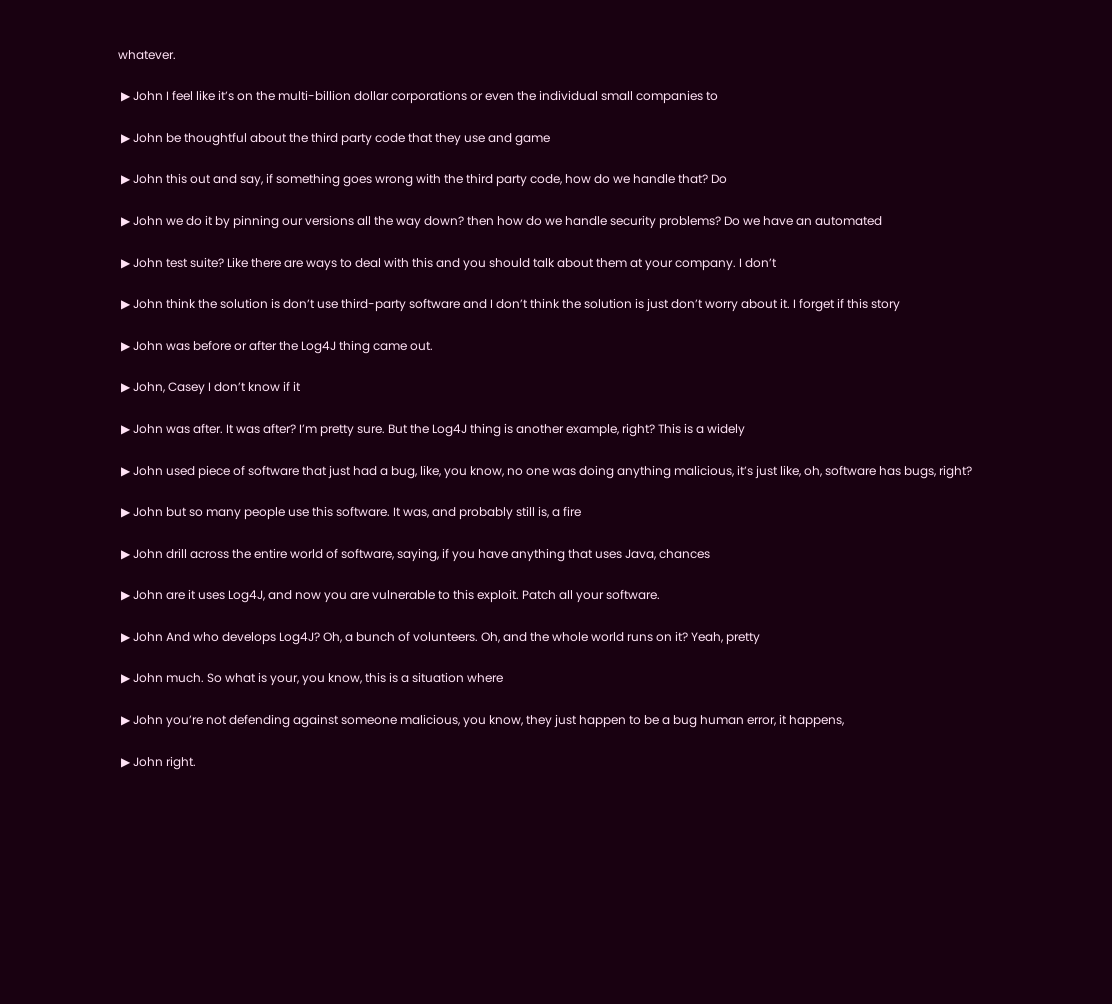whatever.

 ▶ John I feel like it’s on the multi-billion dollar corporations or even the individual small companies to

 ▶ John be thoughtful about the third party code that they use and game

 ▶ John this out and say, if something goes wrong with the third party code, how do we handle that? Do

 ▶ John we do it by pinning our versions all the way down? then how do we handle security problems? Do we have an automated

 ▶ John test suite? Like there are ways to deal with this and you should talk about them at your company. I don’t

 ▶ John think the solution is don’t use third-party software and I don’t think the solution is just don’t worry about it. I forget if this story

 ▶ John was before or after the Log4J thing came out.

 ▶ John, Casey I don’t know if it

 ▶ John was after. It was after? I’m pretty sure. But the Log4J thing is another example, right? This is a widely

 ▶ John used piece of software that just had a bug, like, you know, no one was doing anything malicious, it’s just like, oh, software has bugs, right?

 ▶ John but so many people use this software. It was, and probably still is, a fire

 ▶ John drill across the entire world of software, saying, if you have anything that uses Java, chances

 ▶ John are it uses Log4J, and now you are vulnerable to this exploit. Patch all your software.

 ▶ John And who develops Log4J? Oh, a bunch of volunteers. Oh, and the whole world runs on it? Yeah, pretty

 ▶ John much. So what is your, you know, this is a situation where

 ▶ John you’re not defending against someone malicious, you know, they just happen to be a bug human error, it happens,

 ▶ John right.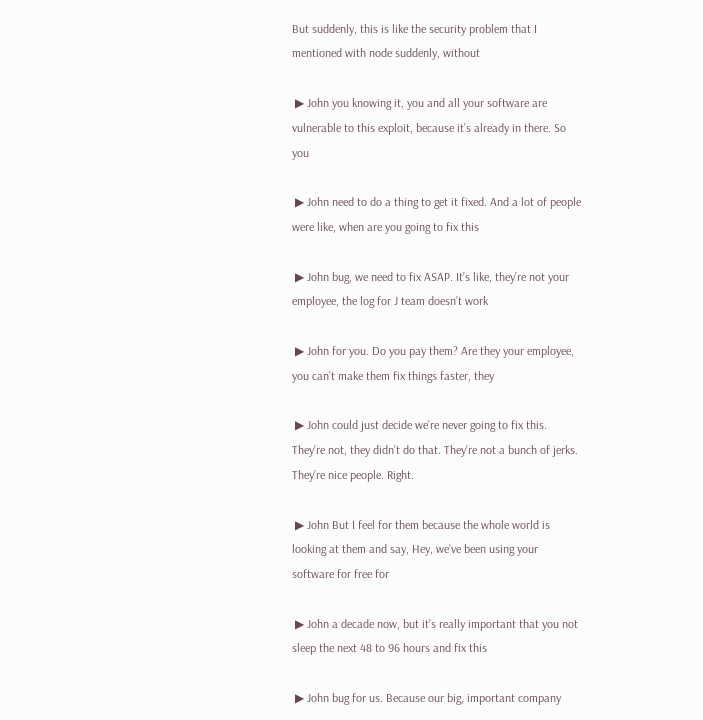But suddenly, this is like the security problem that I mentioned with node suddenly, without

 ▶ John you knowing it, you and all your software are vulnerable to this exploit, because it’s already in there. So you

 ▶ John need to do a thing to get it fixed. And a lot of people were like, when are you going to fix this

 ▶ John bug, we need to fix ASAP. It’s like, they’re not your employee, the log for J team doesn’t work

 ▶ John for you. Do you pay them? Are they your employee, you can’t make them fix things faster, they

 ▶ John could just decide we’re never going to fix this. They’re not, they didn’t do that. They’re not a bunch of jerks. They’re nice people. Right.

 ▶ John But I feel for them because the whole world is looking at them and say, Hey, we’ve been using your software for free for

 ▶ John a decade now, but it’s really important that you not sleep the next 48 to 96 hours and fix this

 ▶ John bug for us. Because our big, important company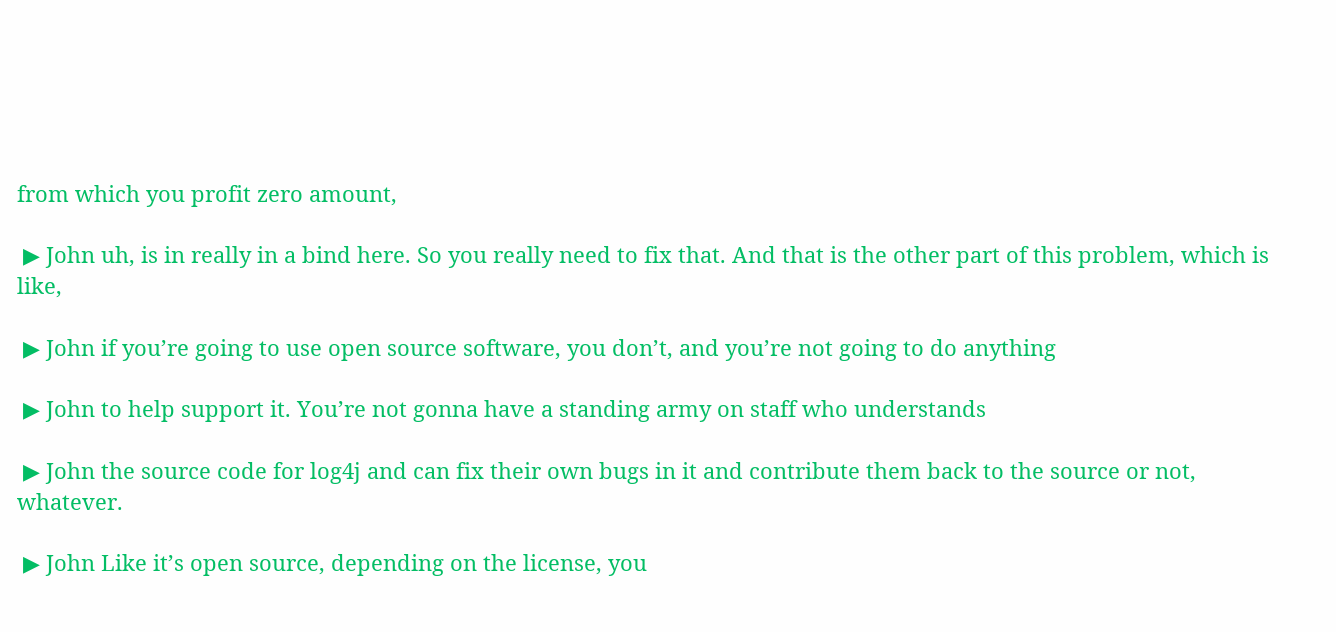from which you profit zero amount,

 ▶ John uh, is in really in a bind here. So you really need to fix that. And that is the other part of this problem, which is like,

 ▶ John if you’re going to use open source software, you don’t, and you’re not going to do anything

 ▶ John to help support it. You’re not gonna have a standing army on staff who understands

 ▶ John the source code for log4j and can fix their own bugs in it and contribute them back to the source or not, whatever.

 ▶ John Like it’s open source, depending on the license, you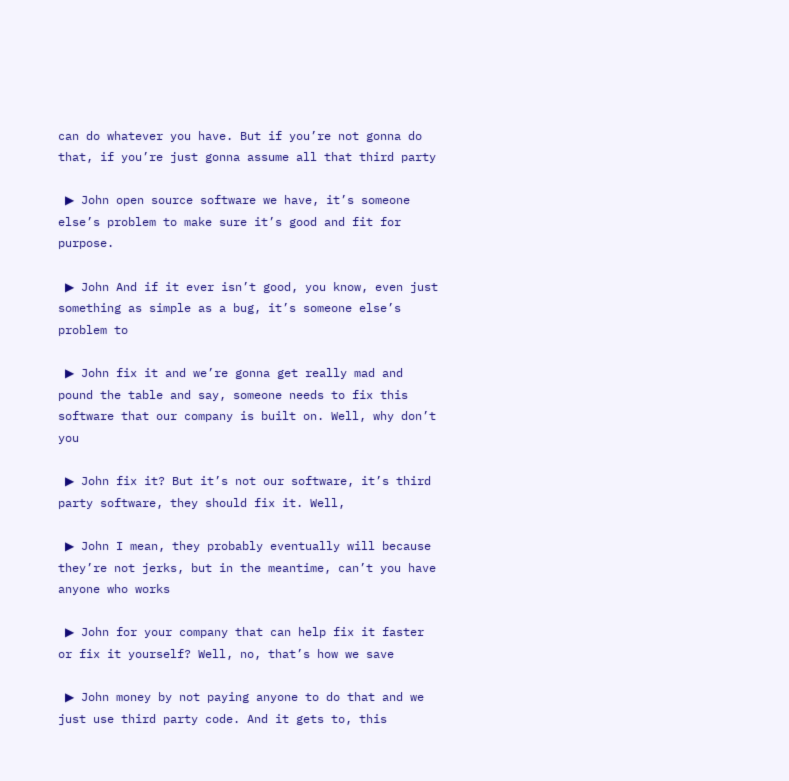can do whatever you have. But if you’re not gonna do that, if you’re just gonna assume all that third party

 ▶ John open source software we have, it’s someone else’s problem to make sure it’s good and fit for purpose.

 ▶ John And if it ever isn’t good, you know, even just something as simple as a bug, it’s someone else’s problem to

 ▶ John fix it and we’re gonna get really mad and pound the table and say, someone needs to fix this software that our company is built on. Well, why don’t you

 ▶ John fix it? But it’s not our software, it’s third party software, they should fix it. Well,

 ▶ John I mean, they probably eventually will because they’re not jerks, but in the meantime, can’t you have anyone who works

 ▶ John for your company that can help fix it faster or fix it yourself? Well, no, that’s how we save

 ▶ John money by not paying anyone to do that and we just use third party code. And it gets to, this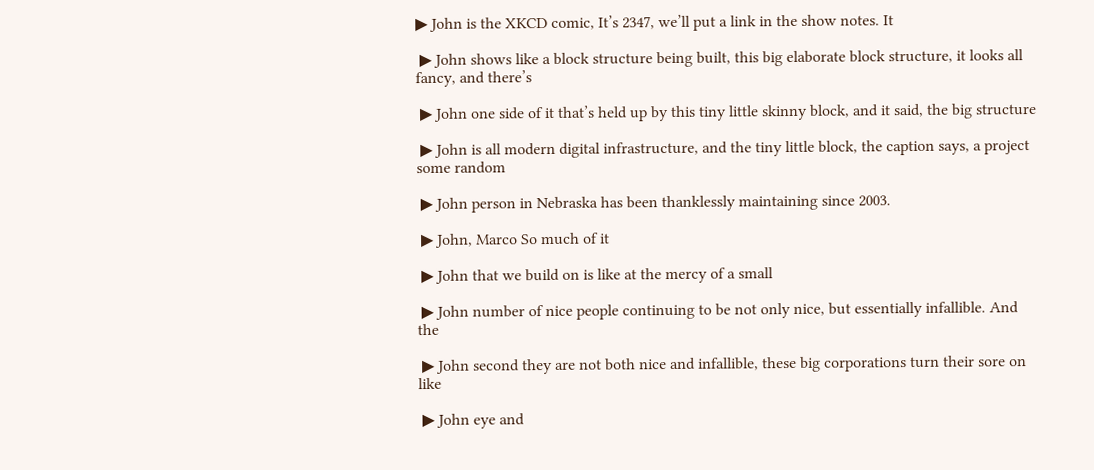▶ John is the XKCD comic, It’s 2347, we’ll put a link in the show notes. It

 ▶ John shows like a block structure being built, this big elaborate block structure, it looks all fancy, and there’s

 ▶ John one side of it that’s held up by this tiny little skinny block, and it said, the big structure

 ▶ John is all modern digital infrastructure, and the tiny little block, the caption says, a project some random

 ▶ John person in Nebraska has been thanklessly maintaining since 2003.

 ▶ John, Marco So much of it

 ▶ John that we build on is like at the mercy of a small

 ▶ John number of nice people continuing to be not only nice, but essentially infallible. And the

 ▶ John second they are not both nice and infallible, these big corporations turn their sore on like

 ▶ John eye and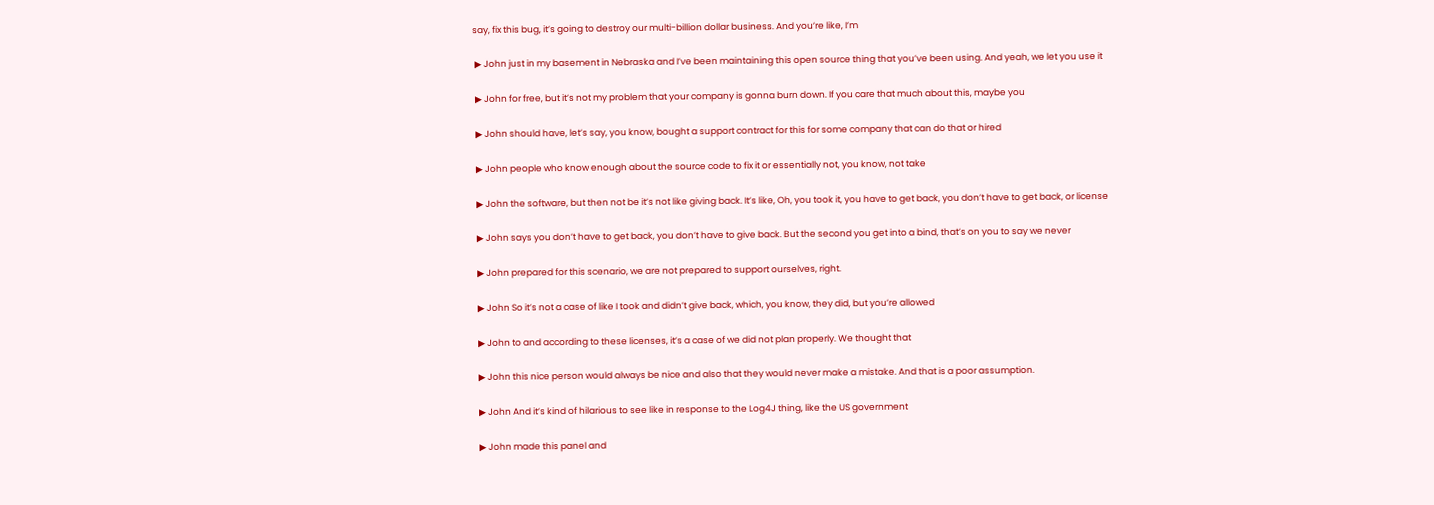say, fix this bug, it’s going to destroy our multi-billion dollar business. And you’re like, I’m

 ▶ John just in my basement in Nebraska and I’ve been maintaining this open source thing that you’ve been using. And yeah, we let you use it

 ▶ John for free, but it’s not my problem that your company is gonna burn down. If you care that much about this, maybe you

 ▶ John should have, let’s say, you know, bought a support contract for this for some company that can do that or hired

 ▶ John people who know enough about the source code to fix it or essentially not, you know, not take

 ▶ John the software, but then not be it’s not like giving back. It’s like, Oh, you took it, you have to get back, you don’t have to get back, or license

 ▶ John says you don’t have to get back, you don’t have to give back. But the second you get into a bind, that’s on you to say we never

 ▶ John prepared for this scenario, we are not prepared to support ourselves, right.

 ▶ John So it’s not a case of like I took and didn’t give back, which, you know, they did, but you’re allowed

 ▶ John to and according to these licenses, it’s a case of we did not plan properly. We thought that

 ▶ John this nice person would always be nice and also that they would never make a mistake. And that is a poor assumption.

 ▶ John And it’s kind of hilarious to see like in response to the Log4J thing, like the US government

 ▶ John made this panel and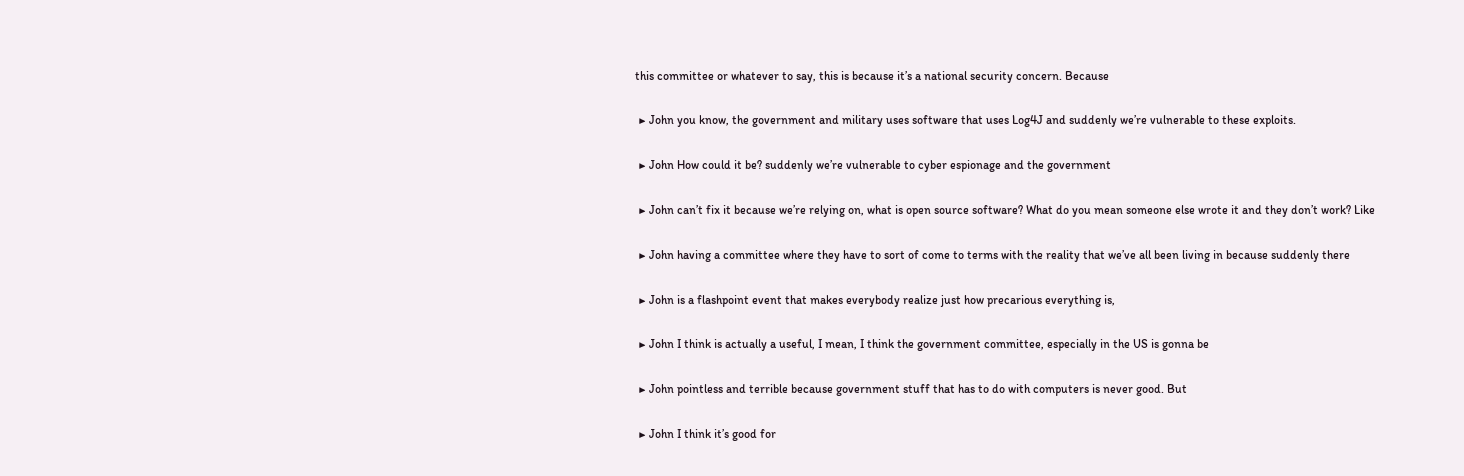this committee or whatever to say, this is because it’s a national security concern. Because

 ▶ John you know, the government and military uses software that uses Log4J and suddenly we’re vulnerable to these exploits.

 ▶ John How could it be? suddenly we’re vulnerable to cyber espionage and the government

 ▶ John can’t fix it because we’re relying on, what is open source software? What do you mean someone else wrote it and they don’t work? Like

 ▶ John having a committee where they have to sort of come to terms with the reality that we’ve all been living in because suddenly there

 ▶ John is a flashpoint event that makes everybody realize just how precarious everything is,

 ▶ John I think is actually a useful, I mean, I think the government committee, especially in the US is gonna be

 ▶ John pointless and terrible because government stuff that has to do with computers is never good. But

 ▶ John I think it’s good for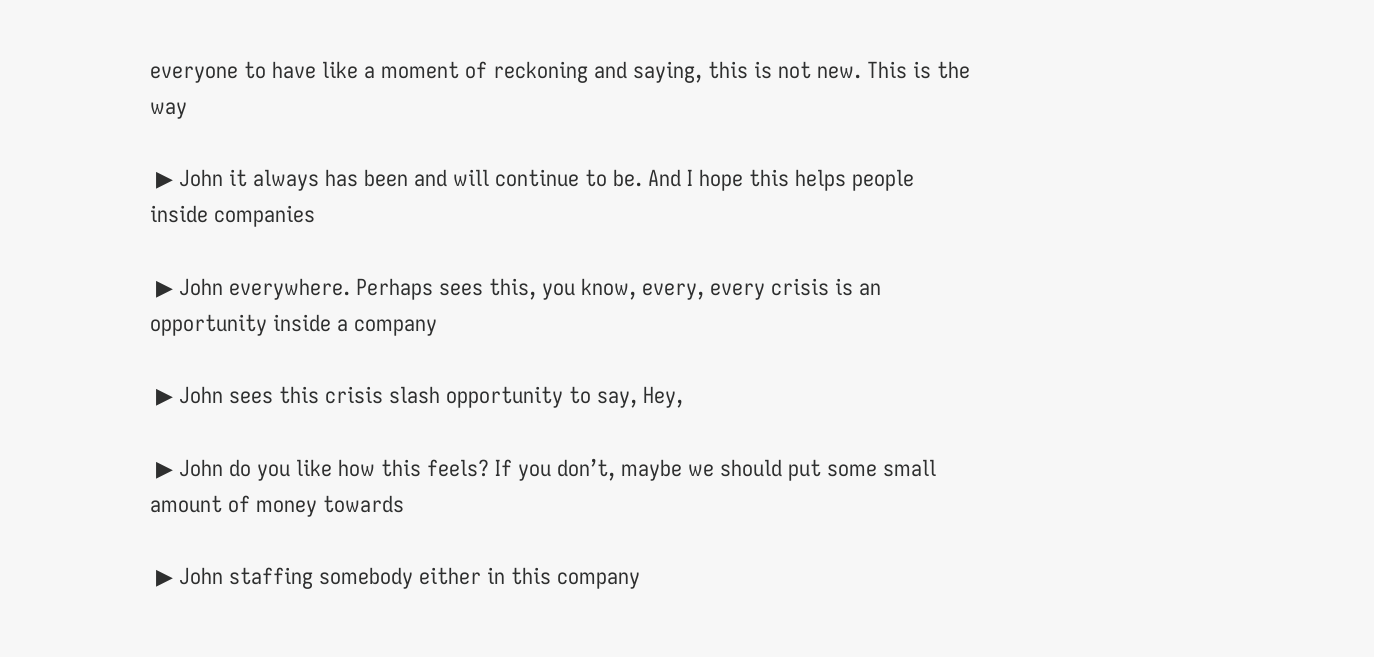everyone to have like a moment of reckoning and saying, this is not new. This is the way

 ▶ John it always has been and will continue to be. And I hope this helps people inside companies

 ▶ John everywhere. Perhaps sees this, you know, every, every crisis is an opportunity inside a company

 ▶ John sees this crisis slash opportunity to say, Hey,

 ▶ John do you like how this feels? If you don’t, maybe we should put some small amount of money towards

 ▶ John staffing somebody either in this company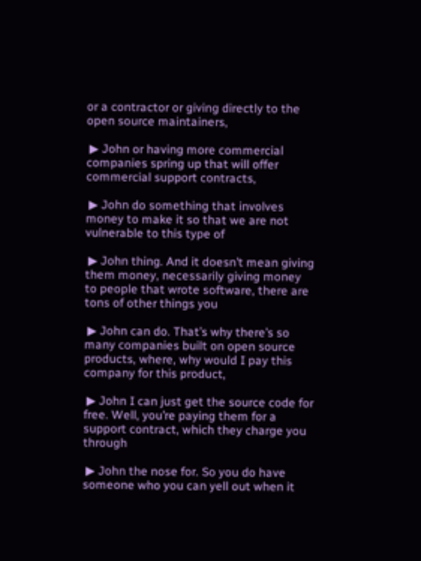or a contractor or giving directly to the open source maintainers,

 ▶ John or having more commercial companies spring up that will offer commercial support contracts,

 ▶ John do something that involves money to make it so that we are not vulnerable to this type of

 ▶ John thing. And it doesn’t mean giving them money, necessarily giving money to people that wrote software, there are tons of other things you

 ▶ John can do. That’s why there’s so many companies built on open source products, where, why would I pay this company for this product,

 ▶ John I can just get the source code for free. Well, you’re paying them for a support contract, which they charge you through

 ▶ John the nose for. So you do have someone who you can yell out when it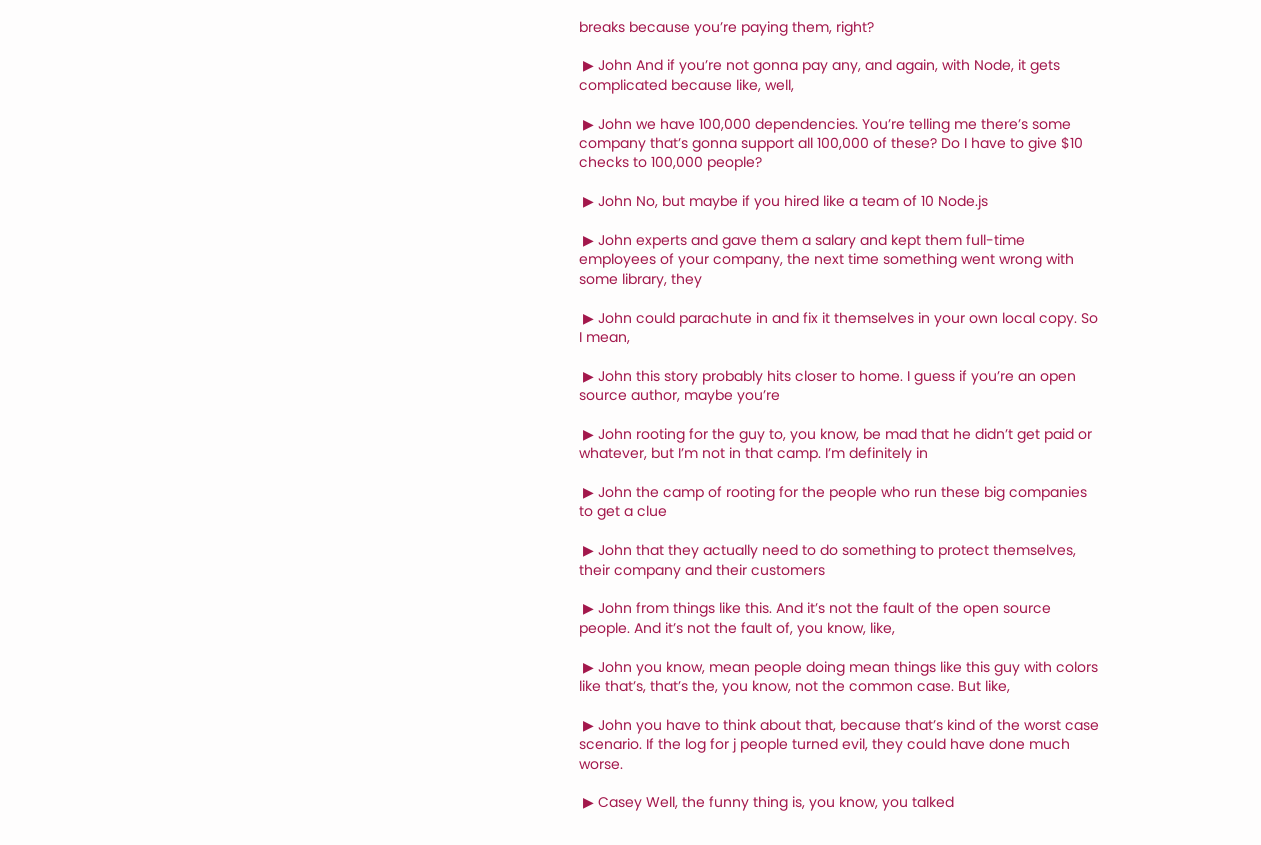breaks because you’re paying them, right?

 ▶ John And if you’re not gonna pay any, and again, with Node, it gets complicated because like, well,

 ▶ John we have 100,000 dependencies. You’re telling me there’s some company that’s gonna support all 100,000 of these? Do I have to give $10 checks to 100,000 people?

 ▶ John No, but maybe if you hired like a team of 10 Node.js

 ▶ John experts and gave them a salary and kept them full-time employees of your company, the next time something went wrong with some library, they

 ▶ John could parachute in and fix it themselves in your own local copy. So I mean,

 ▶ John this story probably hits closer to home. I guess if you’re an open source author, maybe you’re

 ▶ John rooting for the guy to, you know, be mad that he didn’t get paid or whatever, but I’m not in that camp. I’m definitely in

 ▶ John the camp of rooting for the people who run these big companies to get a clue

 ▶ John that they actually need to do something to protect themselves, their company and their customers

 ▶ John from things like this. And it’s not the fault of the open source people. And it’s not the fault of, you know, like,

 ▶ John you know, mean people doing mean things like this guy with colors like that’s, that’s the, you know, not the common case. But like,

 ▶ John you have to think about that, because that’s kind of the worst case scenario. If the log for j people turned evil, they could have done much worse.

 ▶ Casey Well, the funny thing is, you know, you talked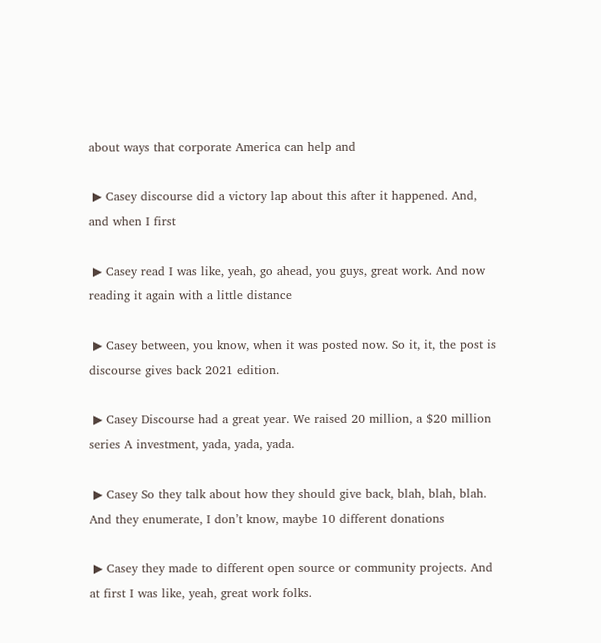about ways that corporate America can help and

 ▶ Casey discourse did a victory lap about this after it happened. And, and when I first

 ▶ Casey read I was like, yeah, go ahead, you guys, great work. And now reading it again with a little distance

 ▶ Casey between, you know, when it was posted now. So it, it, the post is discourse gives back 2021 edition.

 ▶ Casey Discourse had a great year. We raised 20 million, a $20 million series A investment, yada, yada, yada.

 ▶ Casey So they talk about how they should give back, blah, blah, blah. And they enumerate, I don’t know, maybe 10 different donations

 ▶ Casey they made to different open source or community projects. And at first I was like, yeah, great work folks.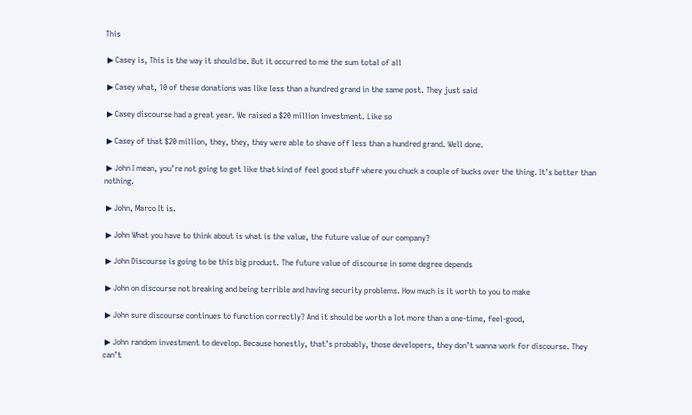This

 ▶ Casey is, This is the way it should be. But it occurred to me the sum total of all

 ▶ Casey what, 10 of these donations was like less than a hundred grand in the same post. They just said

 ▶ Casey discourse had a great year. We raised a $20 million investment. Like so

 ▶ Casey of that $20 million, they, they, they were able to shave off less than a hundred grand. Well done.

 ▶ John I mean, you’re not going to get like that kind of feel good stuff where you chuck a couple of bucks over the thing. It’s better than nothing.

 ▶ John, Marco It is.

 ▶ John What you have to think about is what is the value, the future value of our company?

 ▶ John Discourse is going to be this big product. The future value of discourse in some degree depends

 ▶ John on discourse not breaking and being terrible and having security problems. How much is it worth to you to make

 ▶ John sure discourse continues to function correctly? And it should be worth a lot more than a one-time, feel-good,

 ▶ John random investment to develop. Because honestly, that’s probably, those developers, they don’t wanna work for discourse. They can’t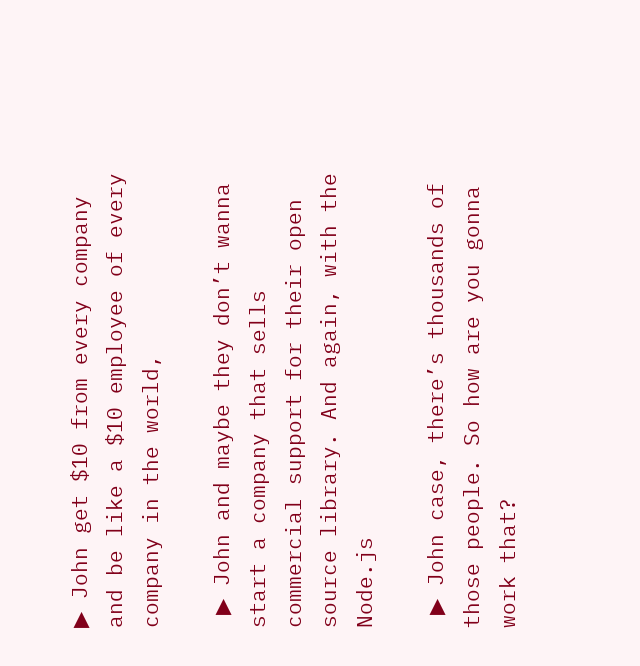▶ John get $10 from every company and be like a $10 employee of every company in the world,

 ▶ John and maybe they don’t wanna start a company that sells commercial support for their open source library. And again, with the Node.js

 ▶ John case, there’s thousands of those people. So how are you gonna work that?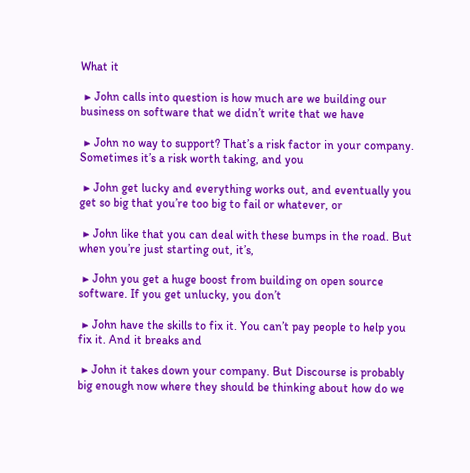What it

 ▶ John calls into question is how much are we building our business on software that we didn’t write that we have

 ▶ John no way to support? That’s a risk factor in your company. Sometimes it’s a risk worth taking, and you

 ▶ John get lucky and everything works out, and eventually you get so big that you’re too big to fail or whatever, or

 ▶ John like that you can deal with these bumps in the road. But when you’re just starting out, it’s,

 ▶ John you get a huge boost from building on open source software. If you get unlucky, you don’t

 ▶ John have the skills to fix it. You can’t pay people to help you fix it. And it breaks and

 ▶ John it takes down your company. But Discourse is probably big enough now where they should be thinking about how do we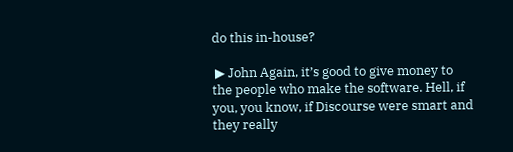do this in-house?

 ▶ John Again, it’s good to give money to the people who make the software. Hell, if you, you know, if Discourse were smart and they really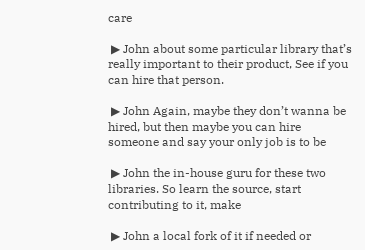care

 ▶ John about some particular library that’s really important to their product, See if you can hire that person.

 ▶ John Again, maybe they don’t wanna be hired, but then maybe you can hire someone and say your only job is to be

 ▶ John the in-house guru for these two libraries. So learn the source, start contributing to it, make

 ▶ John a local fork of it if needed or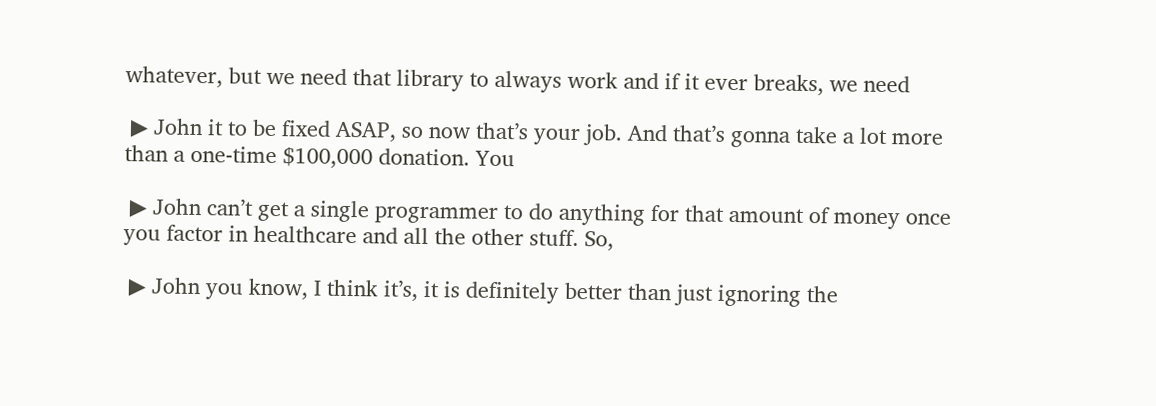whatever, but we need that library to always work and if it ever breaks, we need

 ▶ John it to be fixed ASAP, so now that’s your job. And that’s gonna take a lot more than a one-time $100,000 donation. You

 ▶ John can’t get a single programmer to do anything for that amount of money once you factor in healthcare and all the other stuff. So,

 ▶ John you know, I think it’s, it is definitely better than just ignoring the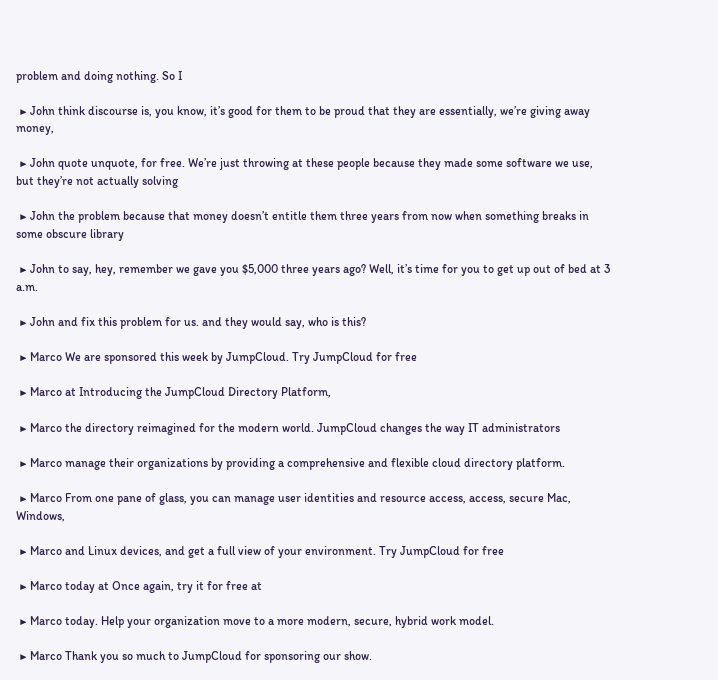problem and doing nothing. So I

 ▶ John think discourse is, you know, it’s good for them to be proud that they are essentially, we’re giving away money,

 ▶ John quote unquote, for free. We’re just throwing at these people because they made some software we use, but they’re not actually solving

 ▶ John the problem because that money doesn’t entitle them three years from now when something breaks in some obscure library

 ▶ John to say, hey, remember we gave you $5,000 three years ago? Well, it’s time for you to get up out of bed at 3 a.m.

 ▶ John and fix this problem for us. and they would say, who is this?

 ▶ Marco We are sponsored this week by JumpCloud. Try JumpCloud for free

 ▶ Marco at Introducing the JumpCloud Directory Platform,

 ▶ Marco the directory reimagined for the modern world. JumpCloud changes the way IT administrators

 ▶ Marco manage their organizations by providing a comprehensive and flexible cloud directory platform.

 ▶ Marco From one pane of glass, you can manage user identities and resource access, access, secure Mac, Windows,

 ▶ Marco and Linux devices, and get a full view of your environment. Try JumpCloud for free

 ▶ Marco today at Once again, try it for free at

 ▶ Marco today. Help your organization move to a more modern, secure, hybrid work model.

 ▶ Marco Thank you so much to JumpCloud for sponsoring our show.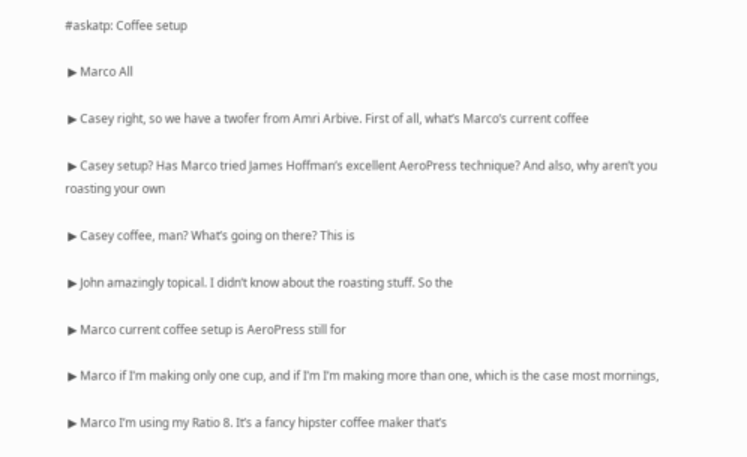#askatp: Coffee setup

 ▶ Marco All

 ▶ Casey right, so we have a twofer from Amri Arbive. First of all, what’s Marco’s current coffee

 ▶ Casey setup? Has Marco tried James Hoffman’s excellent AeroPress technique? And also, why aren’t you roasting your own

 ▶ Casey coffee, man? What’s going on there? This is

 ▶ John amazingly topical. I didn’t know about the roasting stuff. So the

 ▶ Marco current coffee setup is AeroPress still for

 ▶ Marco if I’m making only one cup, and if I’m I’m making more than one, which is the case most mornings,

 ▶ Marco I’m using my Ratio 8. It’s a fancy hipster coffee maker that’s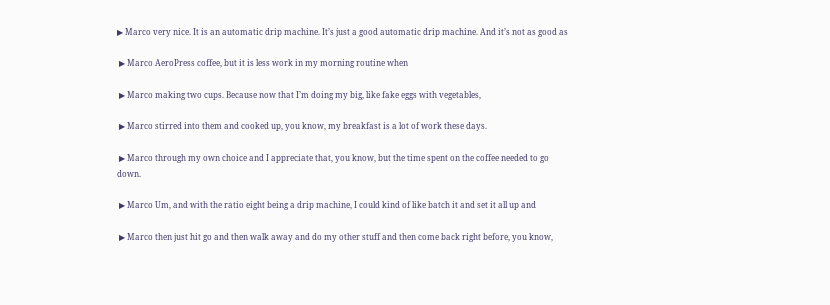▶ Marco very nice. It is an automatic drip machine. It’s just a good automatic drip machine. And it’s not as good as

 ▶ Marco AeroPress coffee, but it is less work in my morning routine when

 ▶ Marco making two cups. Because now that I’m doing my big, like fake eggs with vegetables,

 ▶ Marco stirred into them and cooked up, you know, my breakfast is a lot of work these days.

 ▶ Marco through my own choice and I appreciate that, you know, but the time spent on the coffee needed to go down.

 ▶ Marco Um, and with the ratio eight being a drip machine, I could kind of like batch it and set it all up and

 ▶ Marco then just hit go and then walk away and do my other stuff and then come back right before, you know,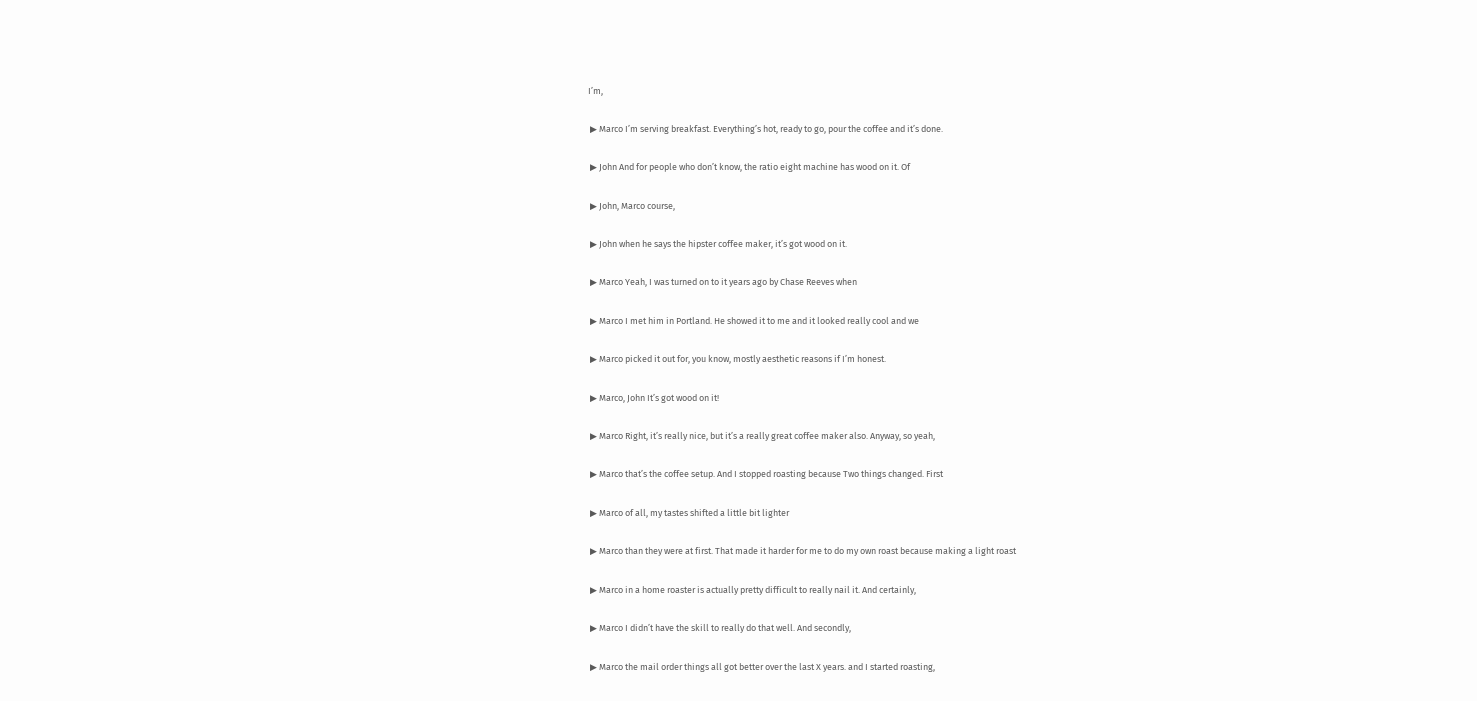I’m,

 ▶ Marco I’m serving breakfast. Everything’s hot, ready to go, pour the coffee and it’s done.

 ▶ John And for people who don’t know, the ratio eight machine has wood on it. Of

 ▶ John, Marco course,

 ▶ John when he says the hipster coffee maker, it’s got wood on it.

 ▶ Marco Yeah, I was turned on to it years ago by Chase Reeves when

 ▶ Marco I met him in Portland. He showed it to me and it looked really cool and we

 ▶ Marco picked it out for, you know, mostly aesthetic reasons if I’m honest.

 ▶ Marco, John It’s got wood on it!

 ▶ Marco Right, it’s really nice, but it’s a really great coffee maker also. Anyway, so yeah,

 ▶ Marco that’s the coffee setup. And I stopped roasting because Two things changed. First

 ▶ Marco of all, my tastes shifted a little bit lighter

 ▶ Marco than they were at first. That made it harder for me to do my own roast because making a light roast

 ▶ Marco in a home roaster is actually pretty difficult to really nail it. And certainly,

 ▶ Marco I didn’t have the skill to really do that well. And secondly,

 ▶ Marco the mail order things all got better over the last X years. and I started roasting,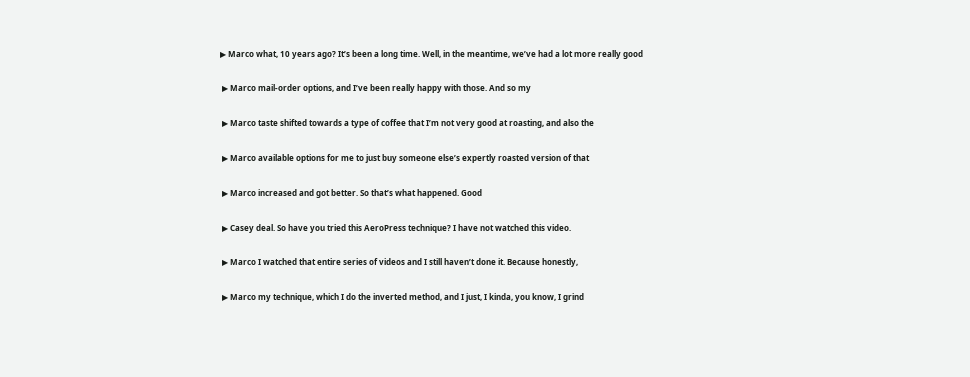▶ Marco what, 10 years ago? It’s been a long time. Well, in the meantime, we’ve had a lot more really good

 ▶ Marco mail-order options, and I’ve been really happy with those. And so my

 ▶ Marco taste shifted towards a type of coffee that I’m not very good at roasting, and also the

 ▶ Marco available options for me to just buy someone else’s expertly roasted version of that

 ▶ Marco increased and got better. So that’s what happened. Good

 ▶ Casey deal. So have you tried this AeroPress technique? I have not watched this video.

 ▶ Marco I watched that entire series of videos and I still haven’t done it. Because honestly,

 ▶ Marco my technique, which I do the inverted method, and I just, I kinda, you know, I grind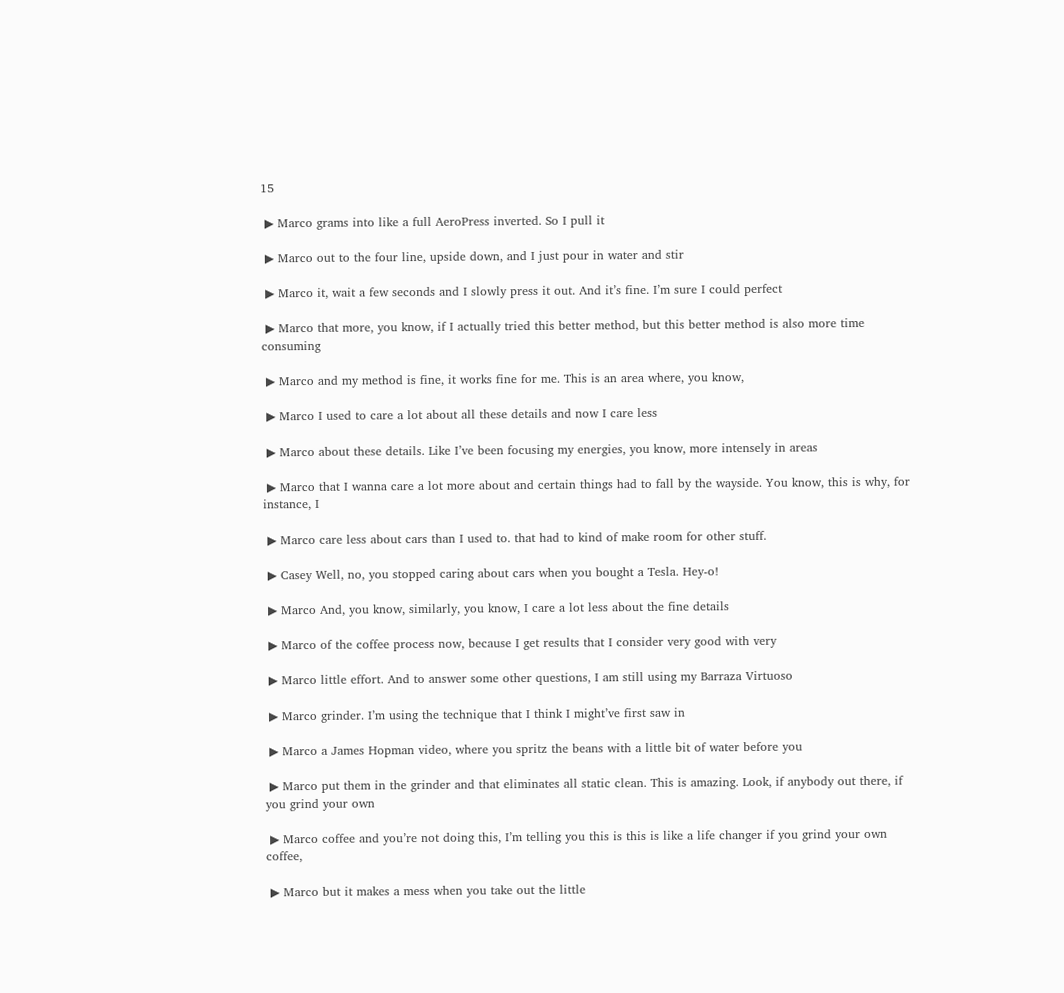15

 ▶ Marco grams into like a full AeroPress inverted. So I pull it

 ▶ Marco out to the four line, upside down, and I just pour in water and stir

 ▶ Marco it, wait a few seconds and I slowly press it out. And it’s fine. I’m sure I could perfect

 ▶ Marco that more, you know, if I actually tried this better method, but this better method is also more time consuming

 ▶ Marco and my method is fine, it works fine for me. This is an area where, you know,

 ▶ Marco I used to care a lot about all these details and now I care less

 ▶ Marco about these details. Like I’ve been focusing my energies, you know, more intensely in areas

 ▶ Marco that I wanna care a lot more about and certain things had to fall by the wayside. You know, this is why, for instance, I

 ▶ Marco care less about cars than I used to. that had to kind of make room for other stuff.

 ▶ Casey Well, no, you stopped caring about cars when you bought a Tesla. Hey-o!

 ▶ Marco And, you know, similarly, you know, I care a lot less about the fine details

 ▶ Marco of the coffee process now, because I get results that I consider very good with very

 ▶ Marco little effort. And to answer some other questions, I am still using my Barraza Virtuoso

 ▶ Marco grinder. I’m using the technique that I think I might’ve first saw in

 ▶ Marco a James Hopman video, where you spritz the beans with a little bit of water before you

 ▶ Marco put them in the grinder and that eliminates all static clean. This is amazing. Look, if anybody out there, if you grind your own

 ▶ Marco coffee and you’re not doing this, I’m telling you this is this is like a life changer if you grind your own coffee,

 ▶ Marco but it makes a mess when you take out the little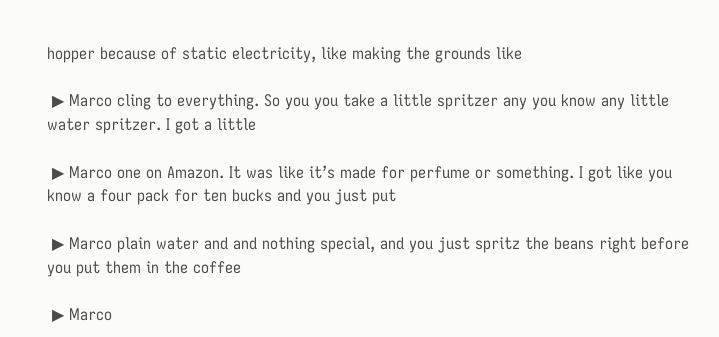hopper because of static electricity, like making the grounds like

 ▶ Marco cling to everything. So you you take a little spritzer any you know any little water spritzer. I got a little

 ▶ Marco one on Amazon. It was like it’s made for perfume or something. I got like you know a four pack for ten bucks and you just put

 ▶ Marco plain water and and nothing special, and you just spritz the beans right before you put them in the coffee

 ▶ Marco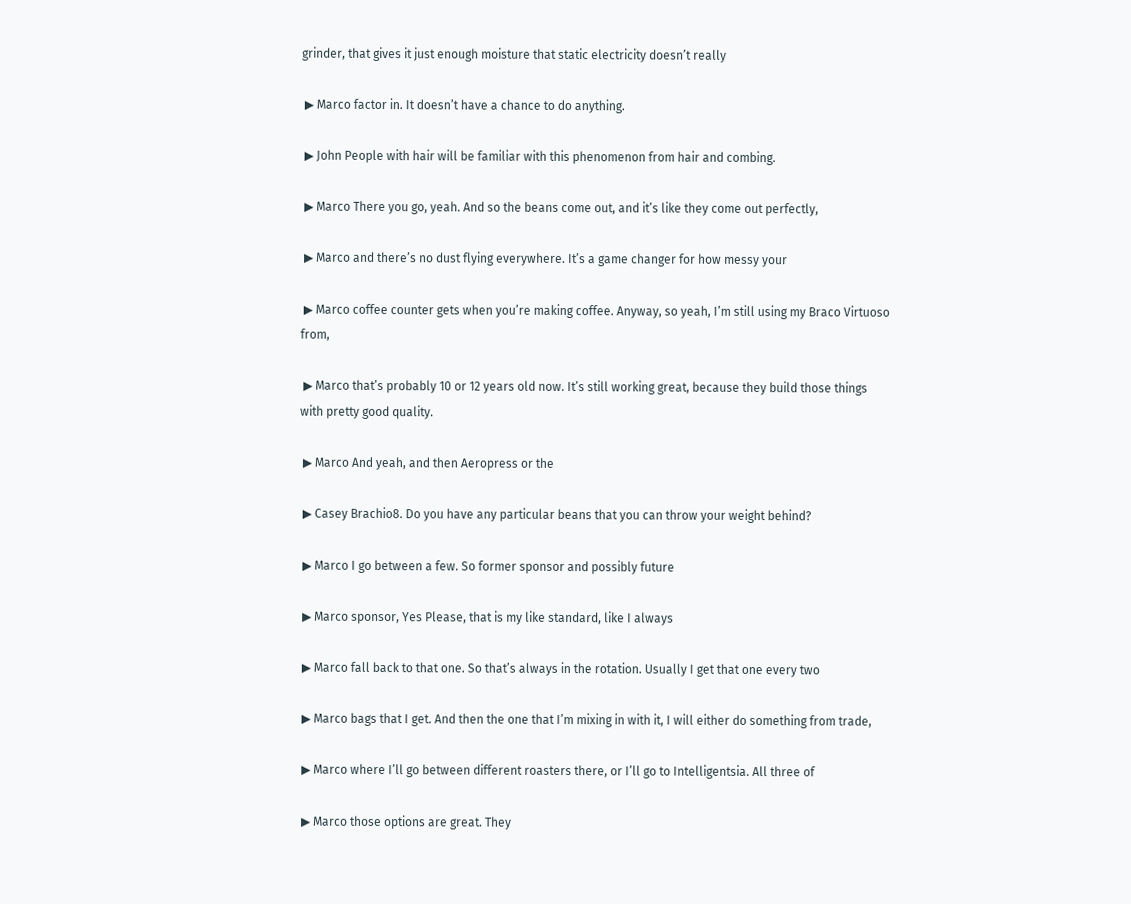grinder, that gives it just enough moisture that static electricity doesn’t really

 ▶ Marco factor in. It doesn’t have a chance to do anything.

 ▶ John People with hair will be familiar with this phenomenon from hair and combing.

 ▶ Marco There you go, yeah. And so the beans come out, and it’s like they come out perfectly,

 ▶ Marco and there’s no dust flying everywhere. It’s a game changer for how messy your

 ▶ Marco coffee counter gets when you’re making coffee. Anyway, so yeah, I’m still using my Braco Virtuoso from,

 ▶ Marco that’s probably 10 or 12 years old now. It’s still working great, because they build those things with pretty good quality.

 ▶ Marco And yeah, and then Aeropress or the

 ▶ Casey Brachio8. Do you have any particular beans that you can throw your weight behind?

 ▶ Marco I go between a few. So former sponsor and possibly future

 ▶ Marco sponsor, Yes Please, that is my like standard, like I always

 ▶ Marco fall back to that one. So that’s always in the rotation. Usually I get that one every two

 ▶ Marco bags that I get. And then the one that I’m mixing in with it, I will either do something from trade,

 ▶ Marco where I’ll go between different roasters there, or I’ll go to Intelligentsia. All three of

 ▶ Marco those options are great. They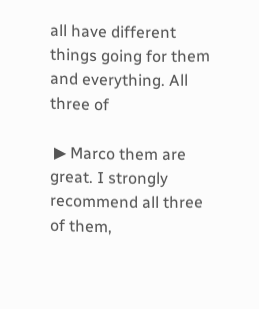all have different things going for them and everything. All three of

 ▶ Marco them are great. I strongly recommend all three of them,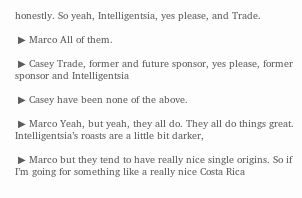honestly. So yeah, Intelligentsia, yes please, and Trade.

 ▶ Marco All of them.

 ▶ Casey Trade, former and future sponsor, yes please, former sponsor and Intelligentsia

 ▶ Casey have been none of the above.

 ▶ Marco Yeah, but yeah, they all do. They all do things great. Intelligentsia’s roasts are a little bit darker,

 ▶ Marco but they tend to have really nice single origins. So if I’m going for something like a really nice Costa Rica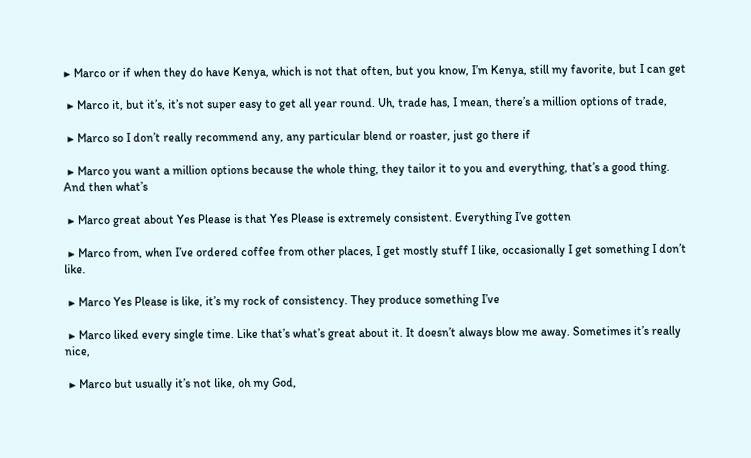▶ Marco or if when they do have Kenya, which is not that often, but you know, I’m Kenya, still my favorite, but I can get

 ▶ Marco it, but it’s, it’s not super easy to get all year round. Uh, trade has, I mean, there’s a million options of trade,

 ▶ Marco so I don’t really recommend any, any particular blend or roaster, just go there if

 ▶ Marco you want a million options because the whole thing, they tailor it to you and everything, that’s a good thing. And then what’s

 ▶ Marco great about Yes Please is that Yes Please is extremely consistent. Everything I’ve gotten

 ▶ Marco from, when I’ve ordered coffee from other places, I get mostly stuff I like, occasionally I get something I don’t like.

 ▶ Marco Yes Please is like, it’s my rock of consistency. They produce something I’ve

 ▶ Marco liked every single time. Like that’s what’s great about it. It doesn’t always blow me away. Sometimes it’s really nice,

 ▶ Marco but usually it’s not like, oh my God,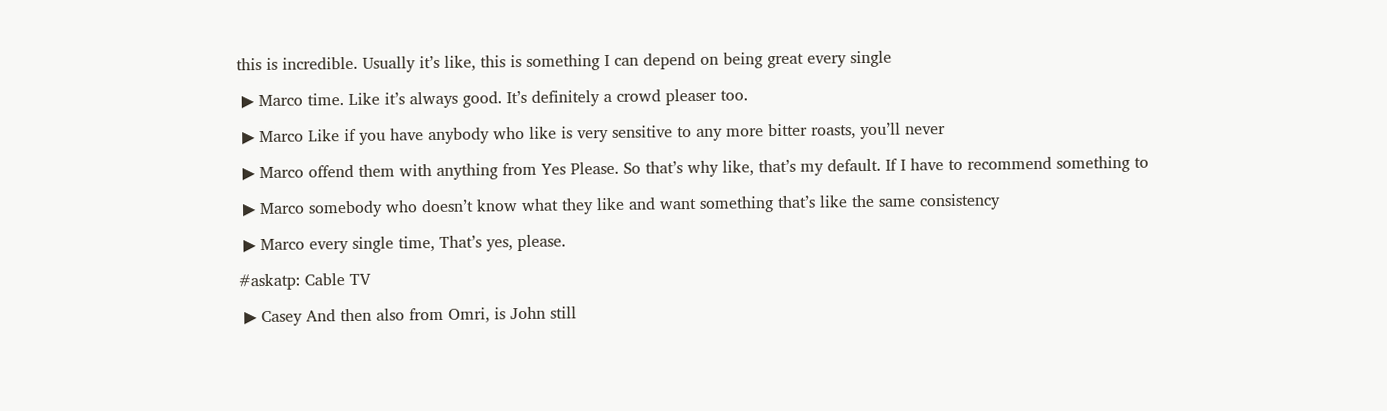this is incredible. Usually it’s like, this is something I can depend on being great every single

 ▶ Marco time. Like it’s always good. It’s definitely a crowd pleaser too.

 ▶ Marco Like if you have anybody who like is very sensitive to any more bitter roasts, you’ll never

 ▶ Marco offend them with anything from Yes Please. So that’s why like, that’s my default. If I have to recommend something to

 ▶ Marco somebody who doesn’t know what they like and want something that’s like the same consistency

 ▶ Marco every single time, That’s yes, please.

#askatp: Cable TV

 ▶ Casey And then also from Omri, is John still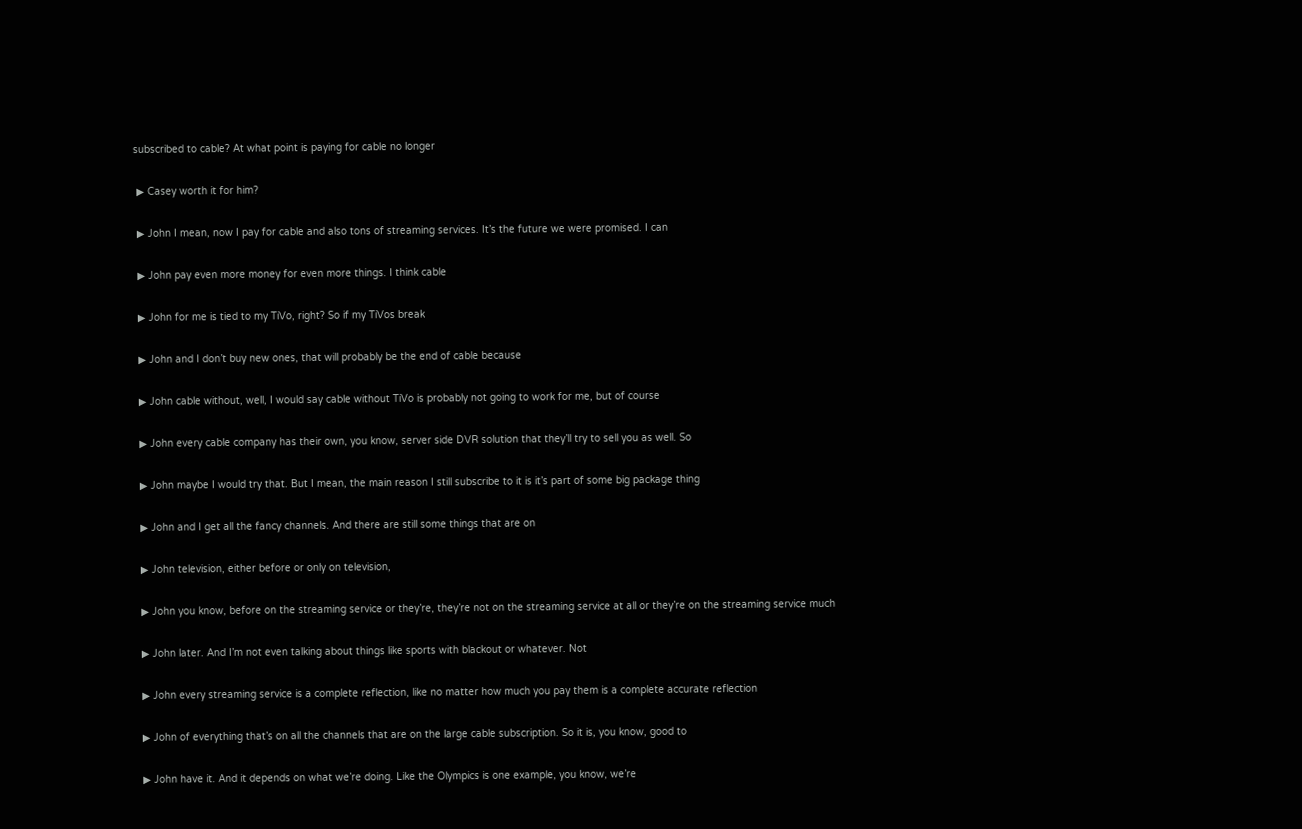subscribed to cable? At what point is paying for cable no longer

 ▶ Casey worth it for him?

 ▶ John I mean, now I pay for cable and also tons of streaming services. It’s the future we were promised. I can

 ▶ John pay even more money for even more things. I think cable

 ▶ John for me is tied to my TiVo, right? So if my TiVos break

 ▶ John and I don’t buy new ones, that will probably be the end of cable because

 ▶ John cable without, well, I would say cable without TiVo is probably not going to work for me, but of course

 ▶ John every cable company has their own, you know, server side DVR solution that they’ll try to sell you as well. So

 ▶ John maybe I would try that. But I mean, the main reason I still subscribe to it is it’s part of some big package thing

 ▶ John and I get all the fancy channels. And there are still some things that are on

 ▶ John television, either before or only on television,

 ▶ John you know, before on the streaming service or they’re, they’re not on the streaming service at all or they’re on the streaming service much

 ▶ John later. And I’m not even talking about things like sports with blackout or whatever. Not

 ▶ John every streaming service is a complete reflection, like no matter how much you pay them is a complete accurate reflection

 ▶ John of everything that’s on all the channels that are on the large cable subscription. So it is, you know, good to

 ▶ John have it. And it depends on what we’re doing. Like the Olympics is one example, you know, we’re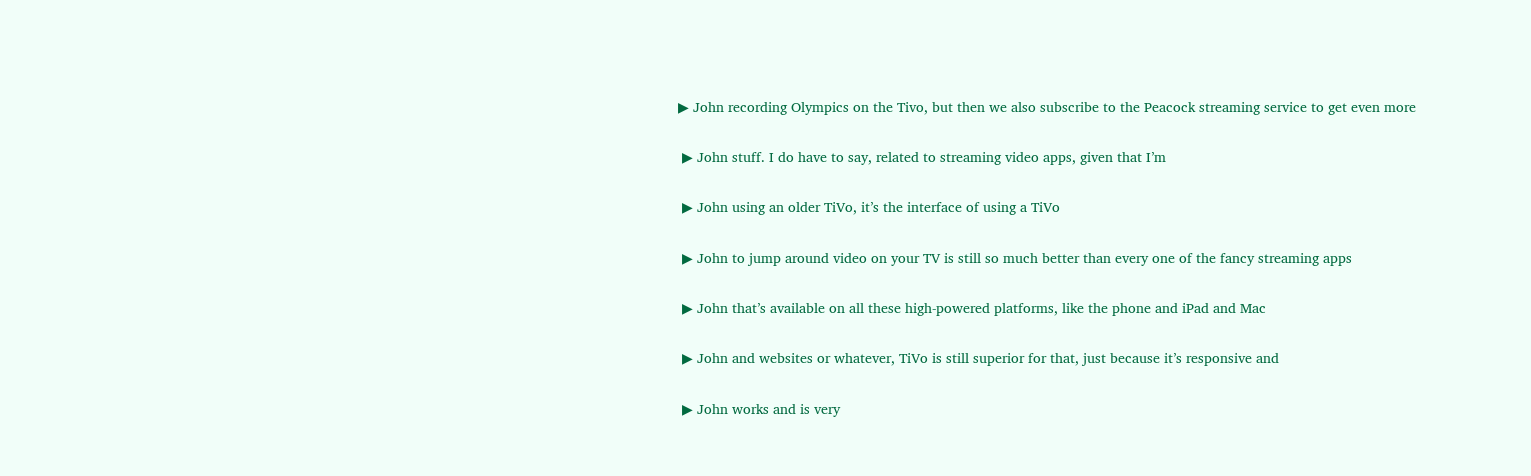▶ John recording Olympics on the Tivo, but then we also subscribe to the Peacock streaming service to get even more

 ▶ John stuff. I do have to say, related to streaming video apps, given that I’m

 ▶ John using an older TiVo, it’s the interface of using a TiVo

 ▶ John to jump around video on your TV is still so much better than every one of the fancy streaming apps

 ▶ John that’s available on all these high-powered platforms, like the phone and iPad and Mac

 ▶ John and websites or whatever, TiVo is still superior for that, just because it’s responsive and

 ▶ John works and is very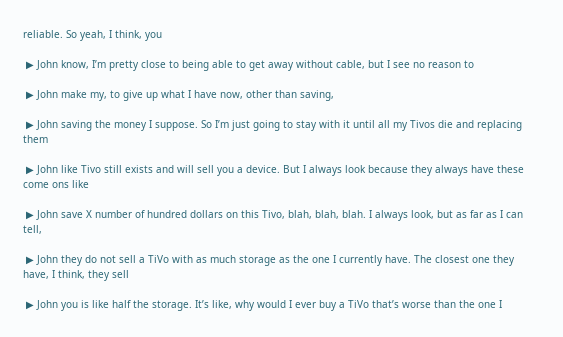reliable. So yeah, I think, you

 ▶ John know, I’m pretty close to being able to get away without cable, but I see no reason to

 ▶ John make my, to give up what I have now, other than saving,

 ▶ John saving the money I suppose. So I’m just going to stay with it until all my Tivos die and replacing them

 ▶ John like Tivo still exists and will sell you a device. But I always look because they always have these come ons like

 ▶ John save X number of hundred dollars on this Tivo, blah, blah, blah. I always look, but as far as I can tell,

 ▶ John they do not sell a TiVo with as much storage as the one I currently have. The closest one they have, I think, they sell

 ▶ John you is like half the storage. It’s like, why would I ever buy a TiVo that’s worse than the one I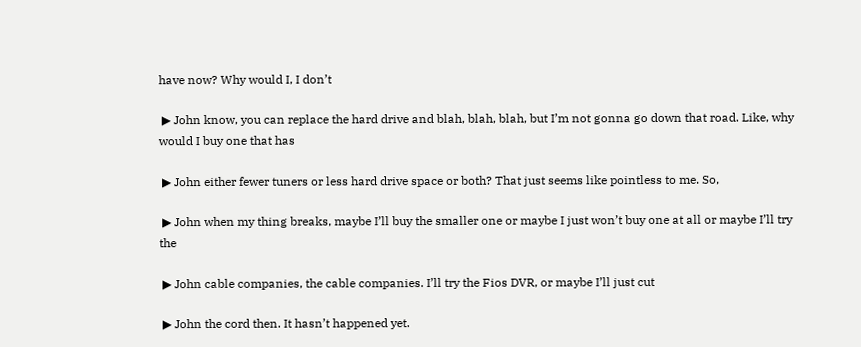have now? Why would I, I don’t

 ▶ John know, you can replace the hard drive and blah, blah, blah, but I’m not gonna go down that road. Like, why would I buy one that has

 ▶ John either fewer tuners or less hard drive space or both? That just seems like pointless to me. So,

 ▶ John when my thing breaks, maybe I’ll buy the smaller one or maybe I just won’t buy one at all or maybe I’ll try the

 ▶ John cable companies, the cable companies. I’ll try the Fios DVR, or maybe I’ll just cut

 ▶ John the cord then. It hasn’t happened yet.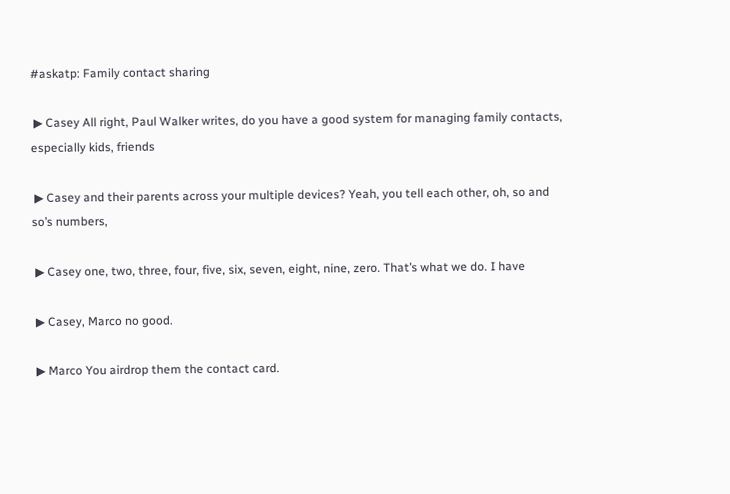#askatp: Family contact sharing

 ▶ Casey All right, Paul Walker writes, do you have a good system for managing family contacts, especially kids, friends

 ▶ Casey and their parents across your multiple devices? Yeah, you tell each other, oh, so and so’s numbers,

 ▶ Casey one, two, three, four, five, six, seven, eight, nine, zero. That’s what we do. I have

 ▶ Casey, Marco no good.

 ▶ Marco You airdrop them the contact card.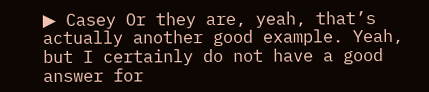▶ Casey Or they are, yeah, that’s actually another good example. Yeah, but I certainly do not have a good answer for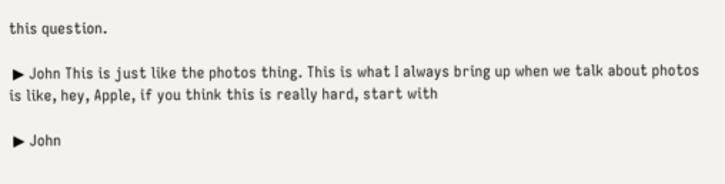this question.

 ▶ John This is just like the photos thing. This is what I always bring up when we talk about photos is like, hey, Apple, if you think this is really hard, start with

 ▶ John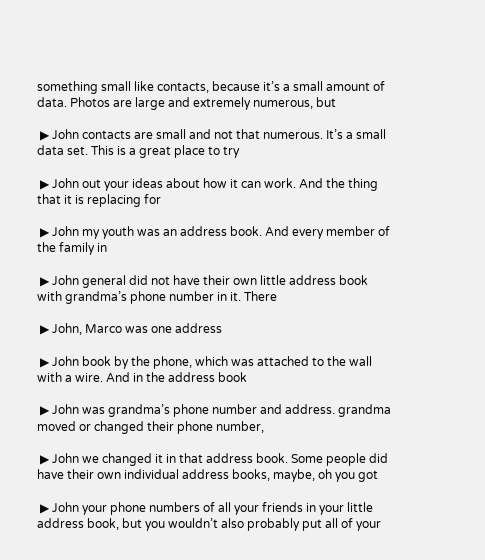something small like contacts, because it’s a small amount of data. Photos are large and extremely numerous, but

 ▶ John contacts are small and not that numerous. It’s a small data set. This is a great place to try

 ▶ John out your ideas about how it can work. And the thing that it is replacing for

 ▶ John my youth was an address book. And every member of the family in

 ▶ John general did not have their own little address book with grandma’s phone number in it. There

 ▶ John, Marco was one address

 ▶ John book by the phone, which was attached to the wall with a wire. And in the address book

 ▶ John was grandma’s phone number and address. grandma moved or changed their phone number,

 ▶ John we changed it in that address book. Some people did have their own individual address books, maybe, oh you got

 ▶ John your phone numbers of all your friends in your little address book, but you wouldn’t also probably put all of your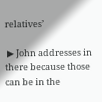relatives’

 ▶ John addresses in there because those can be in the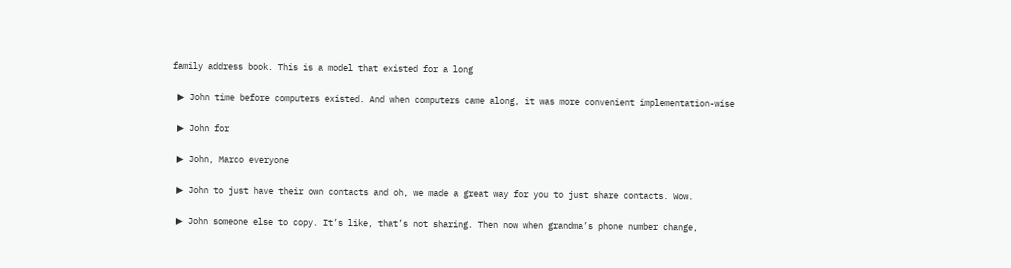family address book. This is a model that existed for a long

 ▶ John time before computers existed. And when computers came along, it was more convenient implementation-wise

 ▶ John for

 ▶ John, Marco everyone

 ▶ John to just have their own contacts and oh, we made a great way for you to just share contacts. Wow.

 ▶ John someone else to copy. It’s like, that’s not sharing. Then now when grandma’s phone number change,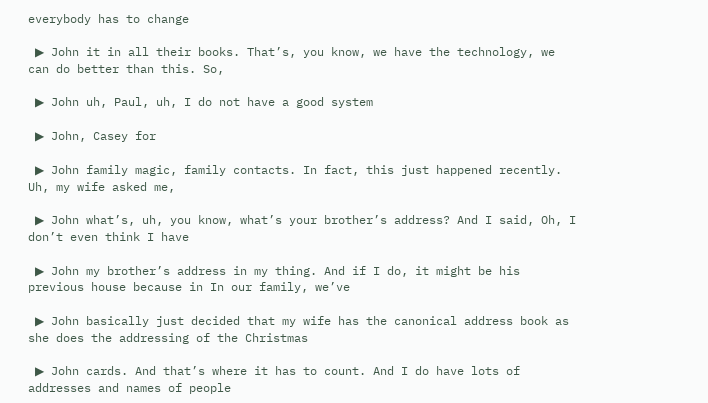everybody has to change

 ▶ John it in all their books. That’s, you know, we have the technology, we can do better than this. So,

 ▶ John uh, Paul, uh, I do not have a good system

 ▶ John, Casey for

 ▶ John family magic, family contacts. In fact, this just happened recently. Uh, my wife asked me,

 ▶ John what’s, uh, you know, what’s your brother’s address? And I said, Oh, I don’t even think I have

 ▶ John my brother’s address in my thing. And if I do, it might be his previous house because in In our family, we’ve

 ▶ John basically just decided that my wife has the canonical address book as she does the addressing of the Christmas

 ▶ John cards. And that’s where it has to count. And I do have lots of addresses and names of people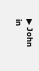▶ John in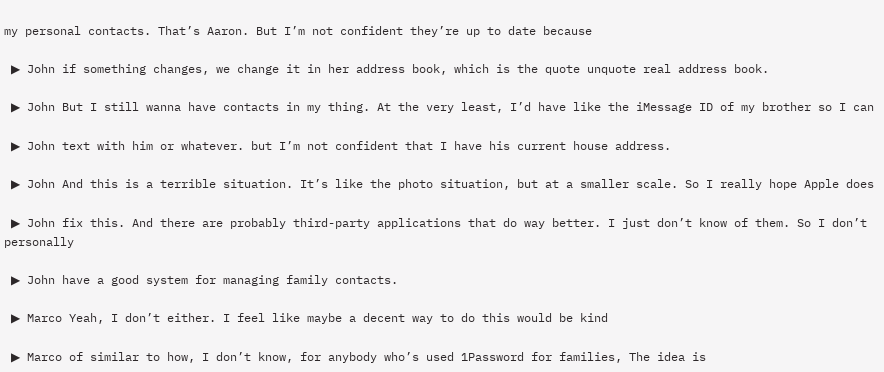my personal contacts. That’s Aaron. But I’m not confident they’re up to date because

 ▶ John if something changes, we change it in her address book, which is the quote unquote real address book.

 ▶ John But I still wanna have contacts in my thing. At the very least, I’d have like the iMessage ID of my brother so I can

 ▶ John text with him or whatever. but I’m not confident that I have his current house address.

 ▶ John And this is a terrible situation. It’s like the photo situation, but at a smaller scale. So I really hope Apple does

 ▶ John fix this. And there are probably third-party applications that do way better. I just don’t know of them. So I don’t personally

 ▶ John have a good system for managing family contacts.

 ▶ Marco Yeah, I don’t either. I feel like maybe a decent way to do this would be kind

 ▶ Marco of similar to how, I don’t know, for anybody who’s used 1Password for families, The idea is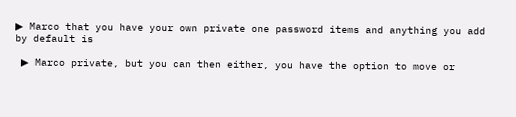▶ Marco that you have your own private one password items and anything you add by default is

 ▶ Marco private, but you can then either, you have the option to move or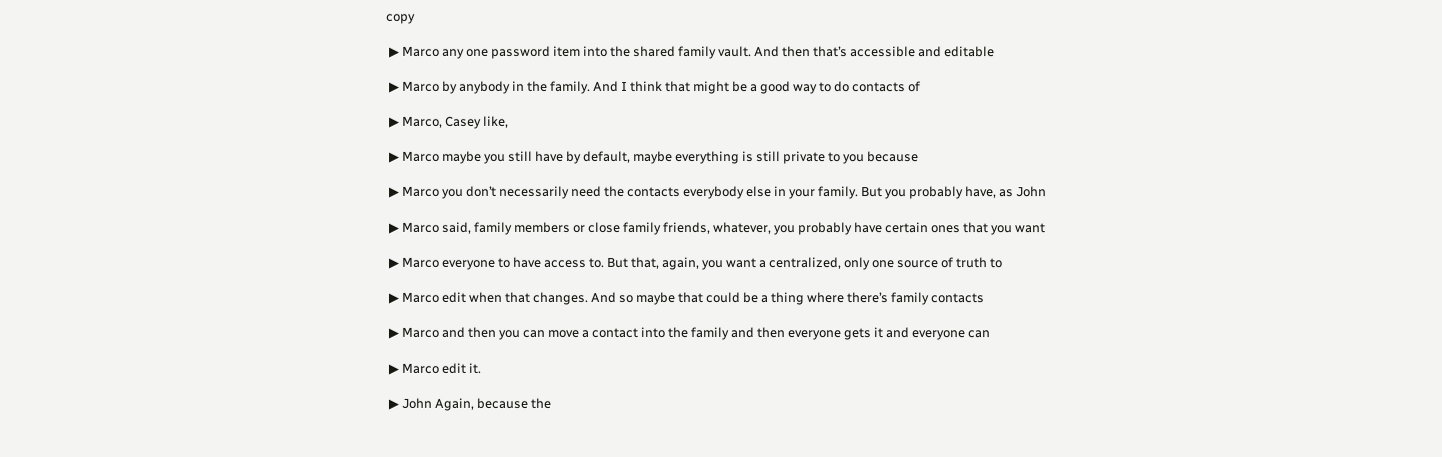copy

 ▶ Marco any one password item into the shared family vault. And then that’s accessible and editable

 ▶ Marco by anybody in the family. And I think that might be a good way to do contacts of

 ▶ Marco, Casey like,

 ▶ Marco maybe you still have by default, maybe everything is still private to you because

 ▶ Marco you don’t necessarily need the contacts everybody else in your family. But you probably have, as John

 ▶ Marco said, family members or close family friends, whatever, you probably have certain ones that you want

 ▶ Marco everyone to have access to. But that, again, you want a centralized, only one source of truth to

 ▶ Marco edit when that changes. And so maybe that could be a thing where there’s family contacts

 ▶ Marco and then you can move a contact into the family and then everyone gets it and everyone can

 ▶ Marco edit it.

 ▶ John Again, because the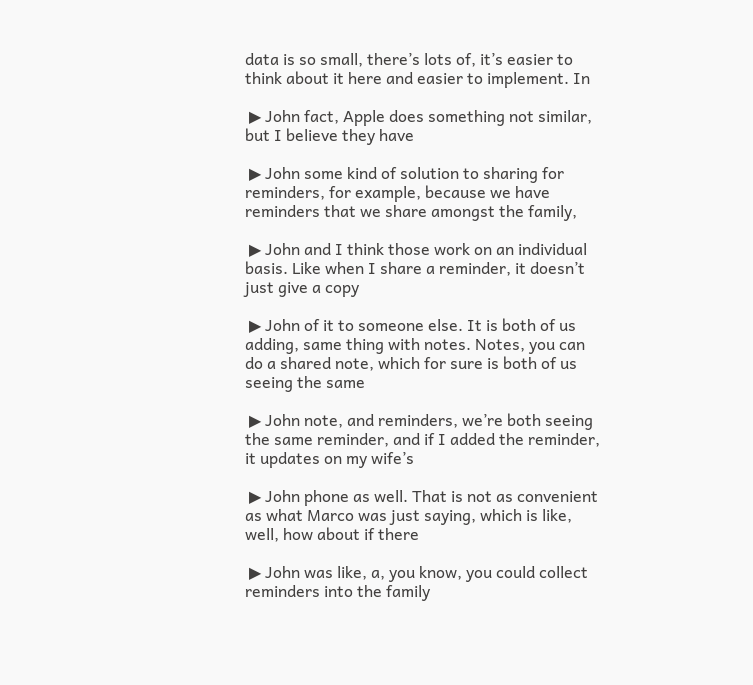data is so small, there’s lots of, it’s easier to think about it here and easier to implement. In

 ▶ John fact, Apple does something not similar, but I believe they have

 ▶ John some kind of solution to sharing for reminders, for example, because we have reminders that we share amongst the family,

 ▶ John and I think those work on an individual basis. Like when I share a reminder, it doesn’t just give a copy

 ▶ John of it to someone else. It is both of us adding, same thing with notes. Notes, you can do a shared note, which for sure is both of us seeing the same

 ▶ John note, and reminders, we’re both seeing the same reminder, and if I added the reminder, it updates on my wife’s

 ▶ John phone as well. That is not as convenient as what Marco was just saying, which is like, well, how about if there

 ▶ John was like, a, you know, you could collect reminders into the family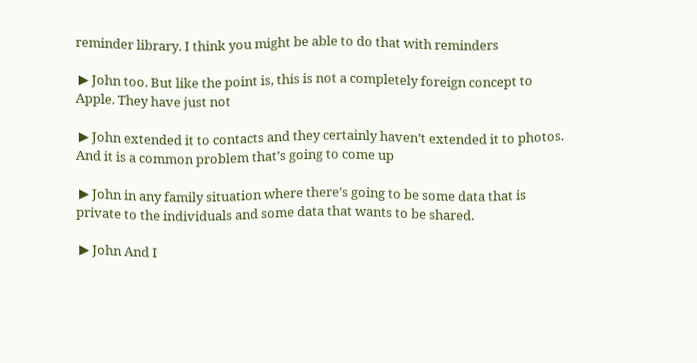reminder library. I think you might be able to do that with reminders

 ▶ John too. But like the point is, this is not a completely foreign concept to Apple. They have just not

 ▶ John extended it to contacts and they certainly haven’t extended it to photos. And it is a common problem that’s going to come up

 ▶ John in any family situation where there’s going to be some data that is private to the individuals and some data that wants to be shared.

 ▶ John And I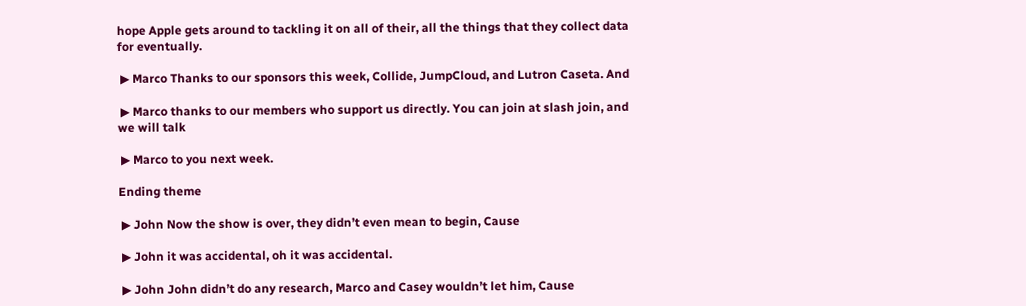hope Apple gets around to tackling it on all of their, all the things that they collect data for eventually.

 ▶ Marco Thanks to our sponsors this week, Collide, JumpCloud, and Lutron Caseta. And

 ▶ Marco thanks to our members who support us directly. You can join at slash join, and we will talk

 ▶ Marco to you next week.

Ending theme

 ▶ John Now the show is over, they didn’t even mean to begin, Cause

 ▶ John it was accidental, oh it was accidental.

 ▶ John John didn’t do any research, Marco and Casey wouldn’t let him, Cause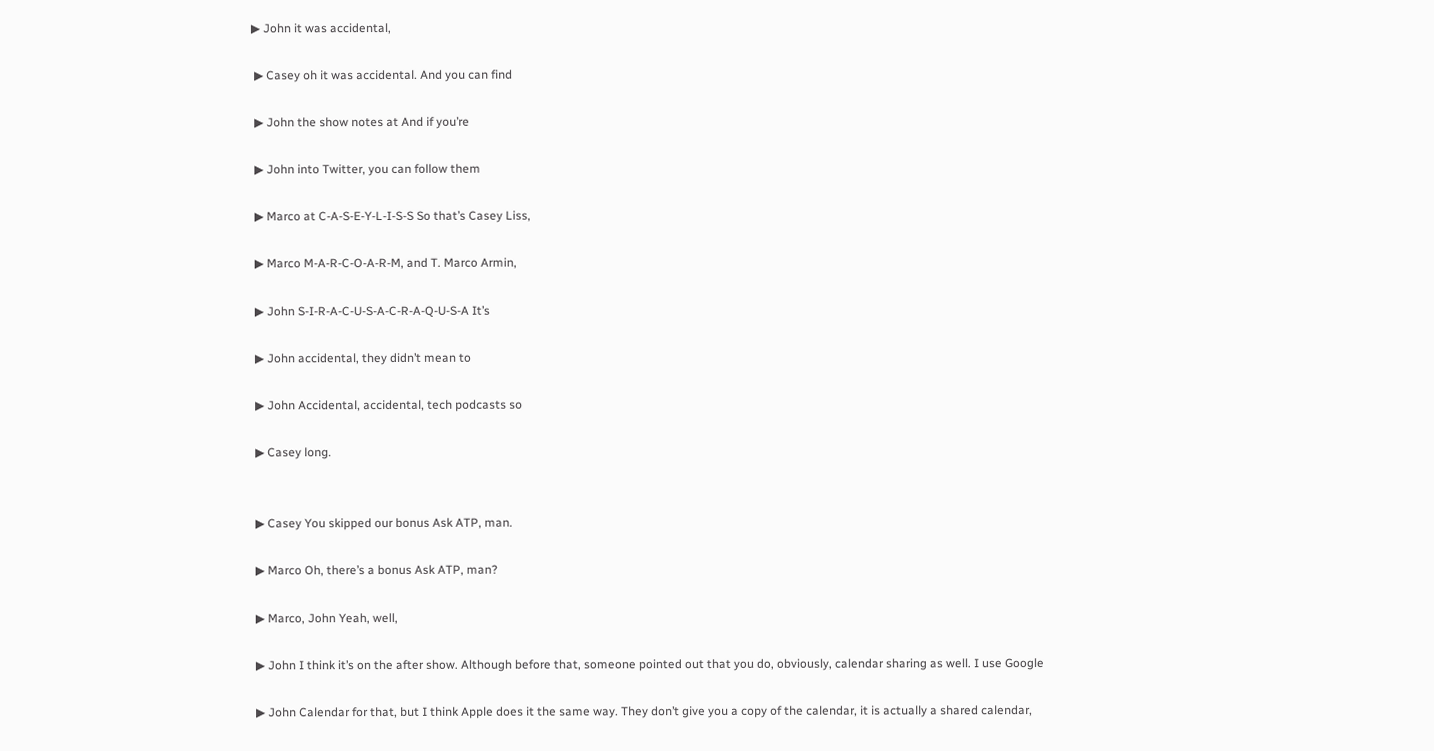▶ John it was accidental,

 ▶ Casey oh it was accidental. And you can find

 ▶ John the show notes at And if you’re

 ▶ John into Twitter, you can follow them

 ▶ Marco at C-A-S-E-Y-L-I-S-S So that’s Casey Liss,

 ▶ Marco M-A-R-C-O-A-R-M, and T. Marco Armin,

 ▶ John S-I-R-A-C-U-S-A-C-R-A-Q-U-S-A It’s

 ▶ John accidental, they didn’t mean to

 ▶ John Accidental, accidental, tech podcasts so

 ▶ Casey long.


 ▶ Casey You skipped our bonus Ask ATP, man.

 ▶ Marco Oh, there’s a bonus Ask ATP, man?

 ▶ Marco, John Yeah, well,

 ▶ John I think it’s on the after show. Although before that, someone pointed out that you do, obviously, calendar sharing as well. I use Google

 ▶ John Calendar for that, but I think Apple does it the same way. They don’t give you a copy of the calendar, it is actually a shared calendar,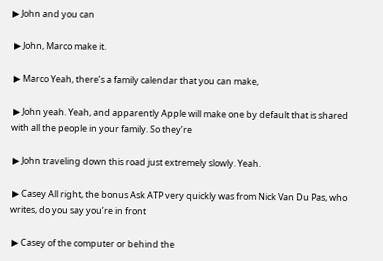▶ John and you can

 ▶ John, Marco make it.

 ▶ Marco Yeah, there’s a family calendar that you can make,

 ▶ John yeah. Yeah, and apparently Apple will make one by default that is shared with all the people in your family. So they’re

 ▶ John traveling down this road just extremely slowly. Yeah.

 ▶ Casey All right, the bonus Ask ATP very quickly was from Nick Van Du Pas, who writes, do you say you’re in front

 ▶ Casey of the computer or behind the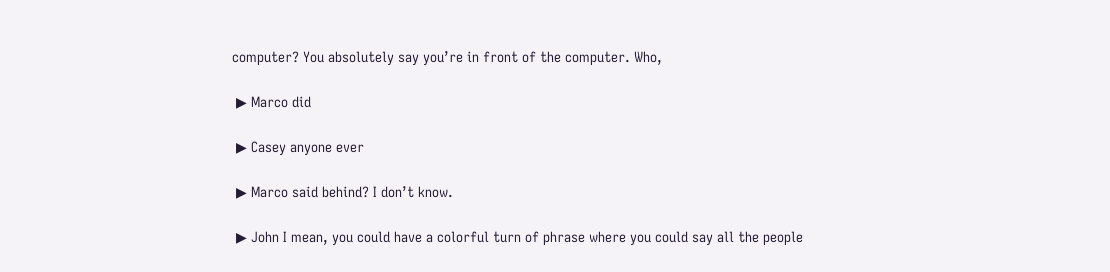computer? You absolutely say you’re in front of the computer. Who,

 ▶ Marco did

 ▶ Casey anyone ever

 ▶ Marco said behind? I don’t know.

 ▶ John I mean, you could have a colorful turn of phrase where you could say all the people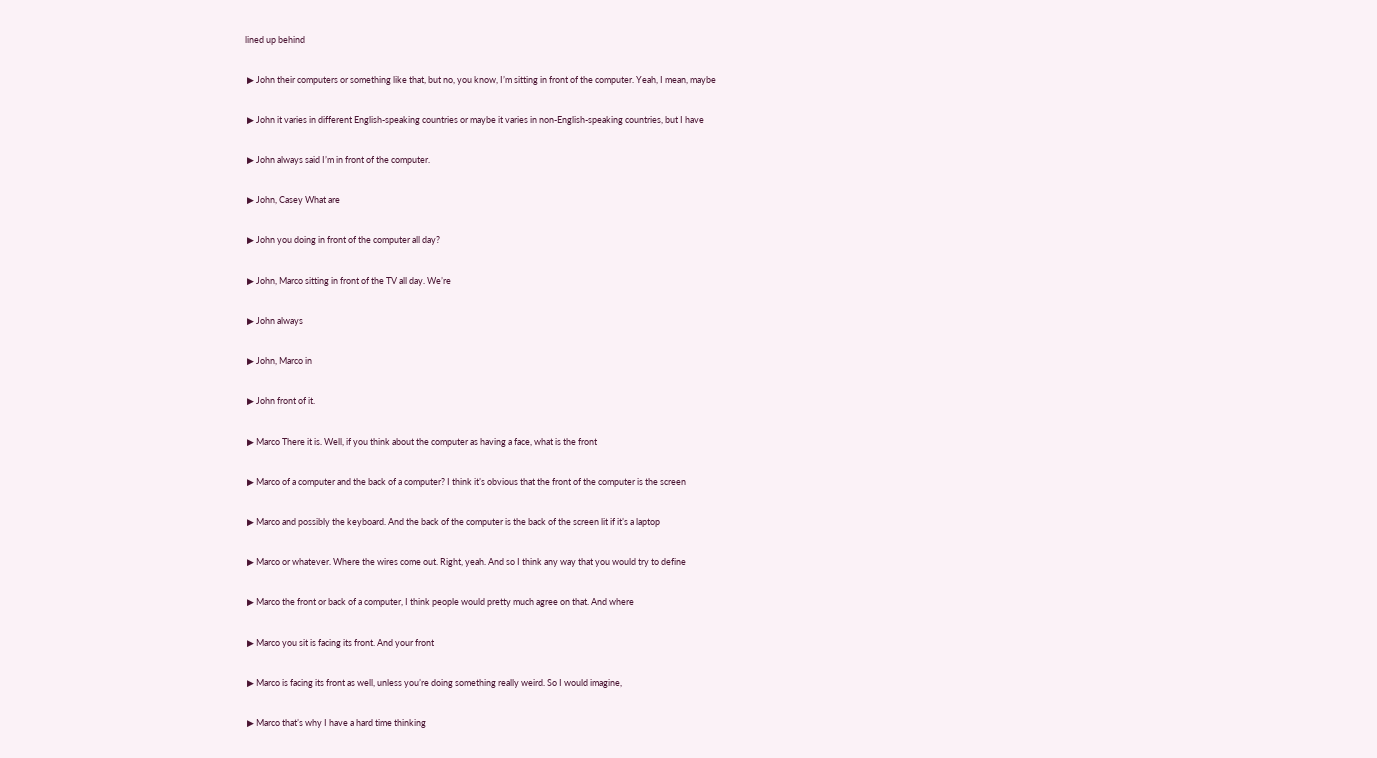lined up behind

 ▶ John their computers or something like that, but no, you know, I’m sitting in front of the computer. Yeah, I mean, maybe

 ▶ John it varies in different English-speaking countries or maybe it varies in non-English-speaking countries, but I have

 ▶ John always said I’m in front of the computer.

 ▶ John, Casey What are

 ▶ John you doing in front of the computer all day?

 ▶ John, Marco sitting in front of the TV all day. We’re

 ▶ John always

 ▶ John, Marco in

 ▶ John front of it.

 ▶ Marco There it is. Well, if you think about the computer as having a face, what is the front

 ▶ Marco of a computer and the back of a computer? I think it’s obvious that the front of the computer is the screen

 ▶ Marco and possibly the keyboard. And the back of the computer is the back of the screen lit if it’s a laptop

 ▶ Marco or whatever. Where the wires come out. Right, yeah. And so I think any way that you would try to define

 ▶ Marco the front or back of a computer, I think people would pretty much agree on that. And where

 ▶ Marco you sit is facing its front. And your front

 ▶ Marco is facing its front as well, unless you’re doing something really weird. So I would imagine,

 ▶ Marco that’s why I have a hard time thinking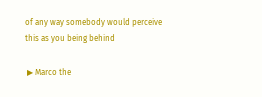of any way somebody would perceive this as you being behind

 ▶ Marco the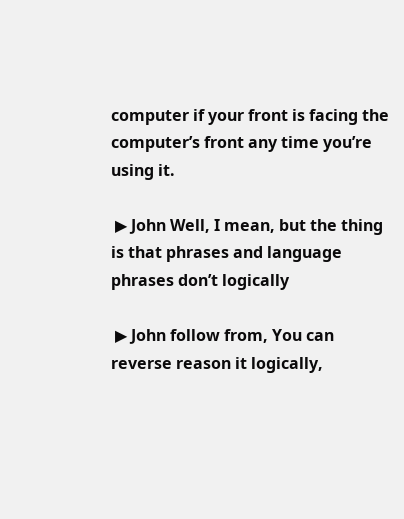computer if your front is facing the computer’s front any time you’re using it.

 ▶ John Well, I mean, but the thing is that phrases and language phrases don’t logically

 ▶ John follow from, You can reverse reason it logically,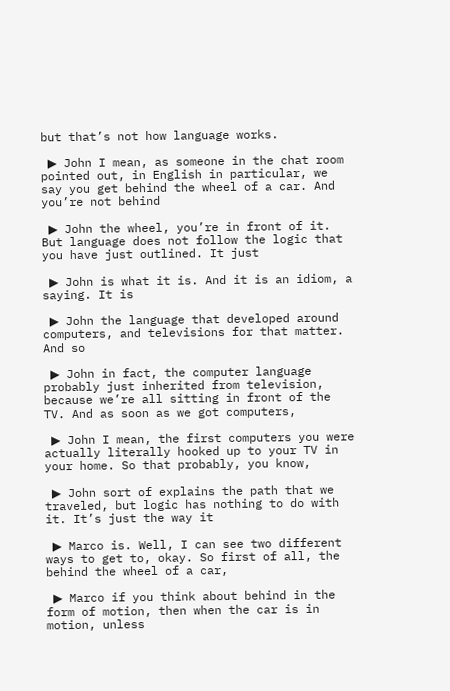but that’s not how language works.

 ▶ John I mean, as someone in the chat room pointed out, in English in particular, we say you get behind the wheel of a car. And you’re not behind

 ▶ John the wheel, you’re in front of it. But language does not follow the logic that you have just outlined. It just

 ▶ John is what it is. And it is an idiom, a saying. It is

 ▶ John the language that developed around computers, and televisions for that matter. And so

 ▶ John in fact, the computer language probably just inherited from television, because we’re all sitting in front of the TV. And as soon as we got computers,

 ▶ John I mean, the first computers you were actually literally hooked up to your TV in your home. So that probably, you know,

 ▶ John sort of explains the path that we traveled, but logic has nothing to do with it. It’s just the way it

 ▶ Marco is. Well, I can see two different ways to get to, okay. So first of all, the behind the wheel of a car,

 ▶ Marco if you think about behind in the form of motion, then when the car is in motion, unless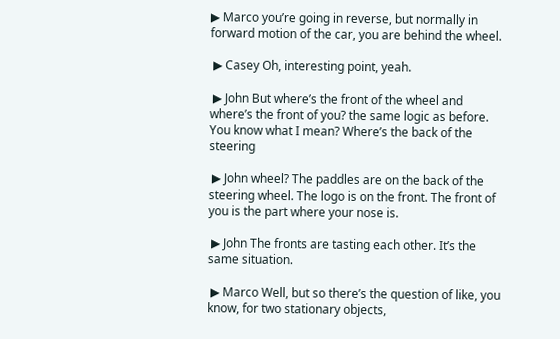▶ Marco you’re going in reverse, but normally in forward motion of the car, you are behind the wheel.

 ▶ Casey Oh, interesting point, yeah.

 ▶ John But where’s the front of the wheel and where’s the front of you? the same logic as before. You know what I mean? Where’s the back of the steering

 ▶ John wheel? The paddles are on the back of the steering wheel. The logo is on the front. The front of you is the part where your nose is.

 ▶ John The fronts are tasting each other. It’s the same situation.

 ▶ Marco Well, but so there’s the question of like, you know, for two stationary objects,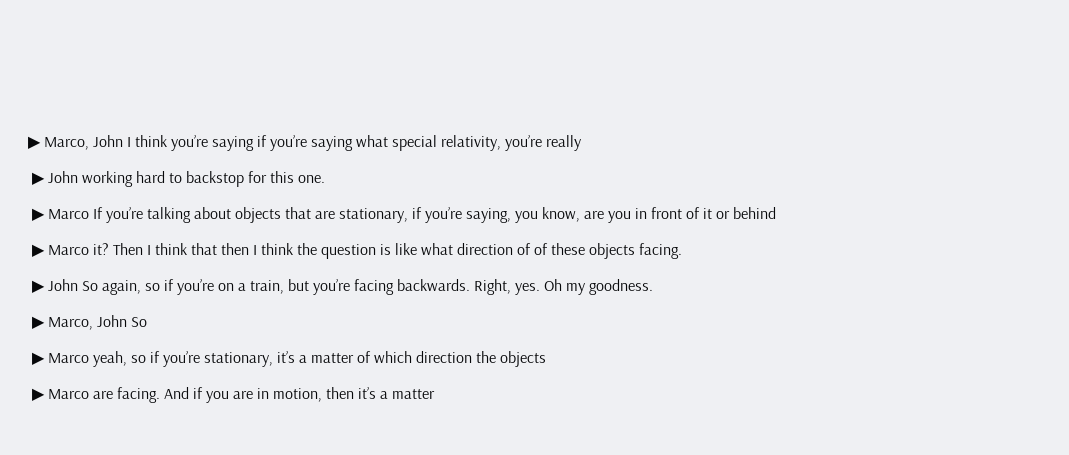▶ Marco, John I think you’re saying if you’re saying what special relativity, you’re really

 ▶ John working hard to backstop for this one.

 ▶ Marco If you’re talking about objects that are stationary, if you’re saying, you know, are you in front of it or behind

 ▶ Marco it? Then I think that then I think the question is like what direction of of these objects facing.

 ▶ John So again, so if you’re on a train, but you’re facing backwards. Right, yes. Oh my goodness.

 ▶ Marco, John So

 ▶ Marco yeah, so if you’re stationary, it’s a matter of which direction the objects

 ▶ Marco are facing. And if you are in motion, then it’s a matter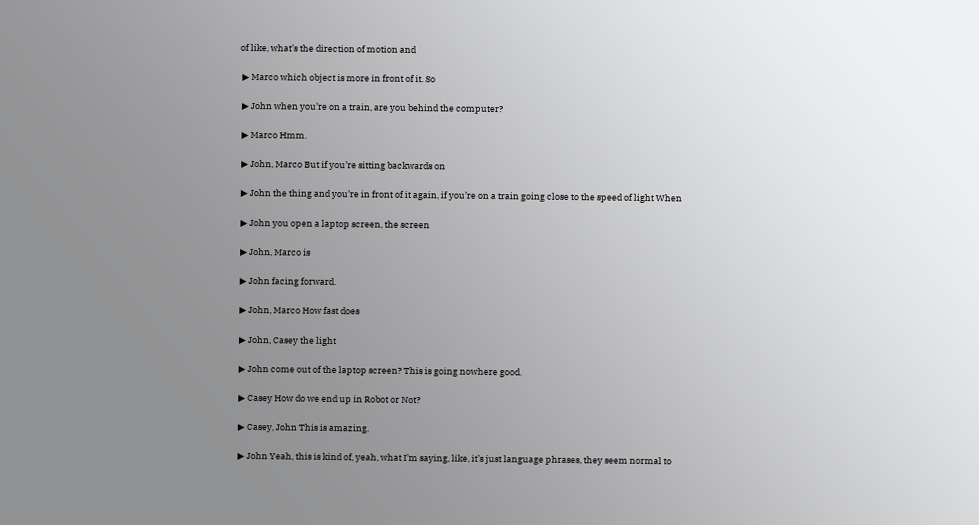of like, what’s the direction of motion and

 ▶ Marco which object is more in front of it. So

 ▶ John when you’re on a train, are you behind the computer?

 ▶ Marco Hmm.

 ▶ John, Marco But if you’re sitting backwards on

 ▶ John the thing and you’re in front of it again, if you’re on a train going close to the speed of light When

 ▶ John you open a laptop screen, the screen

 ▶ John, Marco is

 ▶ John facing forward.

 ▶ John, Marco How fast does

 ▶ John, Casey the light

 ▶ John come out of the laptop screen? This is going nowhere good.

 ▶ Casey How do we end up in Robot or Not?

 ▶ Casey, John This is amazing.

 ▶ John Yeah, this is kind of, yeah, what I’m saying, like, it’s just language phrases, they seem normal to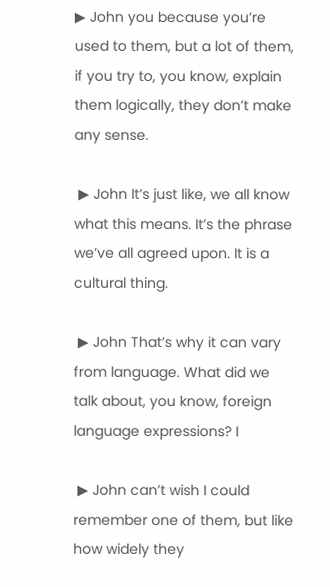▶ John you because you’re used to them, but a lot of them, if you try to, you know, explain them logically, they don’t make any sense.

 ▶ John It’s just like, we all know what this means. It’s the phrase we’ve all agreed upon. It is a cultural thing.

 ▶ John That’s why it can vary from language. What did we talk about, you know, foreign language expressions? I

 ▶ John can’t wish I could remember one of them, but like how widely they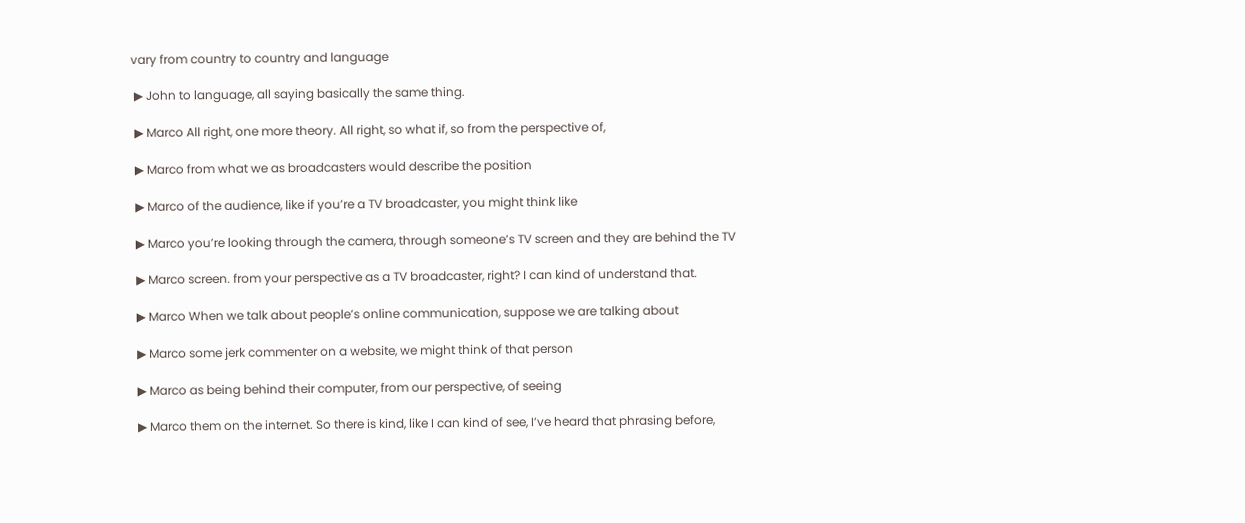vary from country to country and language

 ▶ John to language, all saying basically the same thing.

 ▶ Marco All right, one more theory. All right, so what if, so from the perspective of,

 ▶ Marco from what we as broadcasters would describe the position

 ▶ Marco of the audience, like if you’re a TV broadcaster, you might think like

 ▶ Marco you’re looking through the camera, through someone’s TV screen and they are behind the TV

 ▶ Marco screen. from your perspective as a TV broadcaster, right? I can kind of understand that.

 ▶ Marco When we talk about people’s online communication, suppose we are talking about

 ▶ Marco some jerk commenter on a website, we might think of that person

 ▶ Marco as being behind their computer, from our perspective, of seeing

 ▶ Marco them on the internet. So there is kind, like I can kind of see, I’ve heard that phrasing before,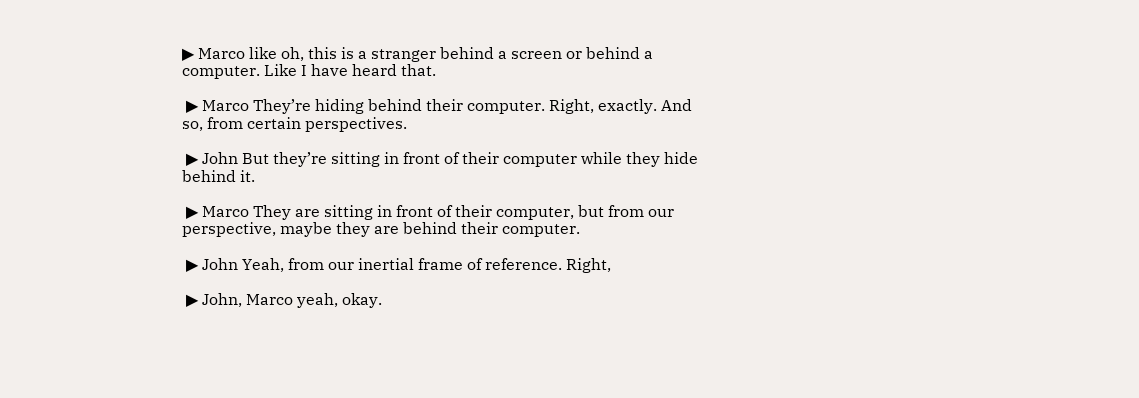▶ Marco like oh, this is a stranger behind a screen or behind a computer. Like I have heard that.

 ▶ Marco They’re hiding behind their computer. Right, exactly. And so, from certain perspectives.

 ▶ John But they’re sitting in front of their computer while they hide behind it.

 ▶ Marco They are sitting in front of their computer, but from our perspective, maybe they are behind their computer.

 ▶ John Yeah, from our inertial frame of reference. Right,

 ▶ John, Marco yeah, okay.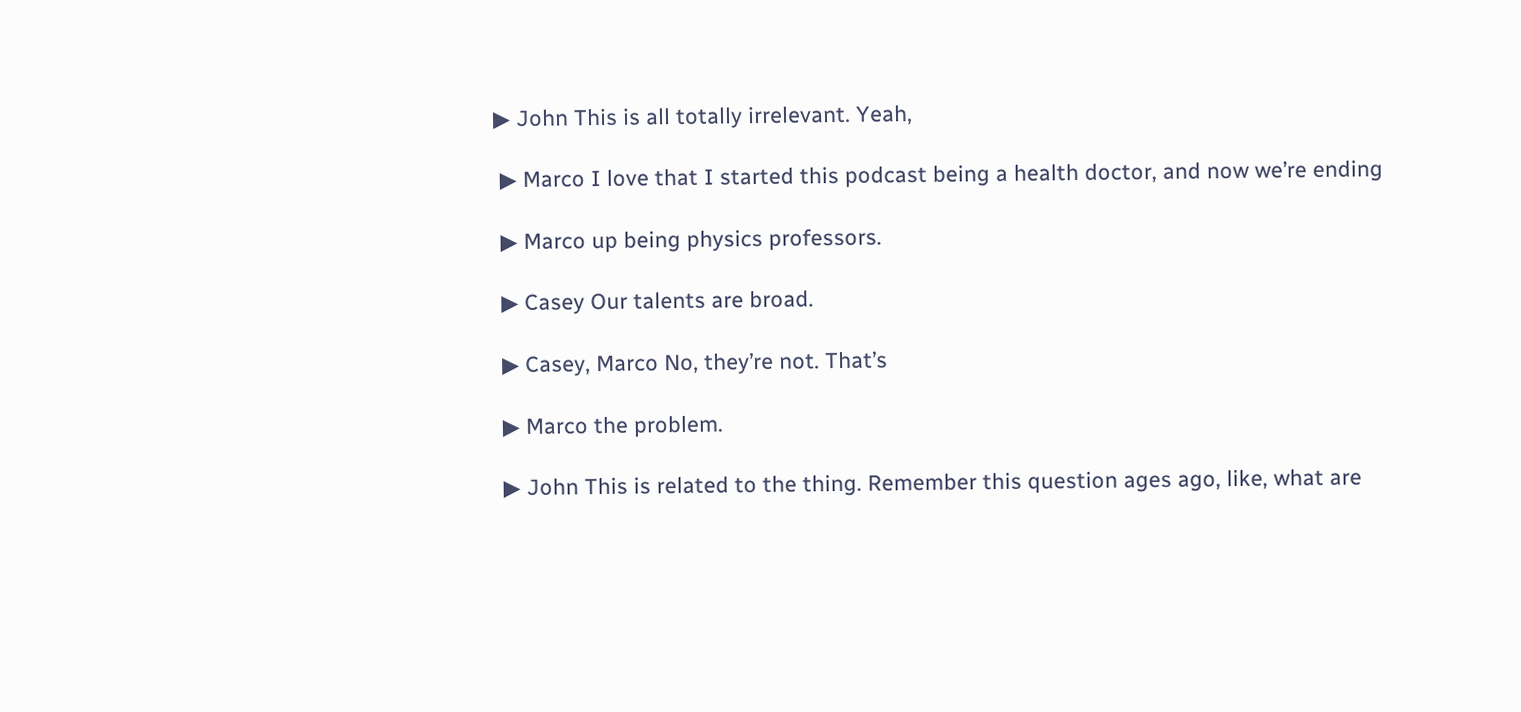▶ John This is all totally irrelevant. Yeah,

 ▶ Marco I love that I started this podcast being a health doctor, and now we’re ending

 ▶ Marco up being physics professors.

 ▶ Casey Our talents are broad.

 ▶ Casey, Marco No, they’re not. That’s

 ▶ Marco the problem.

 ▶ John This is related to the thing. Remember this question ages ago, like, what are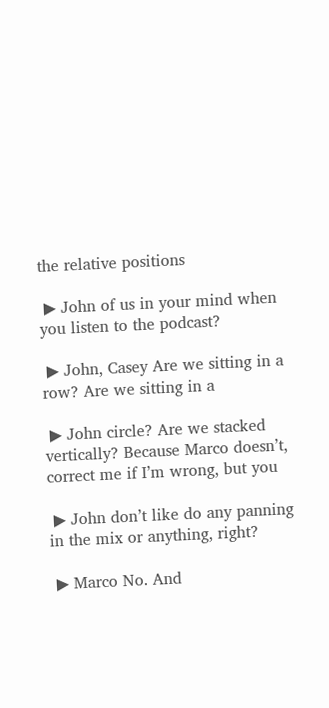the relative positions

 ▶ John of us in your mind when you listen to the podcast?

 ▶ John, Casey Are we sitting in a row? Are we sitting in a

 ▶ John circle? Are we stacked vertically? Because Marco doesn’t, correct me if I’m wrong, but you

 ▶ John don’t like do any panning in the mix or anything, right?

 ▶ Marco No. And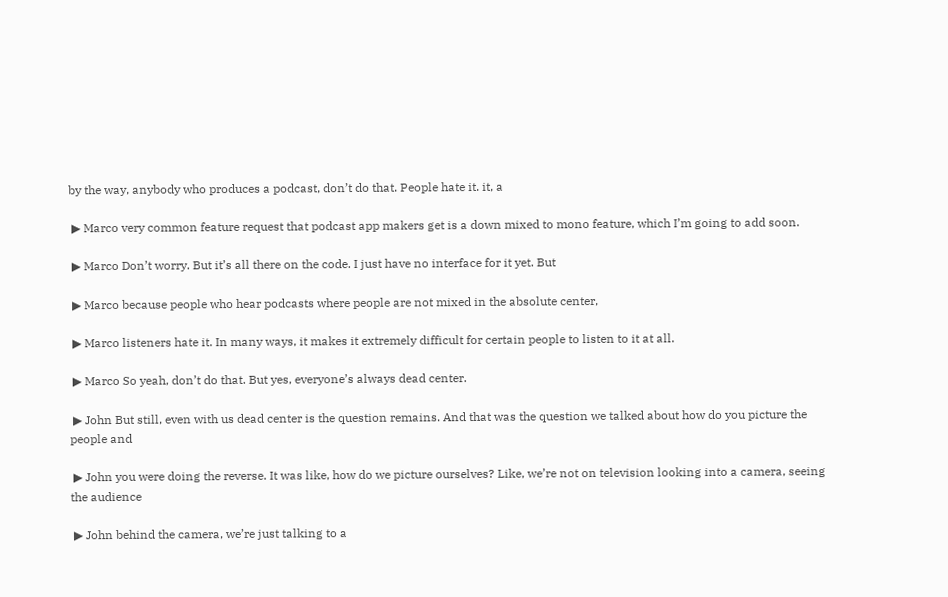by the way, anybody who produces a podcast, don’t do that. People hate it. it, a

 ▶ Marco very common feature request that podcast app makers get is a down mixed to mono feature, which I’m going to add soon.

 ▶ Marco Don’t worry. But it’s all there on the code. I just have no interface for it yet. But

 ▶ Marco because people who hear podcasts where people are not mixed in the absolute center,

 ▶ Marco listeners hate it. In many ways, it makes it extremely difficult for certain people to listen to it at all.

 ▶ Marco So yeah, don’t do that. But yes, everyone’s always dead center.

 ▶ John But still, even with us dead center is the question remains. And that was the question we talked about how do you picture the people and

 ▶ John you were doing the reverse. It was like, how do we picture ourselves? Like, we’re not on television looking into a camera, seeing the audience

 ▶ John behind the camera, we’re just talking to a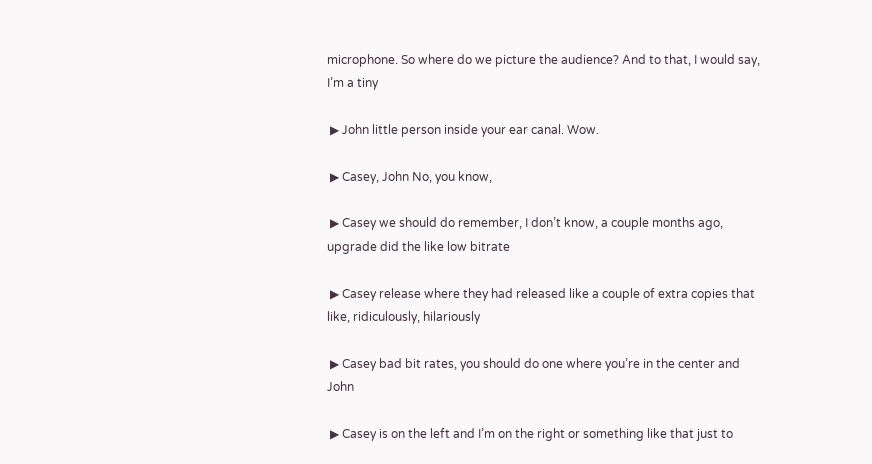microphone. So where do we picture the audience? And to that, I would say, I’m a tiny

 ▶ John little person inside your ear canal. Wow.

 ▶ Casey, John No, you know,

 ▶ Casey we should do remember, I don’t know, a couple months ago, upgrade did the like low bitrate

 ▶ Casey release where they had released like a couple of extra copies that like, ridiculously, hilariously

 ▶ Casey bad bit rates, you should do one where you’re in the center and John

 ▶ Casey is on the left and I’m on the right or something like that just to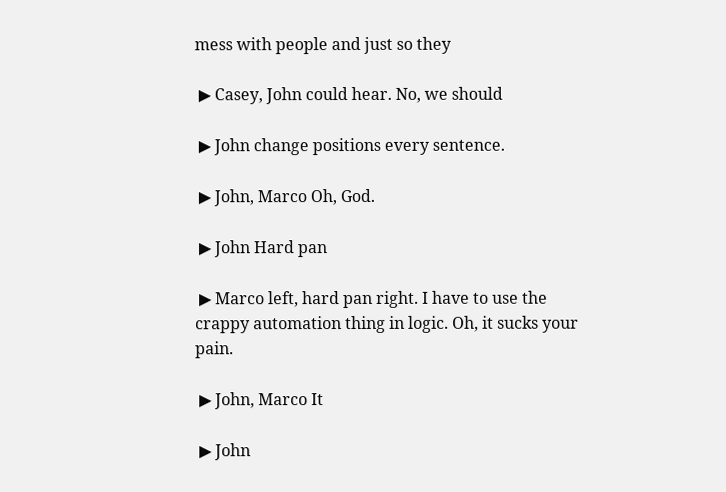mess with people and just so they

 ▶ Casey, John could hear. No, we should

 ▶ John change positions every sentence.

 ▶ John, Marco Oh, God.

 ▶ John Hard pan

 ▶ Marco left, hard pan right. I have to use the crappy automation thing in logic. Oh, it sucks your pain.

 ▶ John, Marco It

 ▶ John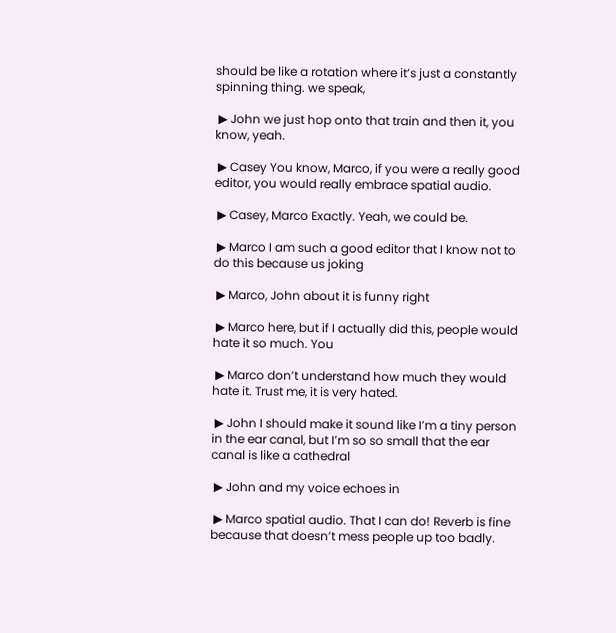should be like a rotation where it’s just a constantly spinning thing. we speak,

 ▶ John we just hop onto that train and then it, you know, yeah.

 ▶ Casey You know, Marco, if you were a really good editor, you would really embrace spatial audio.

 ▶ Casey, Marco Exactly. Yeah, we could be.

 ▶ Marco I am such a good editor that I know not to do this because us joking

 ▶ Marco, John about it is funny right

 ▶ Marco here, but if I actually did this, people would hate it so much. You

 ▶ Marco don’t understand how much they would hate it. Trust me, it is very hated.

 ▶ John I should make it sound like I’m a tiny person in the ear canal, but I’m so so small that the ear canal is like a cathedral

 ▶ John and my voice echoes in

 ▶ Marco spatial audio. That I can do! Reverb is fine because that doesn’t mess people up too badly.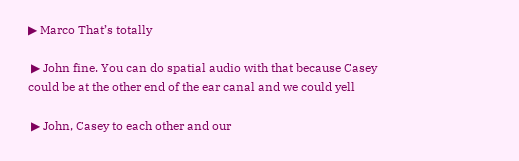▶ Marco That’s totally

 ▶ John fine. You can do spatial audio with that because Casey could be at the other end of the ear canal and we could yell

 ▶ John, Casey to each other and our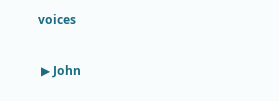voices

 ▶ John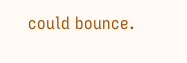could bounce.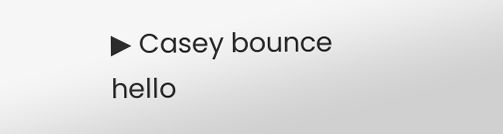▶ Casey bounce hello